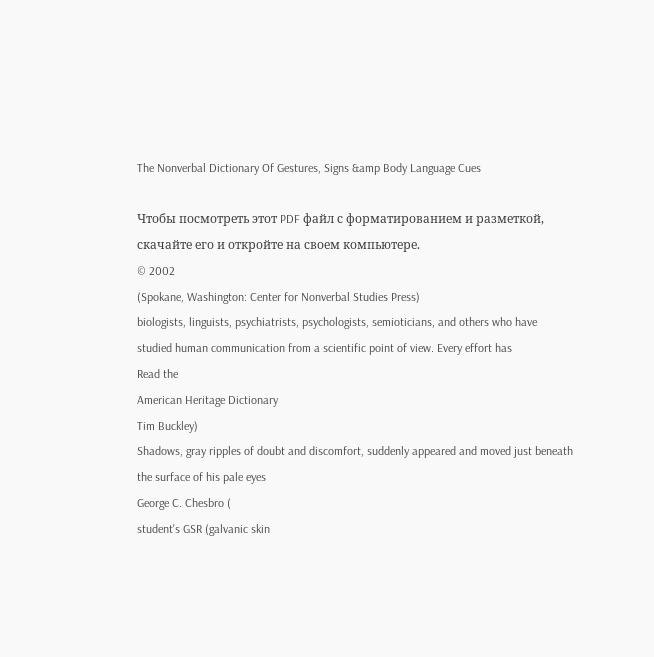The Nonverbal Dictionary Of Gestures, Signs &amp Body Language Cues

Чтобы посмотреть этот PDF файл с форматированием и разметкой, скачайте его и откройте на своем компьютере.
© 2002
(Spokane, Washington: Center for Nonverbal Studies Press)
biologists, linguists, psychiatrists, psychologists, semioticians, and others who have
studied human communication from a scientific point of view. Every effort has
Read the
American Heritage Dictionary
Tim Buckley)
Shadows, gray ripples of doubt and discomfort, suddenly appeared and moved just beneath the surface of his pale eyes
George C. Chesbro (
student's GSR (galvanic skin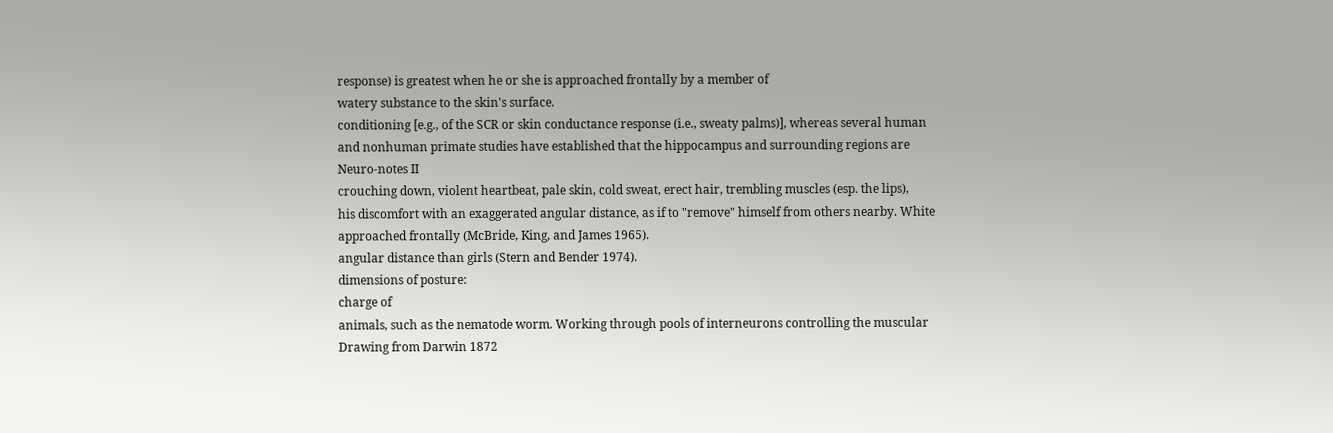response) is greatest when he or she is approached frontally by a member of
watery substance to the skin's surface.
conditioning [e.g., of the SCR or skin conductance response (i.e., sweaty palms)], whereas several human
and nonhuman primate studies have established that the hippocampus and surrounding regions are
Neuro-notes II
crouching down, violent heartbeat, pale skin, cold sweat, erect hair, trembling muscles (esp. the lips),
his discomfort with an exaggerated angular distance, as if to "remove" himself from others nearby. White
approached frontally (McBride, King, and James 1965).
angular distance than girls (Stern and Bender 1974).
dimensions of posture:
charge of
animals, such as the nematode worm. Working through pools of interneurons controlling the muscular
Drawing from Darwin 1872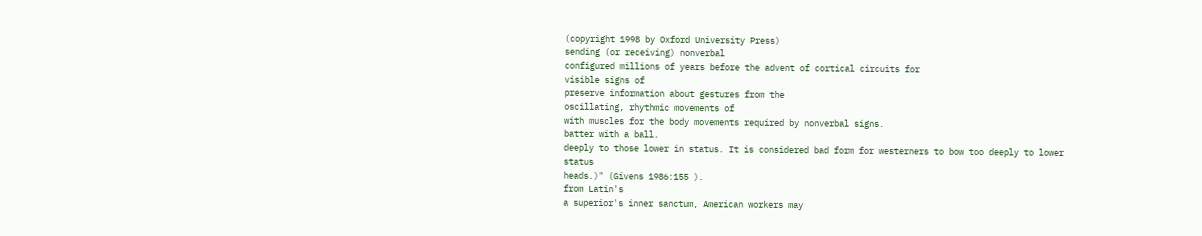(copyright 1998 by Oxford University Press)
sending (or receiving) nonverbal
configured millions of years before the advent of cortical circuits for
visible signs of
preserve information about gestures from the
oscillating, rhythmic movements of
with muscles for the body movements required by nonverbal signs.
batter with a ball.
deeply to those lower in status. It is considered bad form for westerners to bow too deeply to lower status
heads.)" (Givens 1986:155 ).
from Latin's
a superior's inner sanctum, American workers may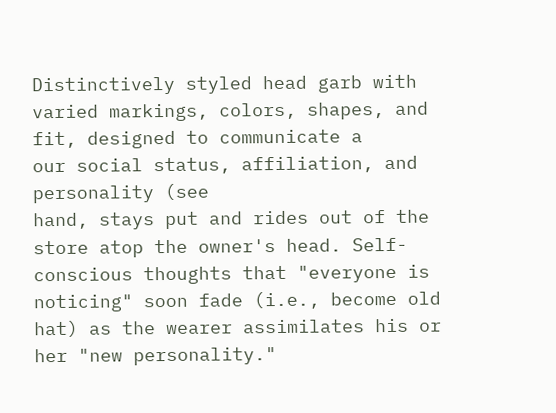Distinctively styled head garb with varied markings, colors, shapes, and fit, designed to communicate a
our social status, affiliation, and personality (see
hand, stays put and rides out of the store atop the owner's head. Self-conscious thoughts that "everyone is
noticing" soon fade (i.e., become old hat) as the wearer assimilates his or her "new personality."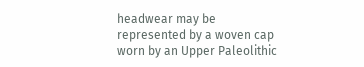headwear may be represented by a woven cap worn by an Upper Paleolithic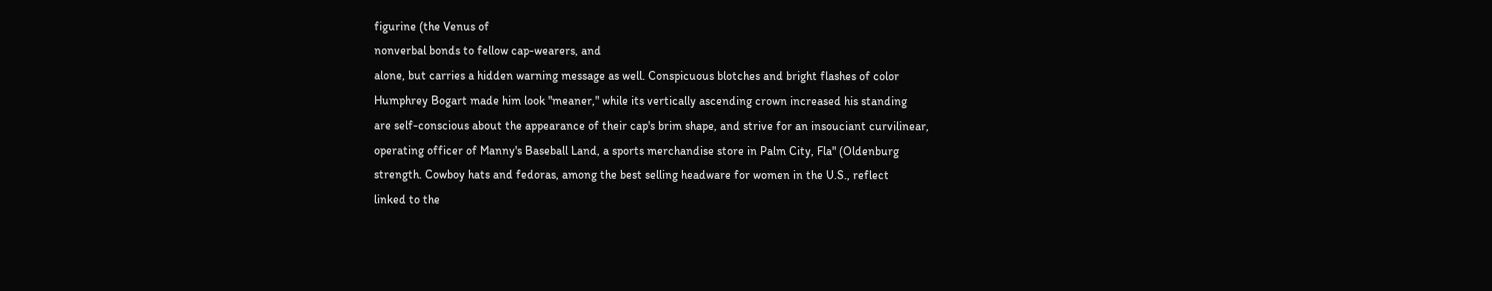figurine (the Venus of
nonverbal bonds to fellow cap-wearers, and
alone, but carries a hidden warning message as well. Conspicuous blotches and bright flashes of color
Humphrey Bogart made him look "meaner," while its vertically ascending crown increased his standing
are self-conscious about the appearance of their cap's brim shape, and strive for an insouciant curvilinear,
operating officer of Manny's Baseball Land, a sports merchandise store in Palm City, Fla" (Oldenburg
strength. Cowboy hats and fedoras, among the best selling headware for women in the U.S., reflect
linked to the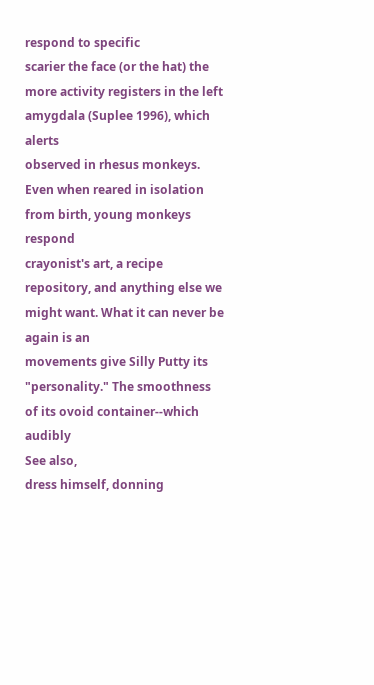respond to specific
scarier the face (or the hat) the more activity registers in the left amygdala (Suplee 1996), which alerts
observed in rhesus monkeys. Even when reared in isolation from birth, young monkeys respond
crayonist's art, a recipe repository, and anything else we might want. What it can never be again is an
movements give Silly Putty its "personality." The smoothness of its ovoid container--which audibly
See also,
dress himself, donning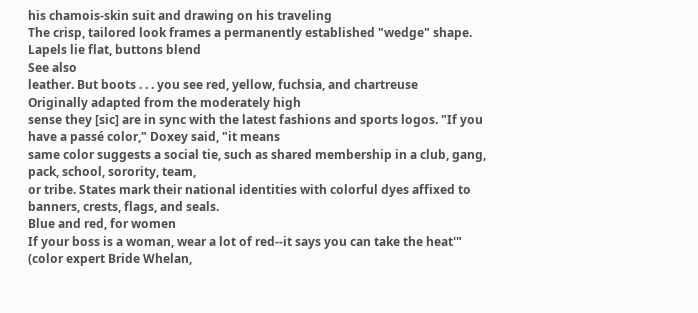his chamois-skin suit and drawing on his traveling
The crisp, tailored look frames a permanently established "wedge" shape. Lapels lie flat, buttons blend
See also
leather. But boots . . . you see red, yellow, fuchsia, and chartreuse
Originally adapted from the moderately high
sense they [sic] are in sync with the latest fashions and sports logos. "If you have a passé color," Doxey said, "it means
same color suggests a social tie, such as shared membership in a club, gang, pack, school, sorority, team,
or tribe. States mark their national identities with colorful dyes affixed to banners, crests, flags, and seals.
Blue and red, for women
If your boss is a woman, wear a lot of red--it says you can take the heat'" (color expert Bride Whelan,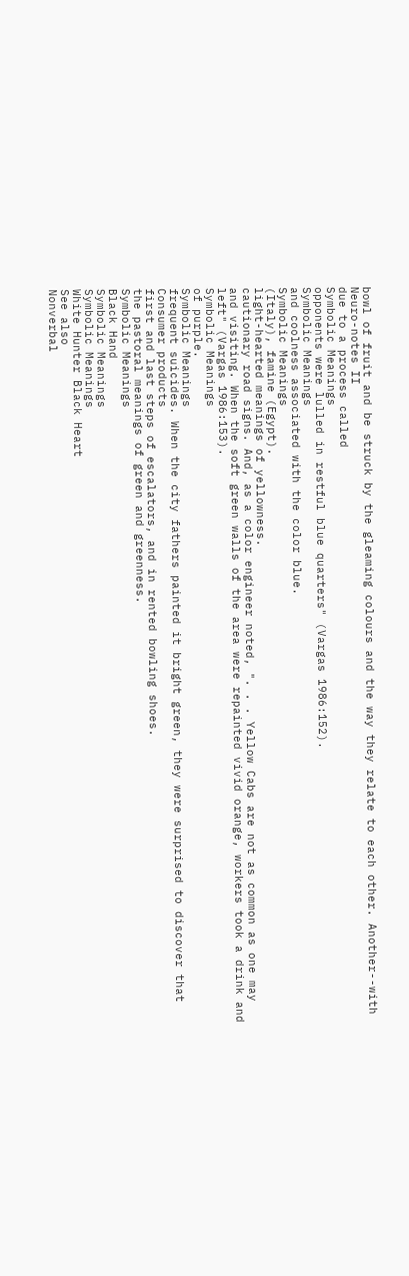bowl of fruit and be struck by the gleaming colours and the way they relate to each other. Another--with
Neuro-notes II
due to a process called
Symbolic Meanings
opponents were lulled in restful blue quarters" (Vargas 1986:152).
Symbolic Meanings
and coolness associated with the color blue.
Symbolic Meanings
(Italy), famine (Egypt).
light-hearted meanings of yellowness.
cautionary road signs. And, as a color engineer noted, ". . . Yellow Cabs are not as common as one may
and visiting. When the soft green walls of the area were repainted vivid orange, workers took a drink and
left" (Vargas 1986:153).
Symbolic Meanings
of purple.
Symbolic Meanings
frequent suicides. When the city fathers painted it bright green, they were surprised to discover that
Consumer products
first and last steps of escalators, and in rented bowling shoes.
the pastoral meanings of green and greenness.
Symbolic Meanings
Black Hand
Symbolic Meanings
Symbolic Meanings
White Hunter Black Heart
See also
Nonverbal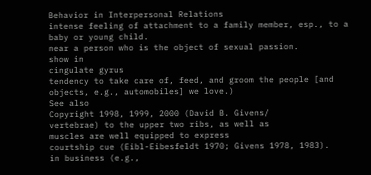Behavior in Interpersonal Relations
intense feeling of attachment to a family member, esp., to a baby or young child.
near a person who is the object of sexual passion.
show in
cingulate gyrus
tendency to take care of, feed, and groom the people [and objects, e.g., automobiles] we love.)
See also
Copyright 1998, 1999, 2000 (David B. Givens/
vertebrae) to the upper two ribs, as well as
muscles are well equipped to express
courtship cue (Eibl-Eibesfeldt 1970; Givens 1978, 1983).
in business (e.g.,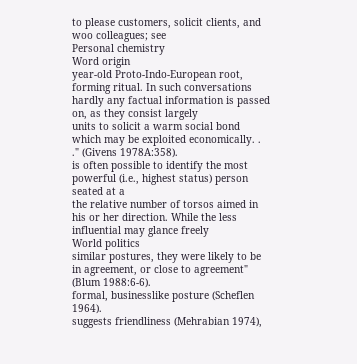to please customers, solicit clients, and woo colleagues; see
Personal chemistry
Word origin
year-old Proto-Indo-European root,
forming ritual. In such conversations hardly any factual information is passed on, as they consist largely
units to solicit a warm social bond which may be exploited economically. . ." (Givens 1978A:358).
is often possible to identify the most powerful (i.e., highest status) person seated at a
the relative number of torsos aimed in his or her direction. While the less influential may glance freely
World politics
similar postures, they were likely to be in agreement, or close to agreement" (Blum 1988:6-6).
formal, businesslike posture (Scheflen 1964).
suggests friendliness (Mehrabian 1974),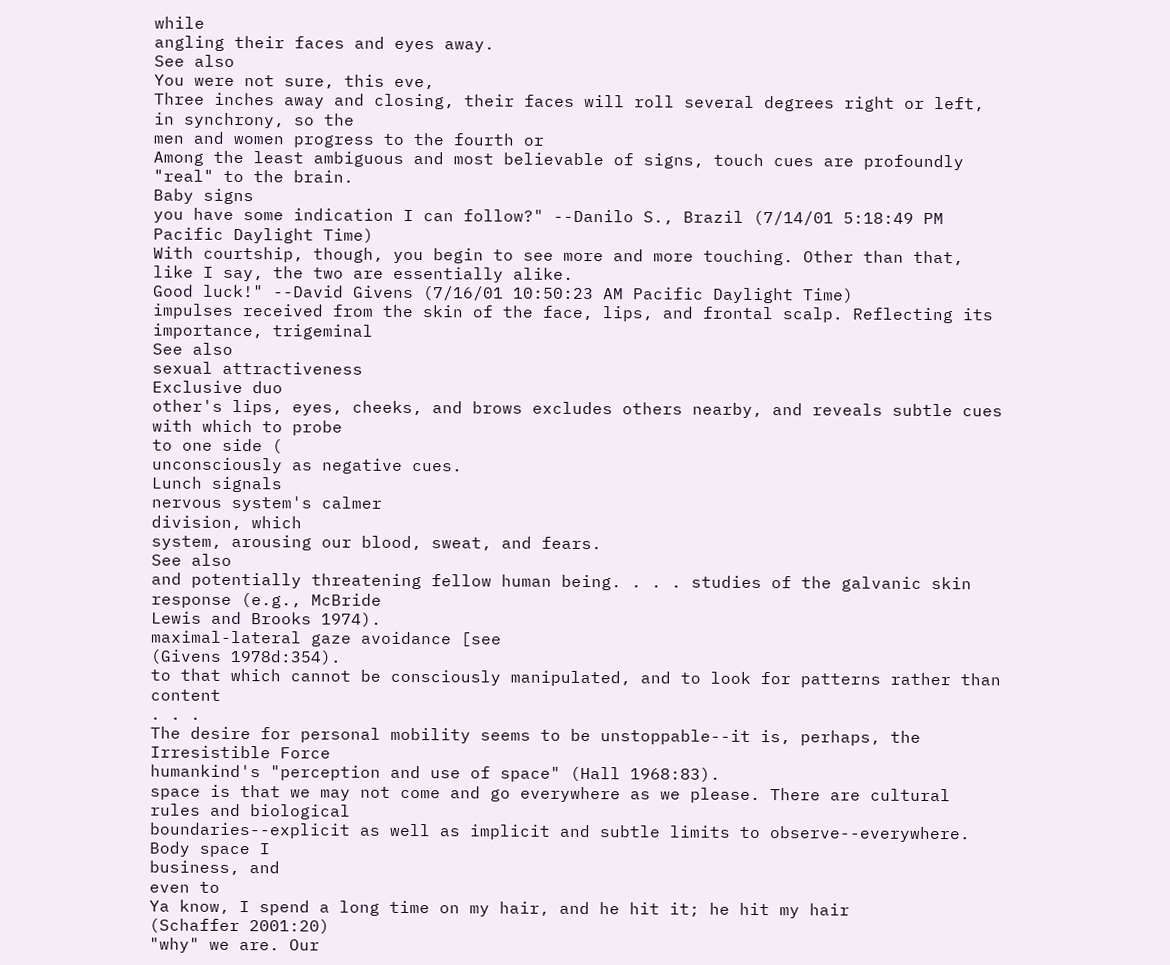while
angling their faces and eyes away.
See also
You were not sure, this eve,
Three inches away and closing, their faces will roll several degrees right or left, in synchrony, so the
men and women progress to the fourth or
Among the least ambiguous and most believable of signs, touch cues are profoundly "real" to the brain.
Baby signs
you have some indication I can follow?" --Danilo S., Brazil (7/14/01 5:18:49 PM Pacific Daylight Time)
With courtship, though, you begin to see more and more touching. Other than that, like I say, the two are essentially alike.
Good luck!" --David Givens (7/16/01 10:50:23 AM Pacific Daylight Time)
impulses received from the skin of the face, lips, and frontal scalp. Reflecting its importance, trigeminal
See also
sexual attractiveness
Exclusive duo
other's lips, eyes, cheeks, and brows excludes others nearby, and reveals subtle cues with which to probe
to one side (
unconsciously as negative cues.
Lunch signals
nervous system's calmer
division, which
system, arousing our blood, sweat, and fears.
See also
and potentially threatening fellow human being. . . . studies of the galvanic skin response (e.g., McBride
Lewis and Brooks 1974).
maximal-lateral gaze avoidance [see
(Givens 1978d:354).
to that which cannot be consciously manipulated, and to look for patterns rather than content
. . .
The desire for personal mobility seems to be unstoppable--it is, perhaps, the Irresistible Force
humankind's "perception and use of space" (Hall 1968:83).
space is that we may not come and go everywhere as we please. There are cultural rules and biological
boundaries--explicit as well as implicit and subtle limits to observe--everywhere.
Body space I
business, and
even to
Ya know, I spend a long time on my hair, and he hit it; he hit my hair
(Schaffer 2001:20)
"why" we are. Our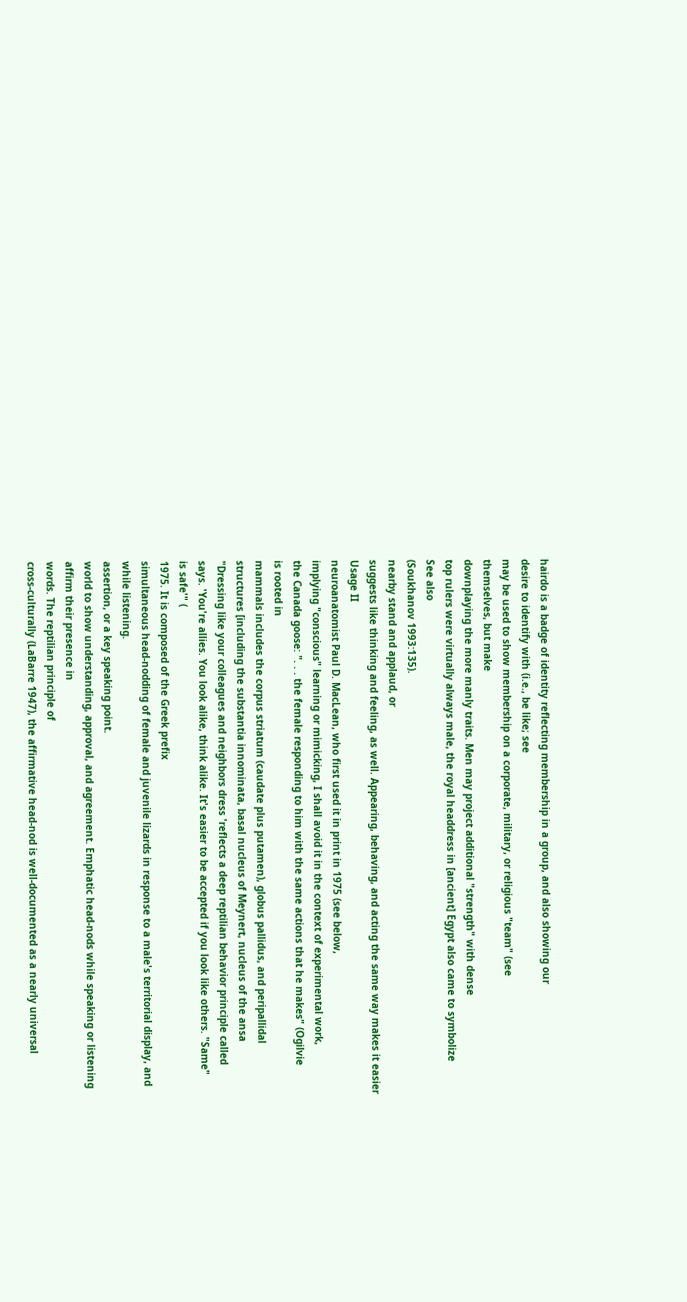hairdo is a badge of identity reflecting membership in a group, and also showing our
desire to identify with (i.e., be like; see
may be used to show membership on a corporate, military, or religious "team" (see
themselves, but make
downplaying the more manly traits. Men may project additional "strength" with dense
top rulers were virtually always male, the royal headdress in [ancient] Egypt also came to symbolize
See also
(Soukhanov 1993:135).
nearby stand and applaud, or
suggests like thinking and feeling, as well. Appearing, behaving, and acting the same way makes it easier
Usage II
neuroanatomist Paul D. MacLean, who first used it in print in 1975 (see below,
implying "conscious" learning or mimicking, I shall avoid it in the context of experimental work,
the Canada goose: ". . . the female responding to him with the same actions that he makes" (Ogilvie
is rooted in
mammals includes the corpus striatum (caudate plus putamen), globus pallidus, and peripallidal
structures [including the substantia innominata, basal nucleus of Meynert, nucleus of the ansa
"Dressing like your colleagues and neighbors dress 'reflects a deep reptilian behavior principle called
says. 'You're allies. You look alike, think alike. It's easier to be accepted if you look like others. "Same"
is safe'" (
1975. It is composed of the Greek prefix
simultaneous head-nodding of female and juvenile lizards in response to a male's territorial display, and
while listening.
assertion, or a key speaking point.
world to show understanding, approval, and agreement. Emphatic head-nods while speaking or listening
affirm their presence in
words. The reptilian principle of
cross-culturally (LaBarre 1947), the affirmative head-nod is well-documented as a nearly universal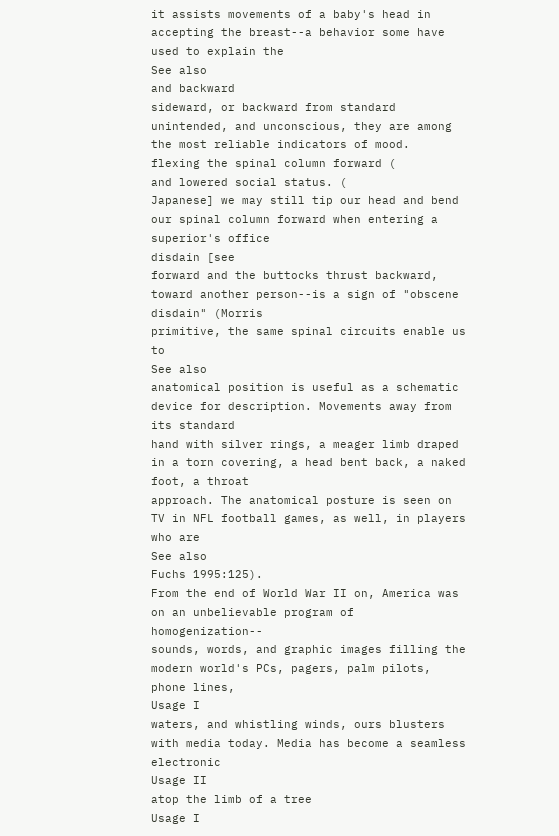it assists movements of a baby's head in accepting the breast--a behavior some have used to explain the
See also
and backward
sideward, or backward from standard
unintended, and unconscious, they are among the most reliable indicators of mood.
flexing the spinal column forward (
and lowered social status. (
Japanese] we may still tip our head and bend our spinal column forward when entering a superior's office
disdain [see
forward and the buttocks thrust backward, toward another person--is a sign of "obscene disdain" (Morris
primitive, the same spinal circuits enable us to
See also
anatomical position is useful as a schematic device for description. Movements away from its standard
hand with silver rings, a meager limb draped in a torn covering, a head bent back, a naked foot, a throat
approach. The anatomical posture is seen on TV in NFL football games, as well, in players who are
See also
Fuchs 1995:125).
From the end of World War II on, America was on an unbelievable program of homogenization--
sounds, words, and graphic images filling the modern world's PCs, pagers, palm pilots, phone lines,
Usage I
waters, and whistling winds, ours blusters with media today. Media has become a seamless electronic
Usage II
atop the limb of a tree
Usage I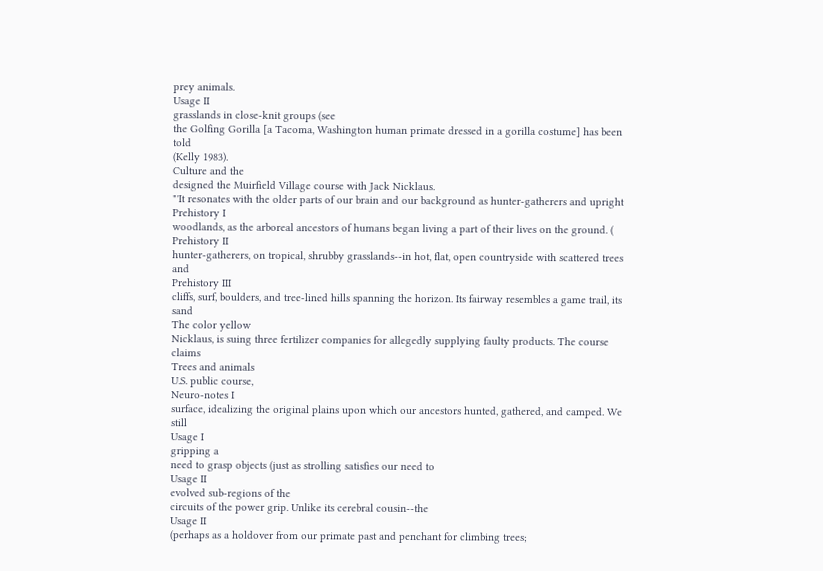prey animals.
Usage II
grasslands in close-knit groups (see
the Golfing Gorilla [a Tacoma, Washington human primate dressed in a gorilla costume] has been told
(Kelly 1983).
Culture and the
designed the Muirfield Village course with Jack Nicklaus.
"'It resonates with the older parts of our brain and our background as hunter-gatherers and upright
Prehistory I
woodlands, as the arboreal ancestors of humans began living a part of their lives on the ground. (
Prehistory II
hunter-gatherers, on tropical, shrubby grasslands--in hot, flat, open countryside with scattered trees and
Prehistory III
cliffs, surf, boulders, and tree-lined hills spanning the horizon. Its fairway resembles a game trail, its sand
The color yellow
Nicklaus, is suing three fertilizer companies for allegedly supplying faulty products. The course claims
Trees and animals
U.S. public course,
Neuro-notes I
surface, idealizing the original plains upon which our ancestors hunted, gathered, and camped. We still
Usage I
gripping a
need to grasp objects (just as strolling satisfies our need to
Usage II
evolved sub-regions of the
circuits of the power grip. Unlike its cerebral cousin--the
Usage II
(perhaps as a holdover from our primate past and penchant for climbing trees;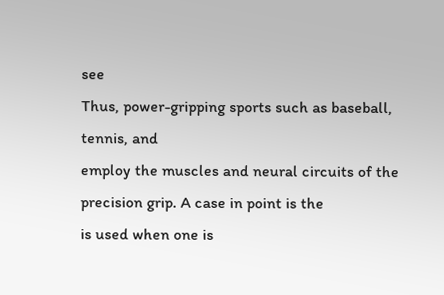see
Thus, power-gripping sports such as baseball, tennis, and
employ the muscles and neural circuits of the precision grip. A case in point is the
is used when one is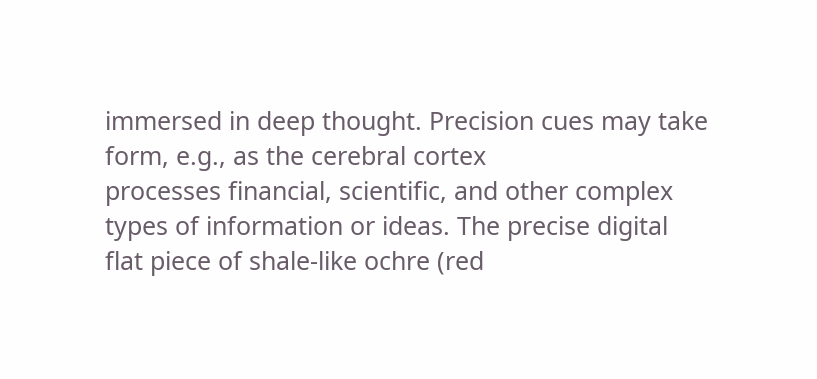immersed in deep thought. Precision cues may take form, e.g., as the cerebral cortex
processes financial, scientific, and other complex types of information or ideas. The precise digital
flat piece of shale-like ochre (red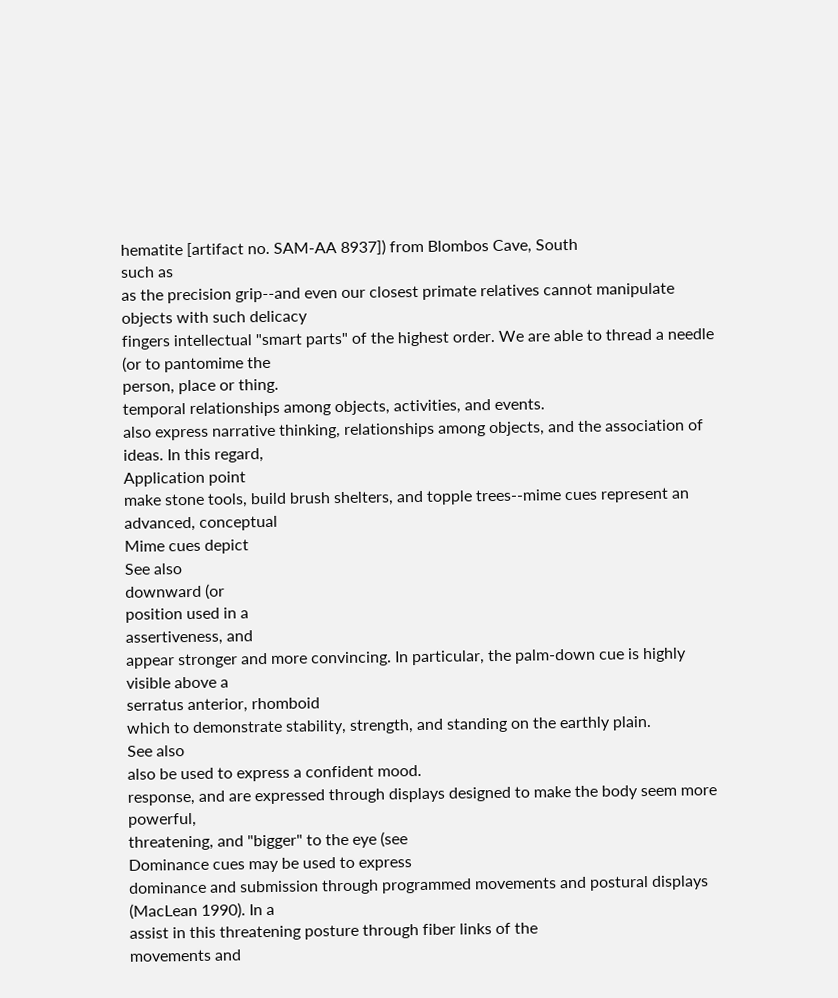hematite [artifact no. SAM-AA 8937]) from Blombos Cave, South
such as
as the precision grip--and even our closest primate relatives cannot manipulate objects with such delicacy
fingers intellectual "smart parts" of the highest order. We are able to thread a needle (or to pantomime the
person, place or thing.
temporal relationships among objects, activities, and events.
also express narrative thinking, relationships among objects, and the association of ideas. In this regard,
Application point
make stone tools, build brush shelters, and topple trees--mime cues represent an advanced, conceptual
Mime cues depict
See also
downward (or
position used in a
assertiveness, and
appear stronger and more convincing. In particular, the palm-down cue is highly visible above a
serratus anterior, rhomboid
which to demonstrate stability, strength, and standing on the earthly plain.
See also
also be used to express a confident mood.
response, and are expressed through displays designed to make the body seem more powerful,
threatening, and "bigger" to the eye (see
Dominance cues may be used to express
dominance and submission through programmed movements and postural displays (MacLean 1990). In a
assist in this threatening posture through fiber links of the
movements and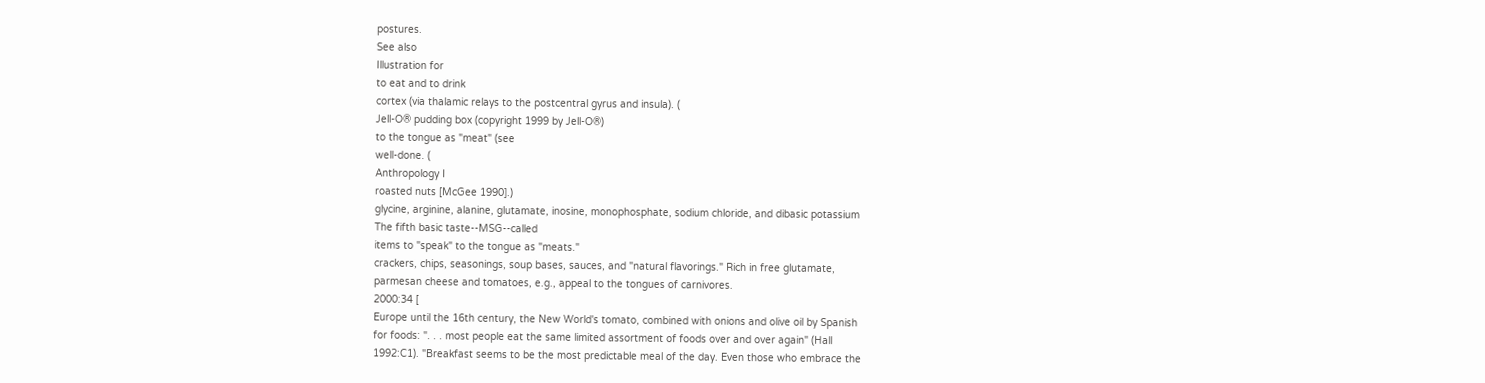postures.
See also
Illustration for
to eat and to drink
cortex (via thalamic relays to the postcentral gyrus and insula). (
Jell-O® pudding box (copyright 1999 by Jell-O®)
to the tongue as "meat" (see
well-done. (
Anthropology I
roasted nuts [McGee 1990].)
glycine, arginine, alanine, glutamate, inosine, monophosphate, sodium chloride, and dibasic potassium
The fifth basic taste--MSG--called
items to "speak" to the tongue as "meats."
crackers, chips, seasonings, soup bases, sauces, and "natural flavorings." Rich in free glutamate,
parmesan cheese and tomatoes, e.g., appeal to the tongues of carnivores.
2000:34 [
Europe until the 16th century, the New World's tomato, combined with onions and olive oil by Spanish
for foods: ". . . most people eat the same limited assortment of foods over and over again" (Hall
1992:C1). "Breakfast seems to be the most predictable meal of the day. Even those who embrace the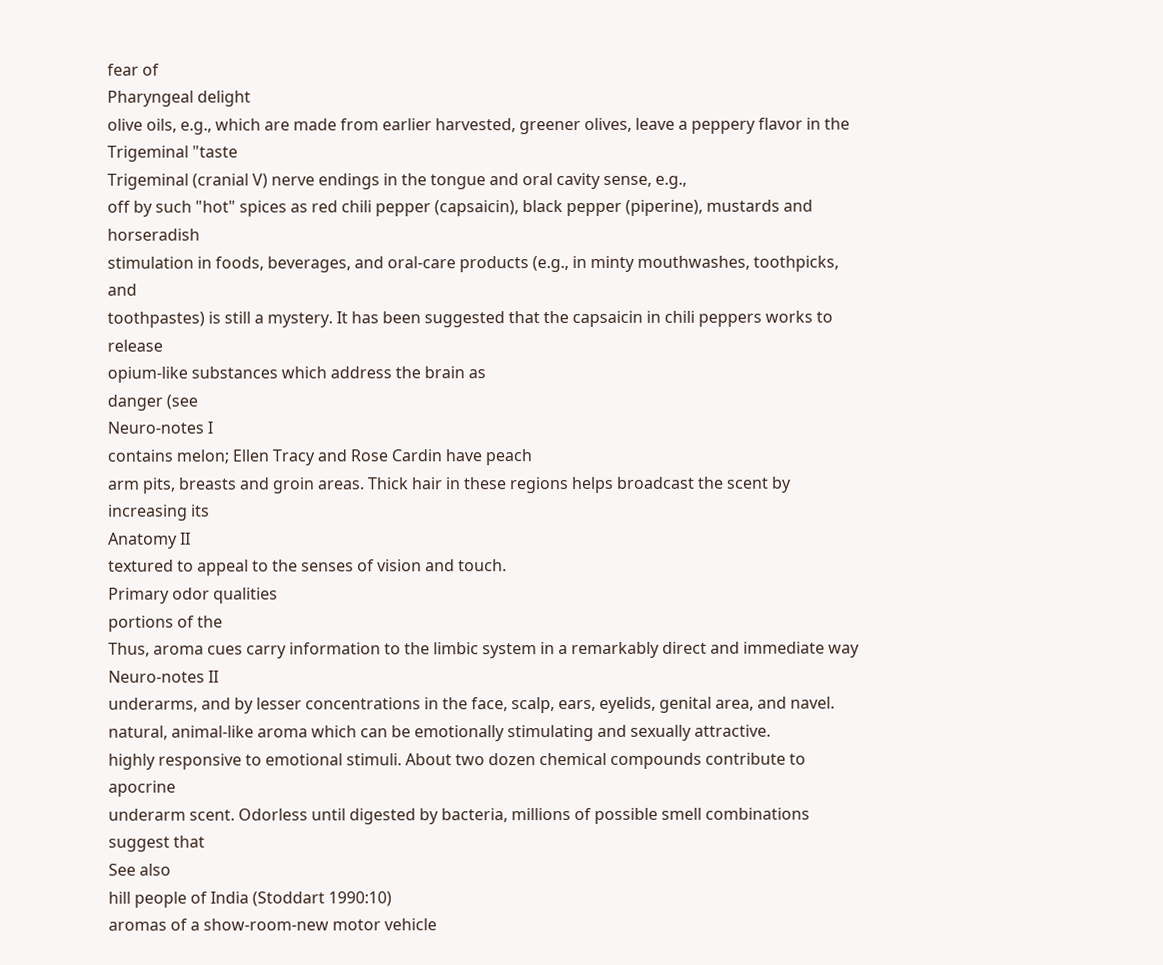fear of
Pharyngeal delight
olive oils, e.g., which are made from earlier harvested, greener olives, leave a peppery flavor in the
Trigeminal "taste
Trigeminal (cranial V) nerve endings in the tongue and oral cavity sense, e.g.,
off by such "hot" spices as red chili pepper (capsaicin), black pepper (piperine), mustards and horseradish
stimulation in foods, beverages, and oral-care products (e.g., in minty mouthwashes, toothpicks, and
toothpastes) is still a mystery. It has been suggested that the capsaicin in chili peppers works to release
opium-like substances which address the brain as
danger (see
Neuro-notes I
contains melon; Ellen Tracy and Rose Cardin have peach
arm pits, breasts and groin areas. Thick hair in these regions helps broadcast the scent by increasing its
Anatomy II
textured to appeal to the senses of vision and touch.
Primary odor qualities
portions of the
Thus, aroma cues carry information to the limbic system in a remarkably direct and immediate way
Neuro-notes II
underarms, and by lesser concentrations in the face, scalp, ears, eyelids, genital area, and navel.
natural, animal-like aroma which can be emotionally stimulating and sexually attractive.
highly responsive to emotional stimuli. About two dozen chemical compounds contribute to apocrine
underarm scent. Odorless until digested by bacteria, millions of possible smell combinations suggest that
See also
hill people of India (Stoddart 1990:10)
aromas of a show-room-new motor vehicle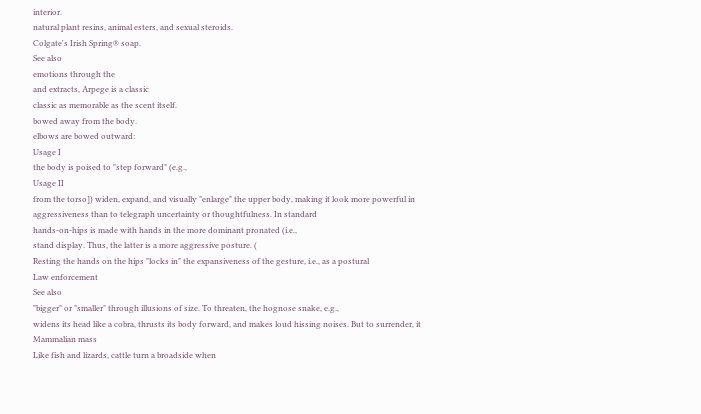interior.
natural plant resins, animal esters, and sexual steroids.
Colgate's Irish Spring® soap.
See also
emotions through the
and extracts, Arpege is a classic
classic as memorable as the scent itself.
bowed away from the body.
elbows are bowed outward:
Usage I
the body is poised to "step forward" (e.g.,
Usage II
from the torso]) widen, expand, and visually "enlarge" the upper body, making it look more powerful in
aggressiveness than to telegraph uncertainty or thoughtfulness. In standard
hands-on-hips is made with hands in the more dominant pronated (i.e.,
stand display. Thus, the latter is a more aggressive posture. (
Resting the hands on the hips "locks in" the expansiveness of the gesture, i.e., as a postural
Law enforcement
See also
"bigger" or "smaller" through illusions of size. To threaten, the hognose snake, e.g.,
widens its head like a cobra, thrusts its body forward, and makes loud hissing noises. But to surrender, it
Mammalian mass
Like fish and lizards, cattle turn a broadside when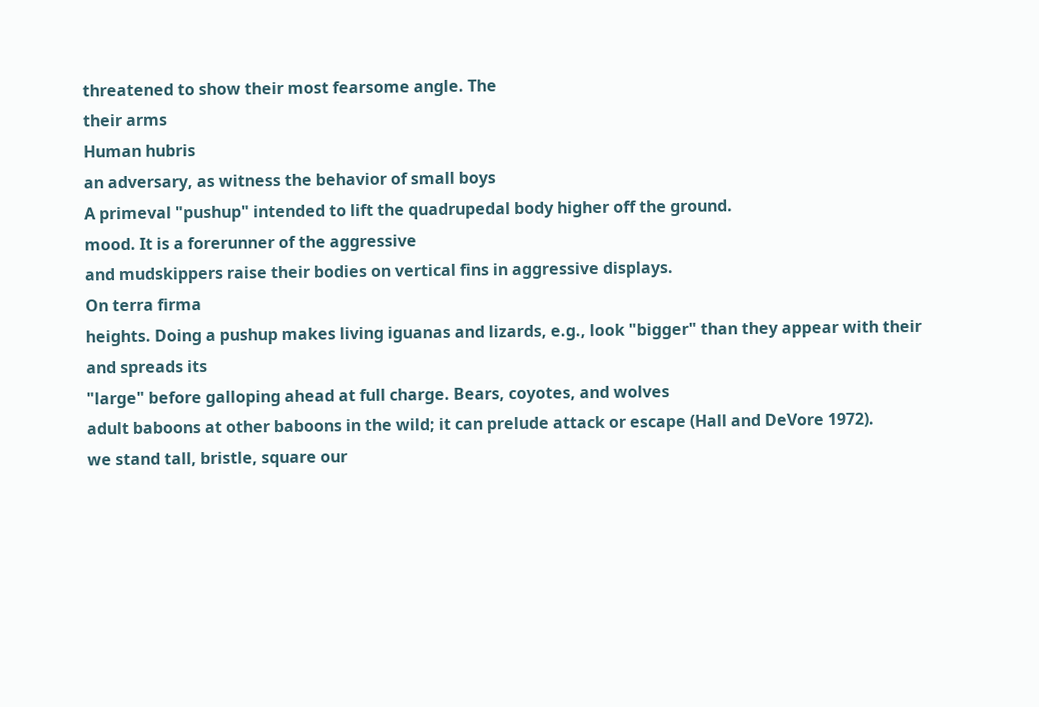threatened to show their most fearsome angle. The
their arms
Human hubris
an adversary, as witness the behavior of small boys
A primeval "pushup" intended to lift the quadrupedal body higher off the ground.
mood. It is a forerunner of the aggressive
and mudskippers raise their bodies on vertical fins in aggressive displays.
On terra firma
heights. Doing a pushup makes living iguanas and lizards, e.g., look "bigger" than they appear with their
and spreads its
"large" before galloping ahead at full charge. Bears, coyotes, and wolves
adult baboons at other baboons in the wild; it can prelude attack or escape (Hall and DeVore 1972).
we stand tall, bristle, square our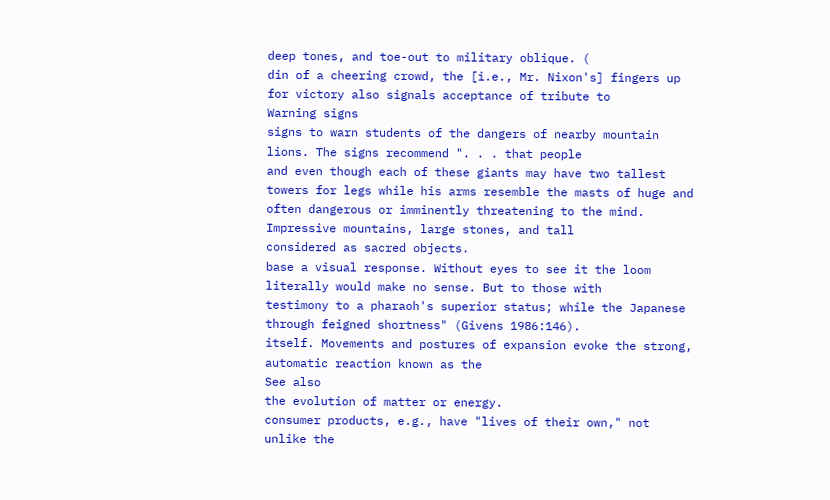deep tones, and toe-out to military oblique. (
din of a cheering crowd, the [i.e., Mr. Nixon's] fingers up for victory also signals acceptance of tribute to
Warning signs
signs to warn students of the dangers of nearby mountain lions. The signs recommend ". . . that people
and even though each of these giants may have two tallest towers for legs while his arms resemble the masts of huge and
often dangerous or imminently threatening to the mind.
Impressive mountains, large stones, and tall
considered as sacred objects.
base a visual response. Without eyes to see it the loom literally would make no sense. But to those with
testimony to a pharaoh's superior status; while the Japanese
through feigned shortness" (Givens 1986:146).
itself. Movements and postures of expansion evoke the strong, automatic reaction known as the
See also
the evolution of matter or energy.
consumer products, e.g., have "lives of their own," not unlike the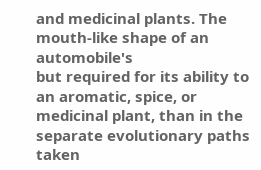and medicinal plants. The mouth-like shape of an automobile's
but required for its ability to
an aromatic, spice, or medicinal plant, than in the
separate evolutionary paths taken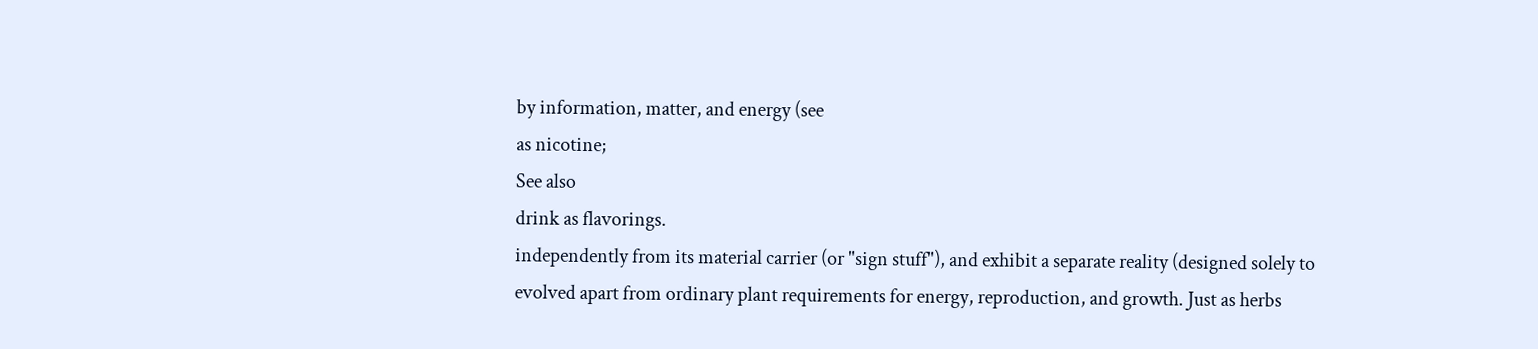by information, matter, and energy (see
as nicotine;
See also
drink as flavorings.
independently from its material carrier (or "sign stuff"), and exhibit a separate reality (designed solely to
evolved apart from ordinary plant requirements for energy, reproduction, and growth. Just as herbs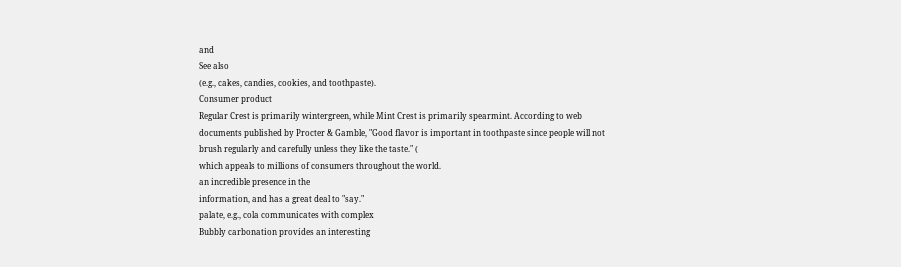and
See also
(e.g., cakes, candies, cookies, and toothpaste).
Consumer product
Regular Crest is primarily wintergreen, while Mint Crest is primarily spearmint. According to web
documents published by Procter & Gamble, "Good flavor is important in toothpaste since people will not
brush regularly and carefully unless they like the taste." (
which appeals to millions of consumers throughout the world.
an incredible presence in the
information, and has a great deal to "say."
palate, e.g., cola communicates with complex
Bubbly carbonation provides an interesting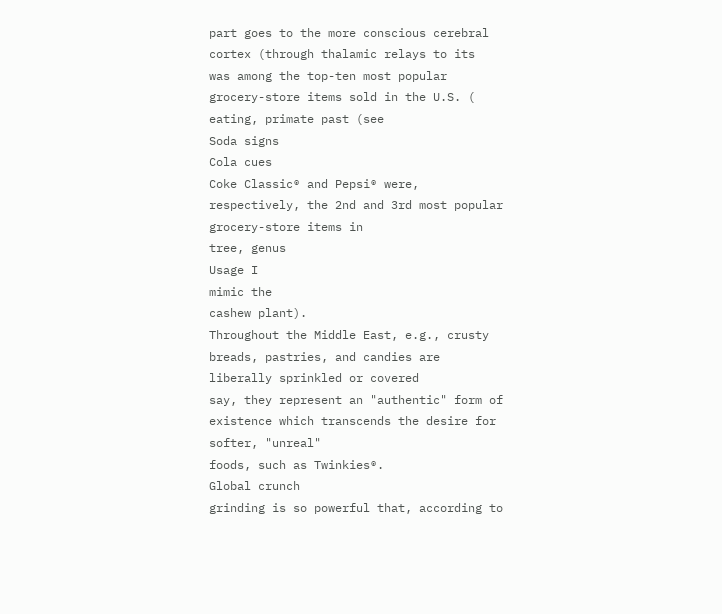part goes to the more conscious cerebral cortex (through thalamic relays to its
was among the top-ten most popular grocery-store items sold in the U.S. (
eating, primate past (see
Soda signs
Cola cues
Coke Classic® and Pepsi® were, respectively, the 2nd and 3rd most popular grocery-store items in
tree, genus
Usage I
mimic the
cashew plant).
Throughout the Middle East, e.g., crusty breads, pastries, and candies are liberally sprinkled or covered
say, they represent an "authentic" form of existence which transcends the desire for softer, "unreal"
foods, such as Twinkies®.
Global crunch
grinding is so powerful that, according to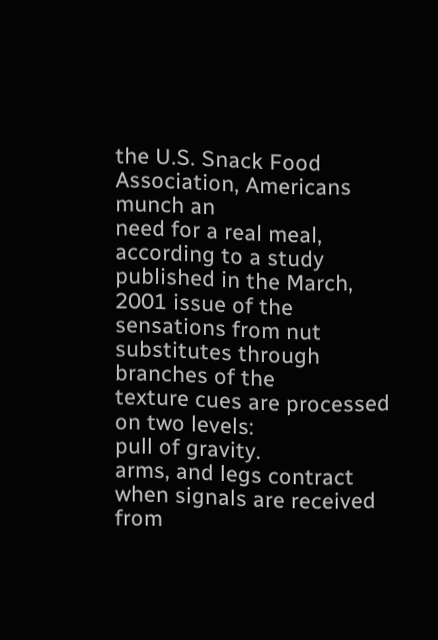the U.S. Snack Food Association, Americans munch an
need for a real meal, according to a study published in the March, 2001 issue of the
sensations from nut substitutes through branches of the
texture cues are processed on two levels:
pull of gravity.
arms, and legs contract when signals are received from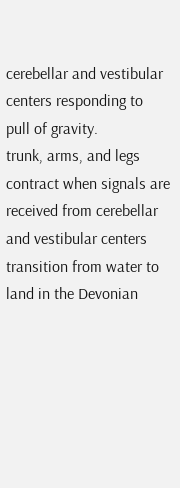cerebellar and vestibular centers responding to
pull of gravity.
trunk, arms, and legs contract when signals are received from cerebellar and vestibular centers
transition from water to land in the Devonian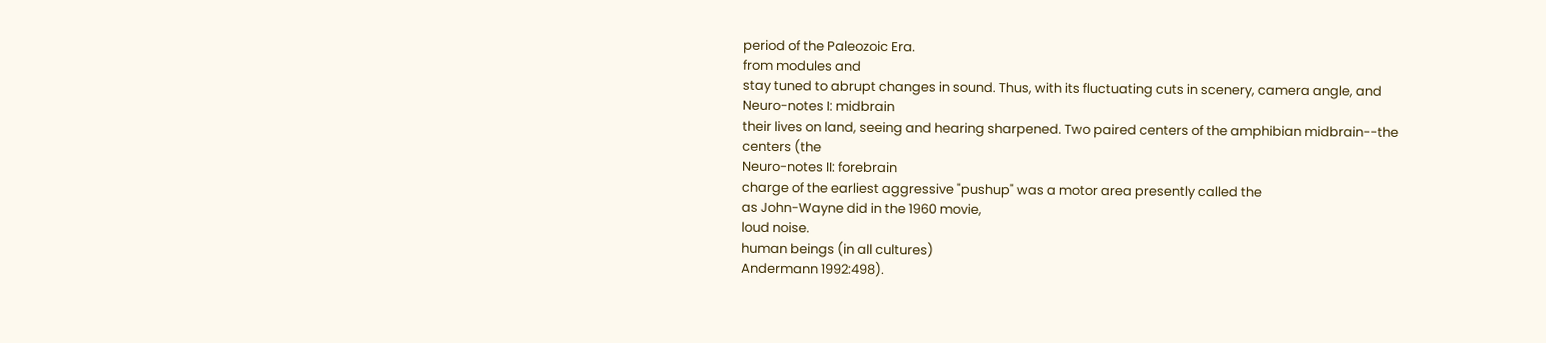period of the Paleozoic Era.
from modules and
stay tuned to abrupt changes in sound. Thus, with its fluctuating cuts in scenery, camera angle, and
Neuro-notes I: midbrain
their lives on land, seeing and hearing sharpened. Two paired centers of the amphibian midbrain--the
centers (the
Neuro-notes II: forebrain
charge of the earliest aggressive "pushup" was a motor area presently called the
as John-Wayne did in the 1960 movie,
loud noise.
human beings (in all cultures)
Andermann 1992:498).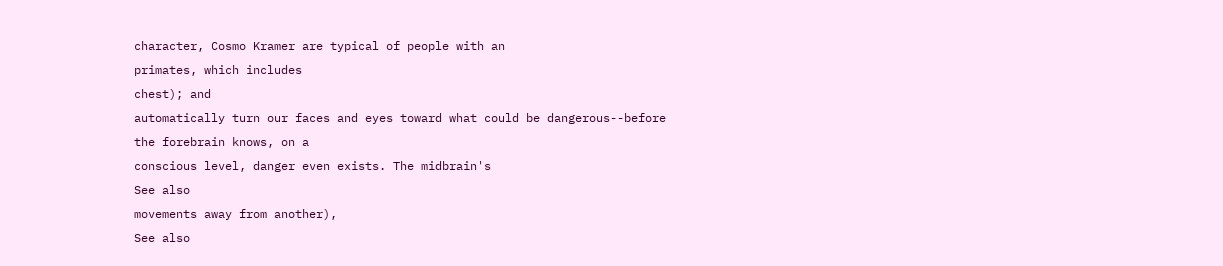character, Cosmo Kramer are typical of people with an
primates, which includes
chest); and
automatically turn our faces and eyes toward what could be dangerous--before the forebrain knows, on a
conscious level, danger even exists. The midbrain's
See also
movements away from another),
See also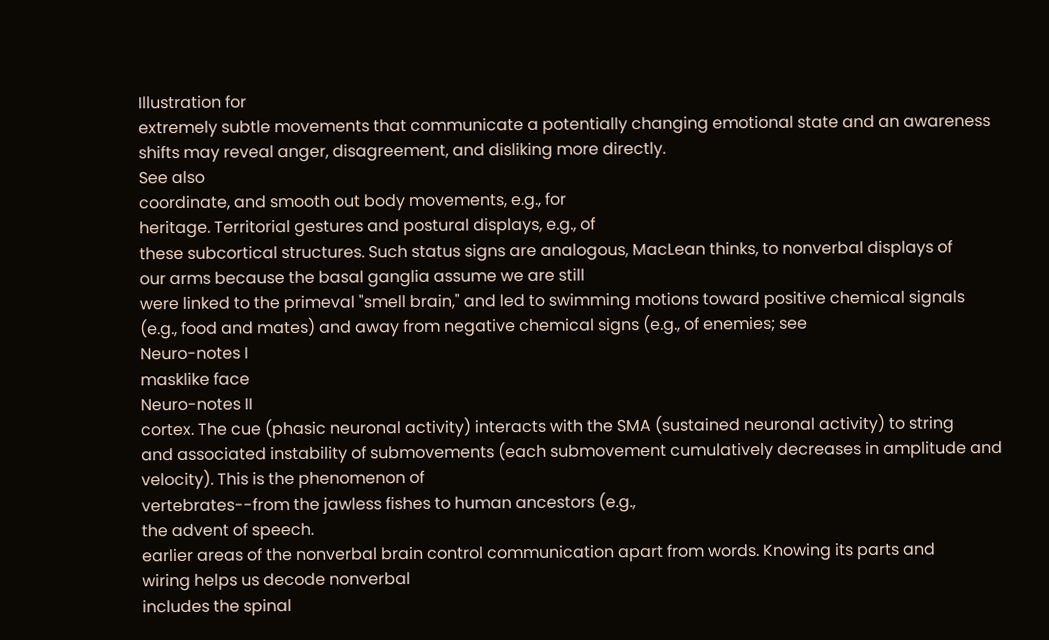Illustration for
extremely subtle movements that communicate a potentially changing emotional state and an awareness
shifts may reveal anger, disagreement, and disliking more directly.
See also
coordinate, and smooth out body movements, e.g., for
heritage. Territorial gestures and postural displays, e.g., of
these subcortical structures. Such status signs are analogous, MacLean thinks, to nonverbal displays of
our arms because the basal ganglia assume we are still
were linked to the primeval "smell brain," and led to swimming motions toward positive chemical signals
(e.g., food and mates) and away from negative chemical signs (e.g., of enemies; see
Neuro-notes I
masklike face
Neuro-notes II
cortex. The cue (phasic neuronal activity) interacts with the SMA (sustained neuronal activity) to string
and associated instability of submovements (each submovement cumulatively decreases in amplitude and
velocity). This is the phenomenon of
vertebrates--from the jawless fishes to human ancestors (e.g.,
the advent of speech.
earlier areas of the nonverbal brain control communication apart from words. Knowing its parts and
wiring helps us decode nonverbal
includes the spinal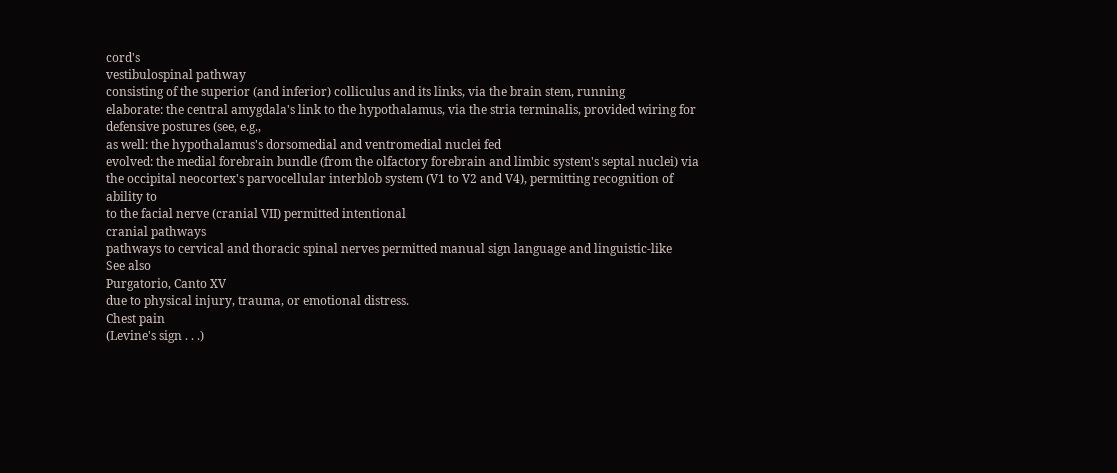cord's
vestibulospinal pathway
consisting of the superior (and inferior) colliculus and its links, via the brain stem, running
elaborate: the central amygdala's link to the hypothalamus, via the stria terminalis, provided wiring for
defensive postures (see, e.g.,
as well: the hypothalamus's dorsomedial and ventromedial nuclei fed
evolved: the medial forebrain bundle (from the olfactory forebrain and limbic system's septal nuclei) via
the occipital neocortex's parvocellular interblob system (V1 to V2 and V4), permitting recognition of
ability to
to the facial nerve (cranial VII) permitted intentional
cranial pathways
pathways to cervical and thoracic spinal nerves permitted manual sign language and linguistic-like
See also
Purgatorio, Canto XV
due to physical injury, trauma, or emotional distress.
Chest pain
(Levine's sign . . .)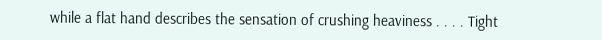while a flat hand describes the sensation of crushing heaviness . . . . Tight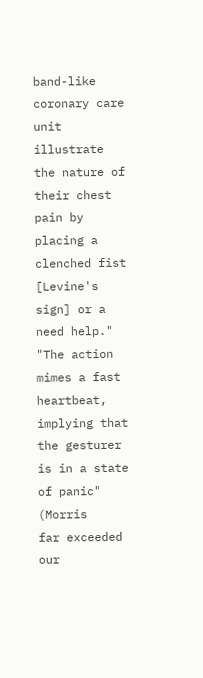band-like
coronary care unit illustrate the nature of their chest pain by placing a clenched fist [Levine's sign] or a
need help." "The action mimes a fast heartbeat, implying that the gesturer is in a state of panic" (Morris
far exceeded our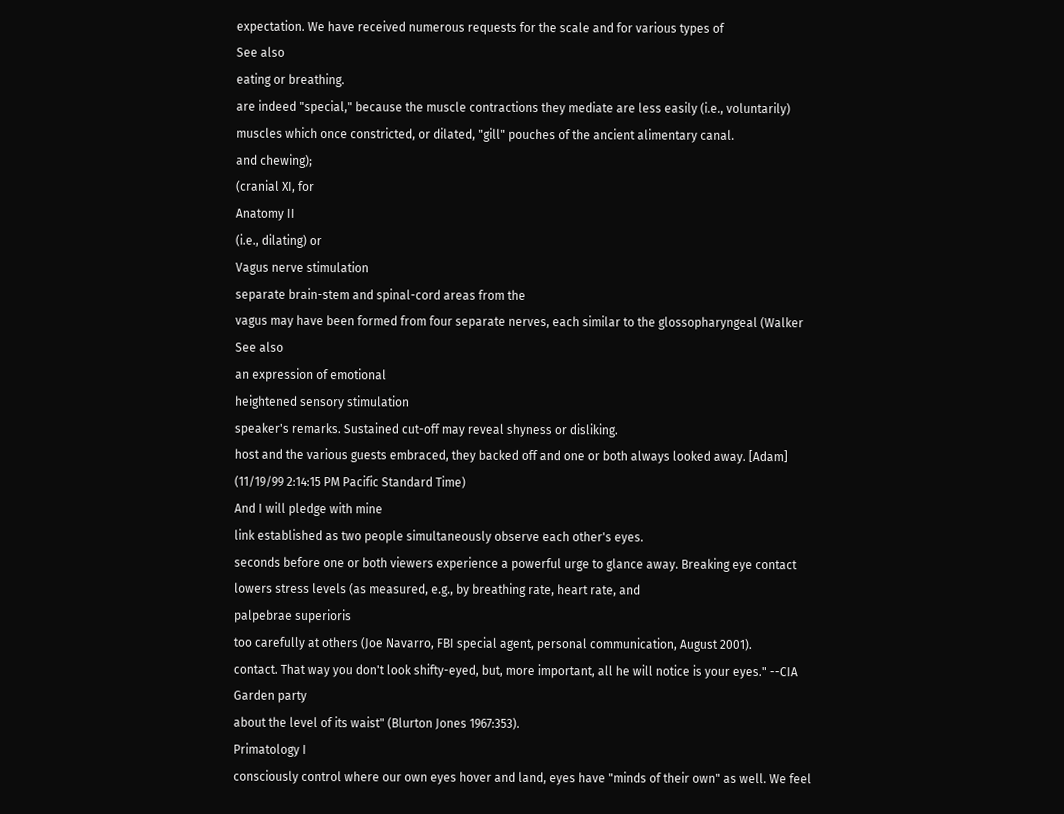expectation. We have received numerous requests for the scale and for various types of
See also
eating or breathing.
are indeed "special," because the muscle contractions they mediate are less easily (i.e., voluntarily)
muscles which once constricted, or dilated, "gill" pouches of the ancient alimentary canal.
and chewing);
(cranial XI, for
Anatomy II
(i.e., dilating) or
Vagus nerve stimulation
separate brain-stem and spinal-cord areas from the
vagus may have been formed from four separate nerves, each similar to the glossopharyngeal (Walker
See also
an expression of emotional
heightened sensory stimulation
speaker's remarks. Sustained cut-off may reveal shyness or disliking.
host and the various guests embraced, they backed off and one or both always looked away. [Adam]
(11/19/99 2:14:15 PM Pacific Standard Time)
And I will pledge with mine
link established as two people simultaneously observe each other's eyes.
seconds before one or both viewers experience a powerful urge to glance away. Breaking eye contact
lowers stress levels (as measured, e.g., by breathing rate, heart rate, and
palpebrae superioris
too carefully at others (Joe Navarro, FBI special agent, personal communication, August 2001).
contact. That way you don't look shifty-eyed, but, more important, all he will notice is your eyes." --CIA
Garden party
about the level of its waist" (Blurton Jones 1967:353).
Primatology I
consciously control where our own eyes hover and land, eyes have "minds of their own" as well. We feel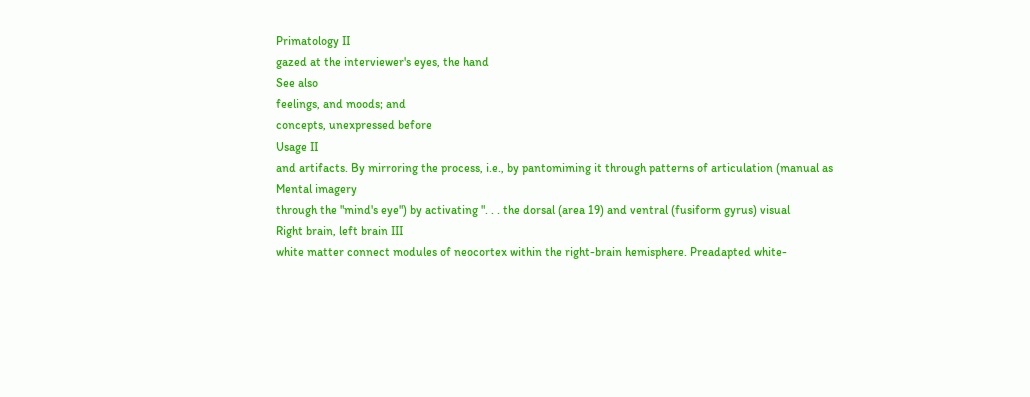Primatology II
gazed at the interviewer's eyes, the hand
See also
feelings, and moods; and
concepts, unexpressed before
Usage II
and artifacts. By mirroring the process, i.e., by pantomiming it through patterns of articulation (manual as
Mental imagery
through the "mind's eye") by activating ". . . the dorsal (area 19) and ventral (fusiform gyrus) visual
Right brain, left brain III
white matter connect modules of neocortex within the right-brain hemisphere. Preadapted white-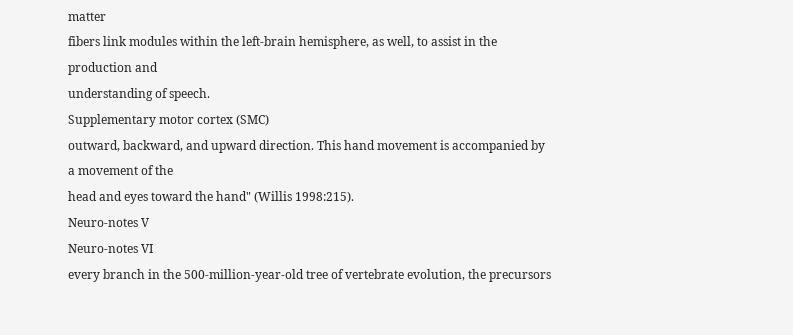matter
fibers link modules within the left-brain hemisphere, as well, to assist in the production and
understanding of speech.
Supplementary motor cortex (SMC)
outward, backward, and upward direction. This hand movement is accompanied by a movement of the
head and eyes toward the hand" (Willis 1998:215).
Neuro-notes V
Neuro-notes VI
every branch in the 500-million-year-old tree of vertebrate evolution, the precursors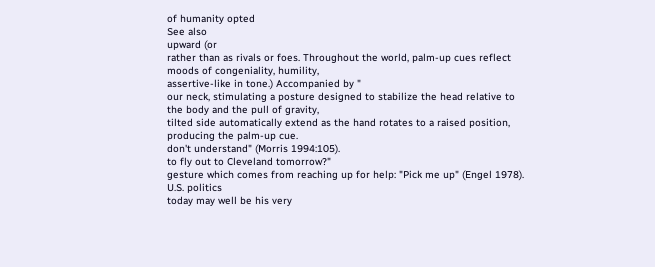of humanity opted
See also
upward (or
rather than as rivals or foes. Throughout the world, palm-up cues reflect moods of congeniality, humility,
assertive-like in tone.) Accompanied by "
our neck, stimulating a posture designed to stabilize the head relative to the body and the pull of gravity,
tilted side automatically extend as the hand rotates to a raised position, producing the palm-up cue.
don't understand" (Morris 1994:105).
to fly out to Cleveland tomorrow?"
gesture which comes from reaching up for help: "Pick me up" (Engel 1978).
U.S. politics
today may well be his very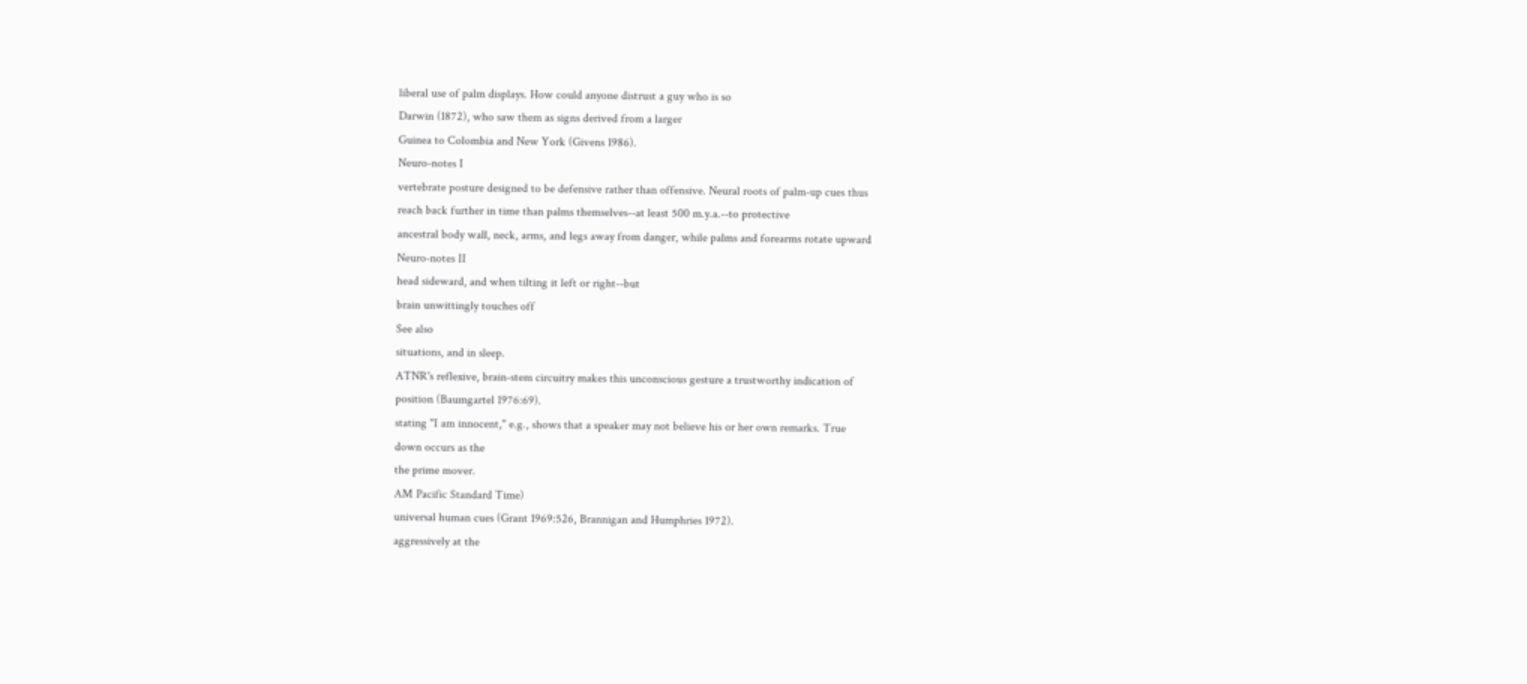liberal use of palm displays. How could anyone distrust a guy who is so
Darwin (1872), who saw them as signs derived from a larger
Guinea to Colombia and New York (Givens 1986).
Neuro-notes I
vertebrate posture designed to be defensive rather than offensive. Neural roots of palm-up cues thus
reach back further in time than palms themselves--at least 500 m.y.a.--to protective
ancestral body wall, neck, arms, and legs away from danger, while palms and forearms rotate upward
Neuro-notes II
head sideward, and when tilting it left or right--but
brain unwittingly touches off
See also
situations, and in sleep.
ATNR's reflexive, brain-stem circuitry makes this unconscious gesture a trustworthy indication of
position (Baumgartel 1976:69).
stating "I am innocent," e.g., shows that a speaker may not believe his or her own remarks. True
down occurs as the
the prime mover.
AM Pacific Standard Time)
universal human cues (Grant 1969:526, Brannigan and Humphries 1972).
aggressively at the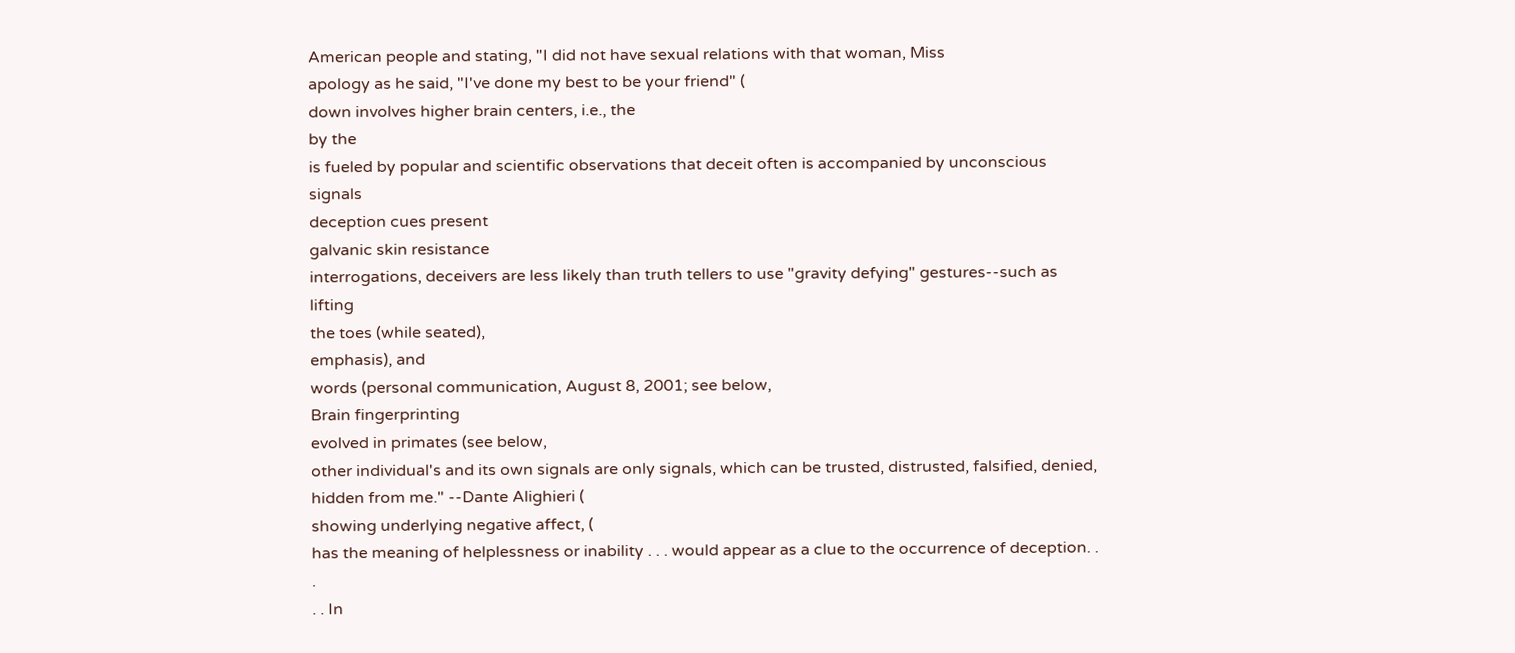American people and stating, "I did not have sexual relations with that woman, Miss
apology as he said, "I've done my best to be your friend" (
down involves higher brain centers, i.e., the
by the
is fueled by popular and scientific observations that deceit often is accompanied by unconscious signals
deception cues present
galvanic skin resistance
interrogations, deceivers are less likely than truth tellers to use "gravity defying" gestures--such as lifting
the toes (while seated),
emphasis), and
words (personal communication, August 8, 2001; see below,
Brain fingerprinting
evolved in primates (see below,
other individual's and its own signals are only signals, which can be trusted, distrusted, falsified, denied,
hidden from me." --Dante Alighieri (
showing underlying negative affect, (
has the meaning of helplessness or inability . . . would appear as a clue to the occurrence of deception. . .
. . In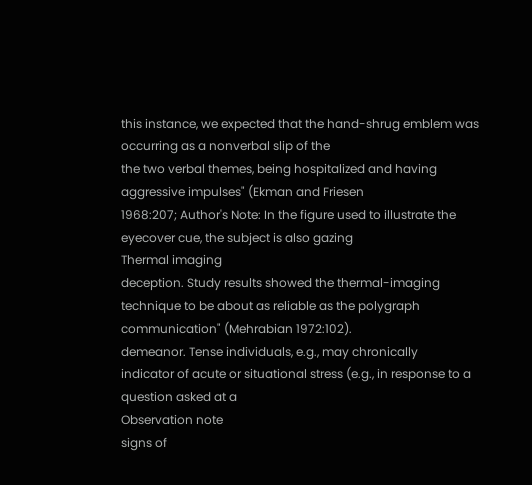this instance, we expected that the hand-shrug emblem was occurring as a nonverbal slip of the
the two verbal themes, being hospitalized and having aggressive impulses" (Ekman and Friesen
1968:207; Author's Note: In the figure used to illustrate the eyecover cue, the subject is also gazing
Thermal imaging
deception. Study results showed the thermal-imaging technique to be about as reliable as the polygraph
communication" (Mehrabian 1972:102).
demeanor. Tense individuals, e.g., may chronically
indicator of acute or situational stress (e.g., in response to a question asked at a
Observation note
signs of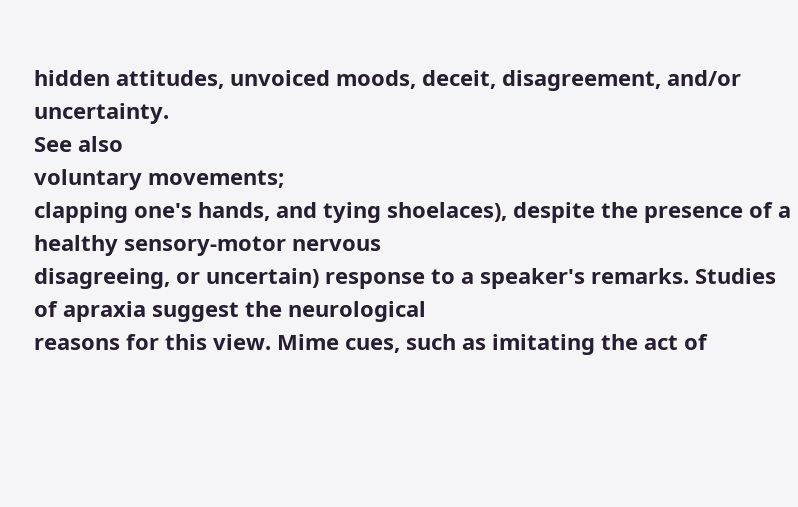hidden attitudes, unvoiced moods, deceit, disagreement, and/or uncertainty.
See also
voluntary movements;
clapping one's hands, and tying shoelaces), despite the presence of a healthy sensory-motor nervous
disagreeing, or uncertain) response to a speaker's remarks. Studies of apraxia suggest the neurological
reasons for this view. Mime cues, such as imitating the act of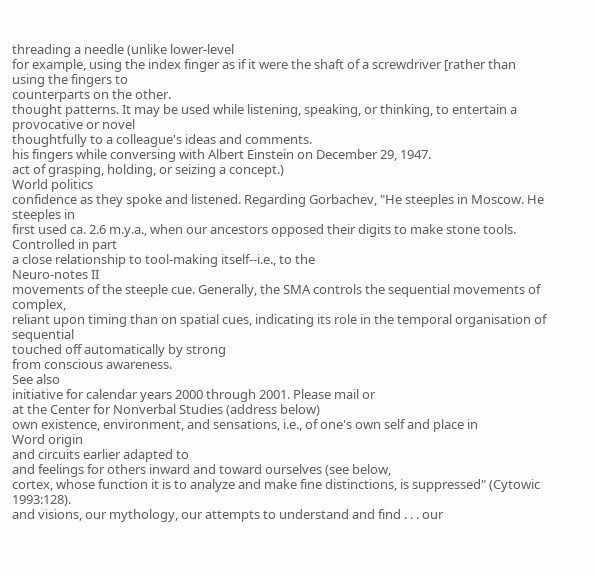threading a needle (unlike lower-level
for example, using the index finger as if it were the shaft of a screwdriver [rather than using the fingers to
counterparts on the other.
thought patterns. It may be used while listening, speaking, or thinking, to entertain a provocative or novel
thoughtfully to a colleague's ideas and comments.
his fingers while conversing with Albert Einstein on December 29, 1947.
act of grasping, holding, or seizing a concept.)
World politics
confidence as they spoke and listened. Regarding Gorbachev, "He steeples in Moscow. He steeples in
first used ca. 2.6 m.y.a., when our ancestors opposed their digits to make stone tools. Controlled in part
a close relationship to tool-making itself--i.e., to the
Neuro-notes II
movements of the steeple cue. Generally, the SMA controls the sequential movements of complex,
reliant upon timing than on spatial cues, indicating its role in the temporal organisation of sequential
touched off automatically by strong
from conscious awareness.
See also
initiative for calendar years 2000 through 2001. Please mail or
at the Center for Nonverbal Studies (address below)
own existence, environment, and sensations, i.e., of one's own self and place in
Word origin
and circuits earlier adapted to
and feelings for others inward and toward ourselves (see below,
cortex, whose function it is to analyze and make fine distinctions, is suppressed" (Cytowic 1993:128).
and visions, our mythology, our attempts to understand and find . . . our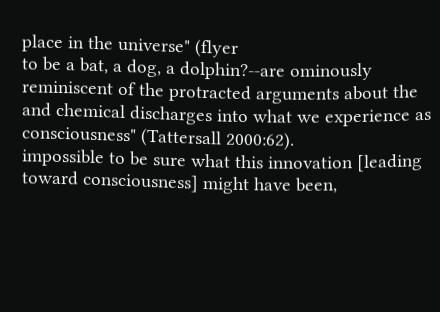place in the universe" (flyer
to be a bat, a dog, a dolphin?--are ominously reminiscent of the protracted arguments about the
and chemical discharges into what we experience as consciousness" (Tattersall 2000:62).
impossible to be sure what this innovation [leading toward consciousness] might have been,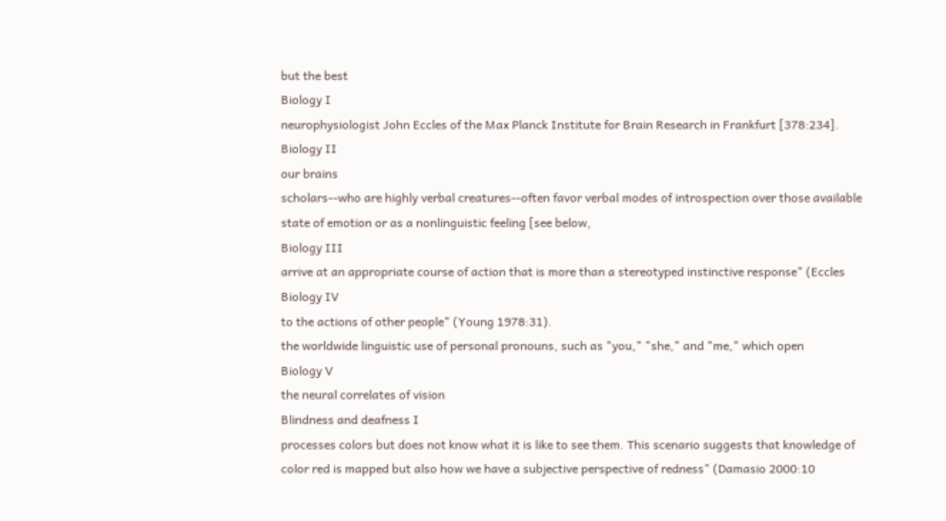but the best
Biology I
neurophysiologist John Eccles of the Max Planck Institute for Brain Research in Frankfurt [378:234].
Biology II
our brains
scholars--who are highly verbal creatures--often favor verbal modes of introspection over those available
state of emotion or as a nonlinguistic feeling [see below,
Biology III
arrive at an appropriate course of action that is more than a stereotyped instinctive response" (Eccles
Biology IV
to the actions of other people" (Young 1978:31).
the worldwide linguistic use of personal pronouns, such as "you," "she," and "me," which open
Biology V
the neural correlates of vision
Blindness and deafness I
processes colors but does not know what it is like to see them. This scenario suggests that knowledge of
color red is mapped but also how we have a subjective perspective of redness" (Damasio 2000:10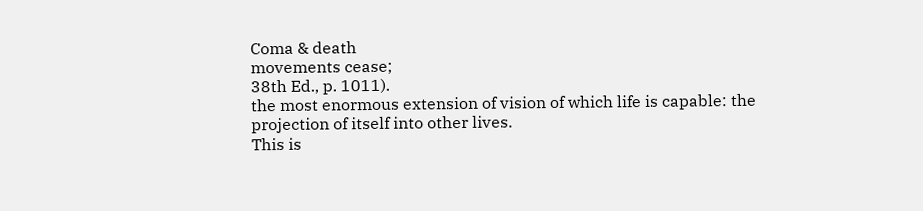Coma & death
movements cease;
38th Ed., p. 1011).
the most enormous extension of vision of which life is capable: the projection of itself into other lives.
This is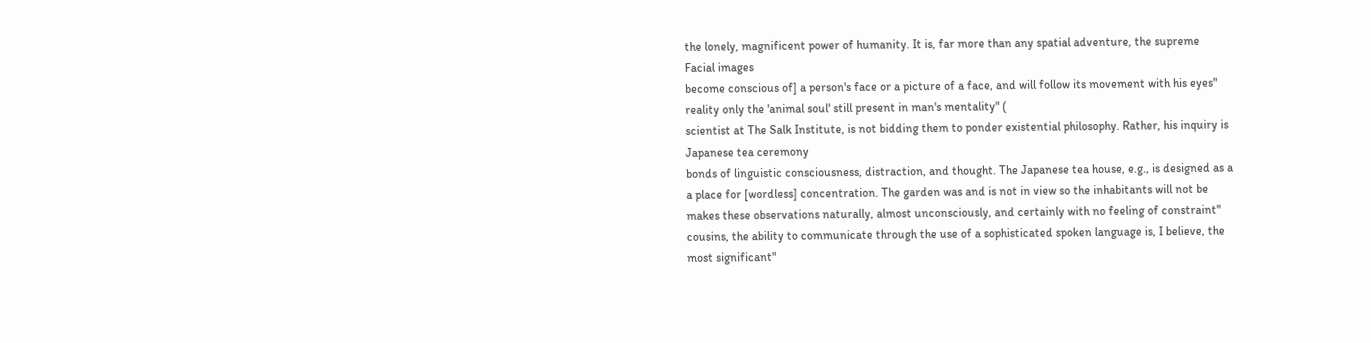the lonely, magnificent power of humanity. It is, far more than any spatial adventure, the supreme
Facial images
become conscious of] a person's face or a picture of a face, and will follow its movement with his eyes"
reality only the 'animal soul' still present in man's mentality" (
scientist at The Salk Institute, is not bidding them to ponder existential philosophy. Rather, his inquiry is
Japanese tea ceremony
bonds of linguistic consciousness, distraction, and thought. The Japanese tea house, e.g., is designed as a
a place for [wordless] concentration. The garden was and is not in view so the inhabitants will not be
makes these observations naturally, almost unconsciously, and certainly with no feeling of constraint"
cousins, the ability to communicate through the use of a sophisticated spoken language is, I believe, the
most significant"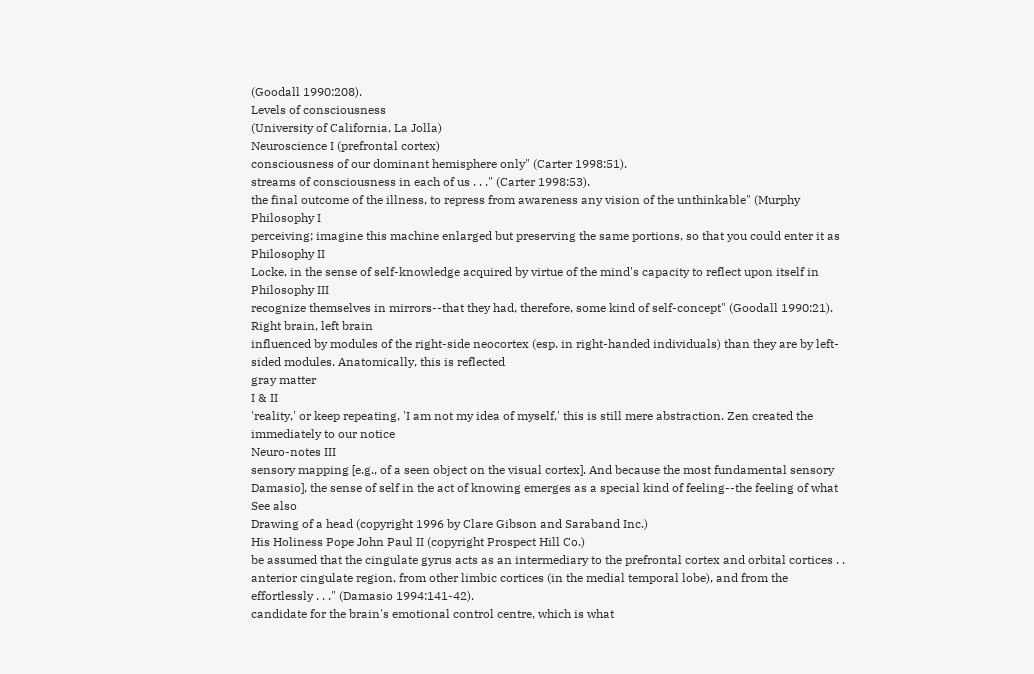(Goodall 1990:208).
Levels of consciousness
(University of California, La Jolla)
Neuroscience I (prefrontal cortex)
consciousness of our dominant hemisphere only" (Carter 1998:51).
streams of consciousness in each of us . . ." (Carter 1998:53).
the final outcome of the illness, to repress from awareness any vision of the unthinkable" (Murphy
Philosophy I
perceiving; imagine this machine enlarged but preserving the same portions, so that you could enter it as
Philosophy II
Locke, in the sense of self-knowledge acquired by virtue of the mind's capacity to reflect upon itself in
Philosophy III
recognize themselves in mirrors--that they had, therefore, some kind of self-concept" (Goodall 1990:21).
Right brain, left brain
influenced by modules of the right-side neocortex (esp. in right-handed individuals) than they are by left-
sided modules. Anatomically, this is reflected
gray matter
I & II
'reality,' or keep repeating, 'I am not my idea of myself,' this is still mere abstraction. Zen created the
immediately to our notice
Neuro-notes III
sensory mapping [e.g., of a seen object on the visual cortex]. And because the most fundamental sensory
Damasio], the sense of self in the act of knowing emerges as a special kind of feeling--the feeling of what
See also
Drawing of a head (copyright 1996 by Clare Gibson and Saraband Inc.)
His Holiness Pope John Paul II (copyright Prospect Hill Co.)
be assumed that the cingulate gyrus acts as an intermediary to the prefrontal cortex and orbital cortices . .
anterior cingulate region, from other limbic cortices (in the medial temporal lobe), and from the
effortlessly . . ." (Damasio 1994:141-42).
candidate for the brain's emotional control centre, which is what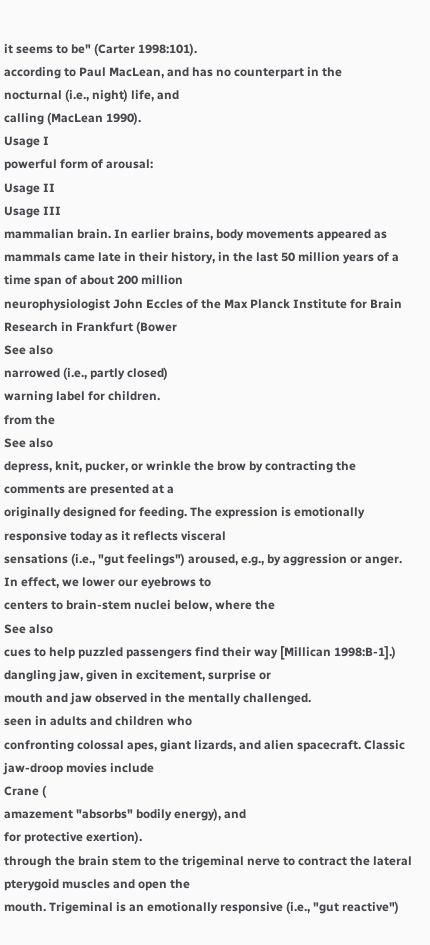it seems to be" (Carter 1998:101).
according to Paul MacLean, and has no counterpart in the
nocturnal (i.e., night) life, and
calling (MacLean 1990).
Usage I
powerful form of arousal:
Usage II
Usage III
mammalian brain. In earlier brains, body movements appeared as
mammals came late in their history, in the last 50 million years of a time span of about 200 million
neurophysiologist John Eccles of the Max Planck Institute for Brain Research in Frankfurt (Bower
See also
narrowed (i.e., partly closed)
warning label for children.
from the
See also
depress, knit, pucker, or wrinkle the brow by contracting the
comments are presented at a
originally designed for feeding. The expression is emotionally responsive today as it reflects visceral
sensations (i.e., "gut feelings") aroused, e.g., by aggression or anger. In effect, we lower our eyebrows to
centers to brain-stem nuclei below, where the
See also
cues to help puzzled passengers find their way [Millican 1998:B-1].)
dangling jaw, given in excitement, surprise or
mouth and jaw observed in the mentally challenged.
seen in adults and children who
confronting colossal apes, giant lizards, and alien spacecraft. Classic jaw-droop movies include
Crane (
amazement "absorbs" bodily energy), and
for protective exertion).
through the brain stem to the trigeminal nerve to contract the lateral pterygoid muscles and open the
mouth. Trigeminal is an emotionally responsive (i.e., "gut reactive")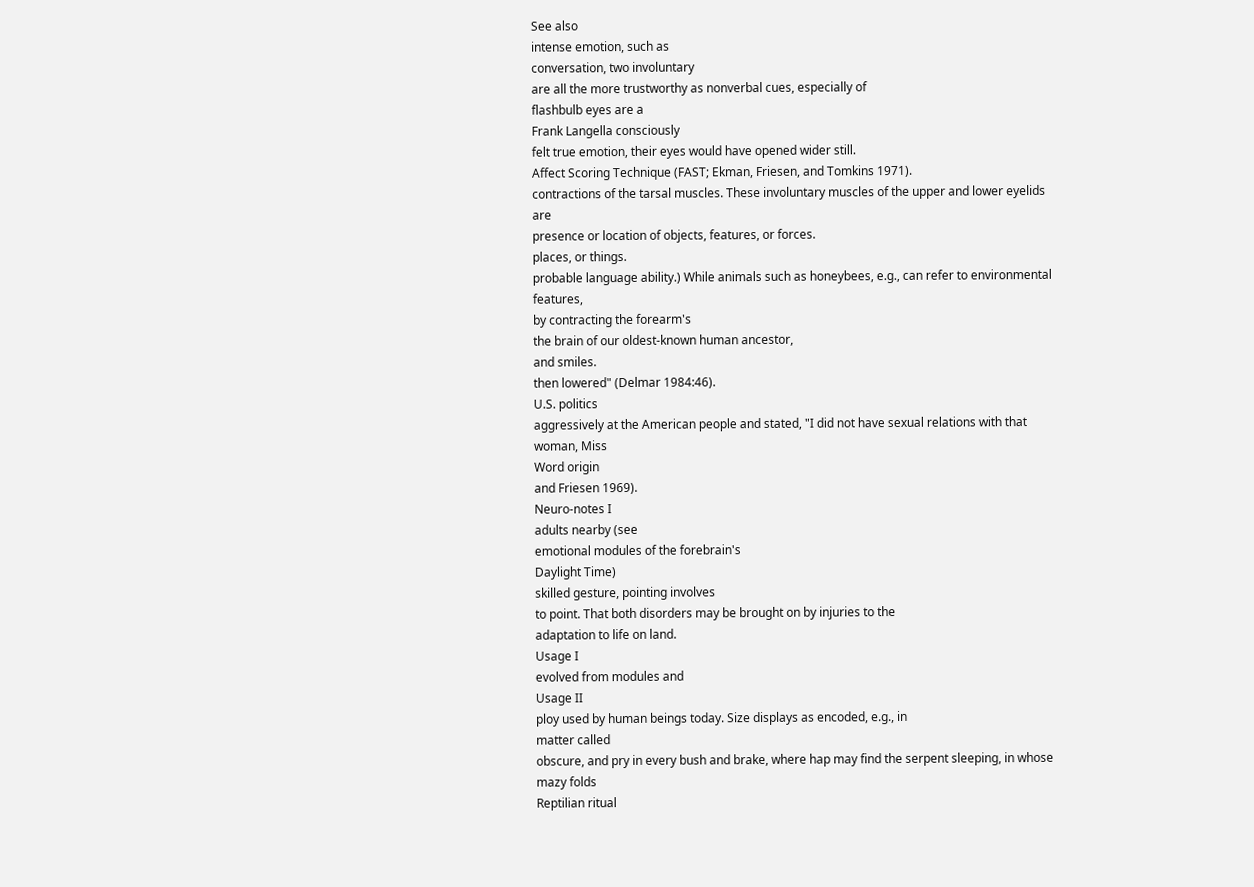See also
intense emotion, such as
conversation, two involuntary
are all the more trustworthy as nonverbal cues, especially of
flashbulb eyes are a
Frank Langella consciously
felt true emotion, their eyes would have opened wider still.
Affect Scoring Technique (FAST; Ekman, Friesen, and Tomkins 1971).
contractions of the tarsal muscles. These involuntary muscles of the upper and lower eyelids are
presence or location of objects, features, or forces.
places, or things.
probable language ability.) While animals such as honeybees, e.g., can refer to environmental features,
by contracting the forearm's
the brain of our oldest-known human ancestor,
and smiles.
then lowered" (Delmar 1984:46).
U.S. politics
aggressively at the American people and stated, "I did not have sexual relations with that woman, Miss
Word origin
and Friesen 1969).
Neuro-notes I
adults nearby (see
emotional modules of the forebrain's
Daylight Time)
skilled gesture, pointing involves
to point. That both disorders may be brought on by injuries to the
adaptation to life on land.
Usage I
evolved from modules and
Usage II
ploy used by human beings today. Size displays as encoded, e.g., in
matter called
obscure, and pry in every bush and brake, where hap may find the serpent sleeping, in whose mazy folds
Reptilian ritual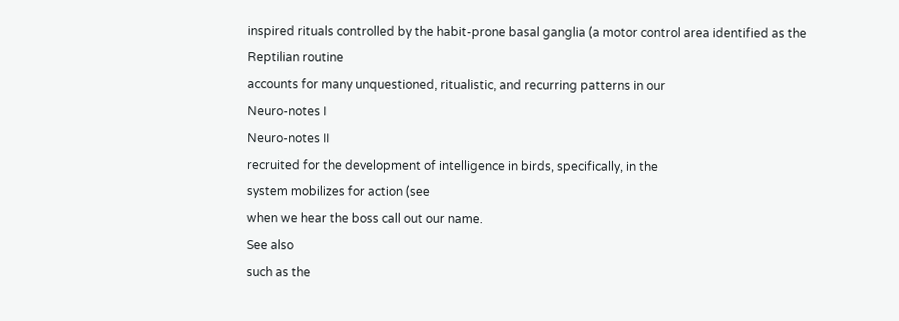inspired rituals controlled by the habit-prone basal ganglia (a motor control area identified as the
Reptilian routine
accounts for many unquestioned, ritualistic, and recurring patterns in our
Neuro-notes I
Neuro-notes II
recruited for the development of intelligence in birds, specifically, in the
system mobilizes for action (see
when we hear the boss call out our name.
See also
such as the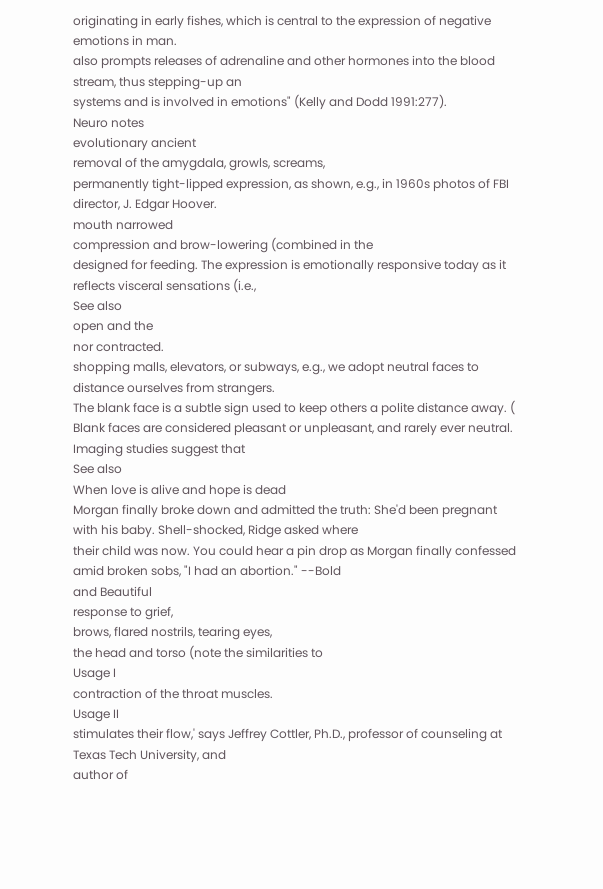originating in early fishes, which is central to the expression of negative emotions in man.
also prompts releases of adrenaline and other hormones into the blood stream, thus stepping-up an
systems and is involved in emotions" (Kelly and Dodd 1991:277).
Neuro notes
evolutionary ancient
removal of the amygdala, growls, screams,
permanently tight-lipped expression, as shown, e.g., in 1960s photos of FBI director, J. Edgar Hoover.
mouth narrowed
compression and brow-lowering (combined in the
designed for feeding. The expression is emotionally responsive today as it reflects visceral sensations (i.e.,
See also
open and the
nor contracted.
shopping malls, elevators, or subways, e.g., we adopt neutral faces to distance ourselves from strangers.
The blank face is a subtle sign used to keep others a polite distance away. (
Blank faces are considered pleasant or unpleasant, and rarely ever neutral. Imaging studies suggest that
See also
When love is alive and hope is dead
Morgan finally broke down and admitted the truth: She'd been pregnant with his baby. Shell-shocked, Ridge asked where
their child was now. You could hear a pin drop as Morgan finally confessed amid broken sobs, "I had an abortion." --Bold
and Beautiful
response to grief,
brows, flared nostrils, tearing eyes,
the head and torso (note the similarities to
Usage I
contraction of the throat muscles.
Usage II
stimulates their flow,' says Jeffrey Cottler, Ph.D., professor of counseling at Texas Tech University, and
author of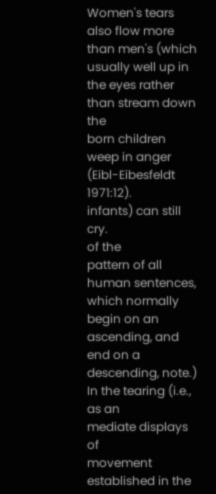Women's tears also flow more than men's (which usually well up in the eyes rather than stream down the
born children weep in anger (Eibl-Eibesfeldt 1971:12).
infants) can still cry.
of the
pattern of all human sentences, which normally begin on an ascending, and end on a descending, note.)
In the tearing (i.e.,
as an
mediate displays of
movement established in the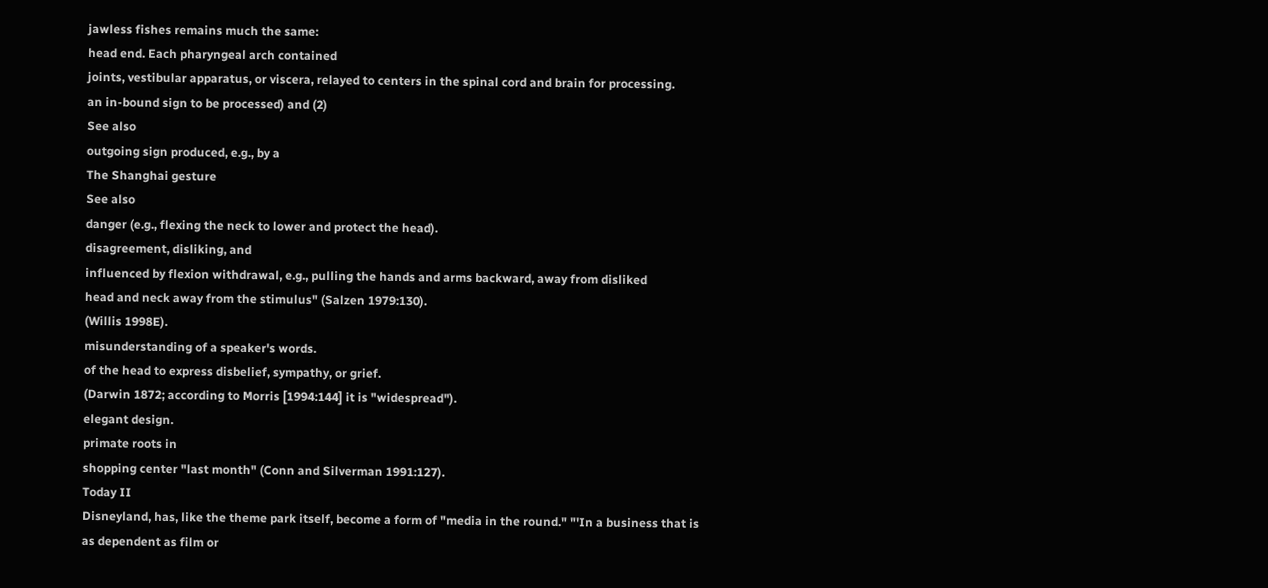jawless fishes remains much the same:
head end. Each pharyngeal arch contained
joints, vestibular apparatus, or viscera, relayed to centers in the spinal cord and brain for processing.
an in-bound sign to be processed) and (2)
See also
outgoing sign produced, e.g., by a
The Shanghai gesture
See also
danger (e.g., flexing the neck to lower and protect the head).
disagreement, disliking, and
influenced by flexion withdrawal, e.g., pulling the hands and arms backward, away from disliked
head and neck away from the stimulus" (Salzen 1979:130).
(Willis 1998E).
misunderstanding of a speaker's words.
of the head to express disbelief, sympathy, or grief.
(Darwin 1872; according to Morris [1994:144] it is "widespread").
elegant design.
primate roots in
shopping center "last month" (Conn and Silverman 1991:127).
Today II
Disneyland, has, like the theme park itself, become a form of "media in the round." "'In a business that is
as dependent as film or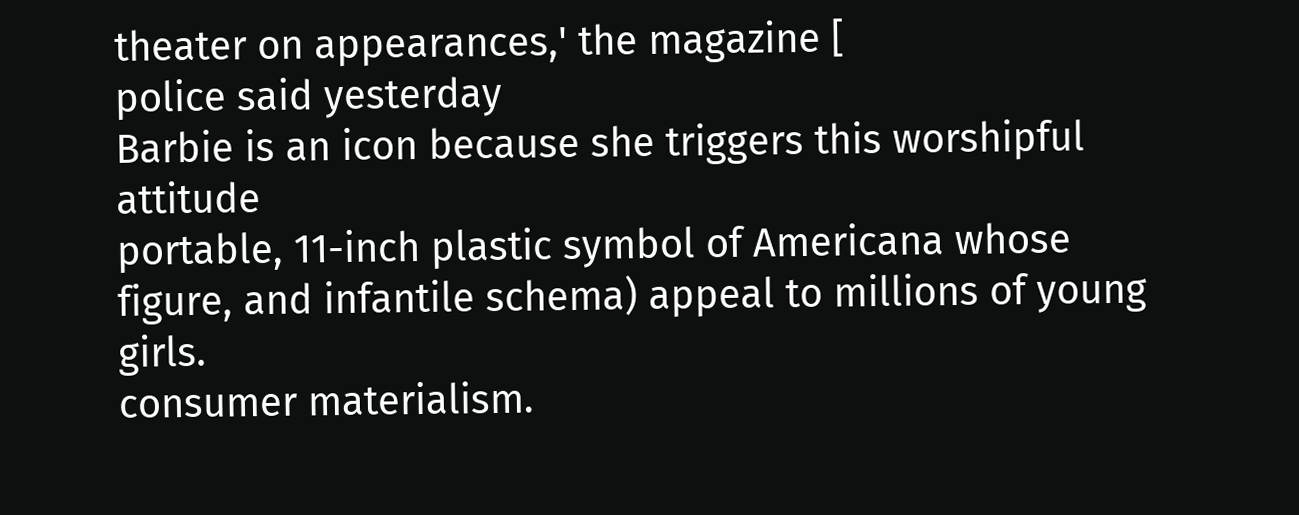theater on appearances,' the magazine [
police said yesterday
Barbie is an icon because she triggers this worshipful attitude
portable, 11-inch plastic symbol of Americana whose
figure, and infantile schema) appeal to millions of young girls.
consumer materialism.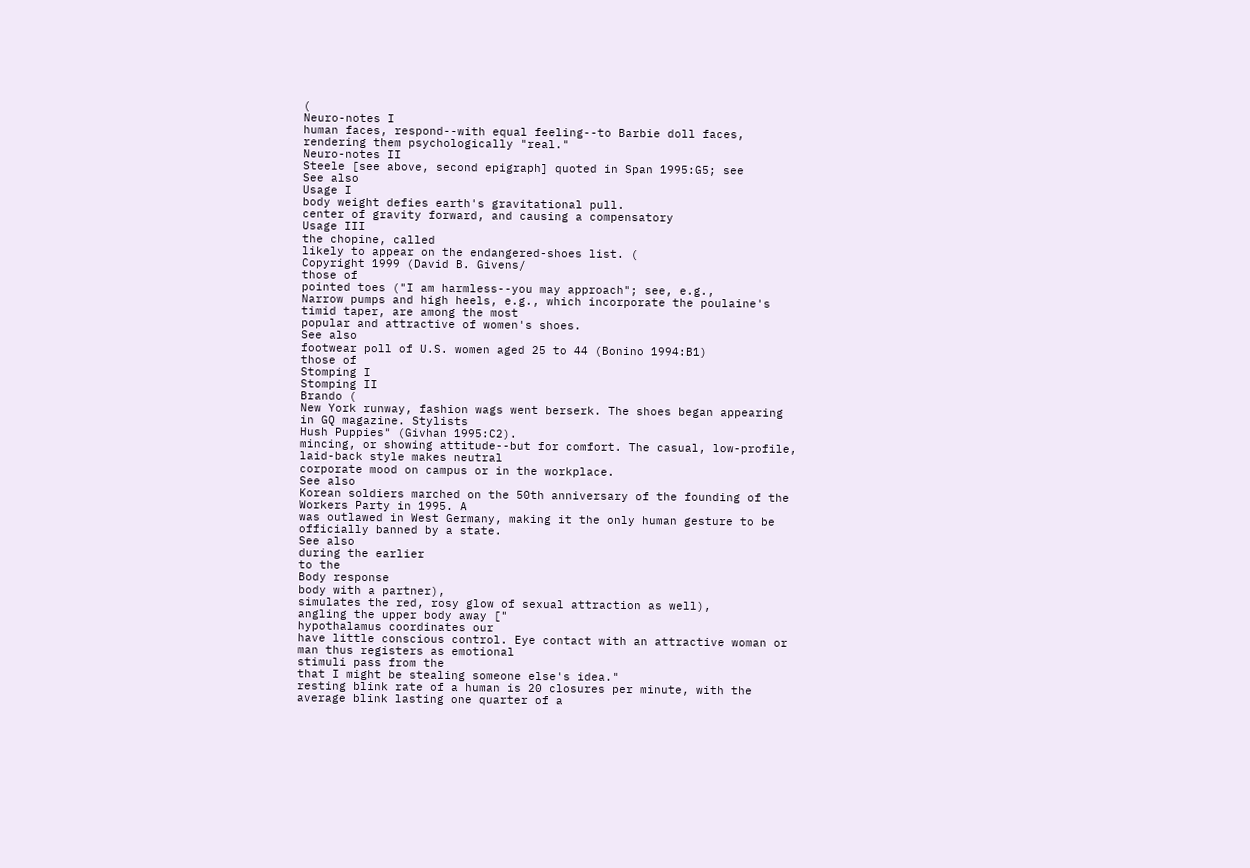(
Neuro-notes I
human faces, respond--with equal feeling--to Barbie doll faces, rendering them psychologically "real."
Neuro-notes II
Steele [see above, second epigraph] quoted in Span 1995:G5; see
See also
Usage I
body weight defies earth's gravitational pull.
center of gravity forward, and causing a compensatory
Usage III
the chopine, called
likely to appear on the endangered-shoes list. (
Copyright 1999 (David B. Givens/
those of
pointed toes ("I am harmless--you may approach"; see, e.g.,
Narrow pumps and high heels, e.g., which incorporate the poulaine's timid taper, are among the most
popular and attractive of women's shoes.
See also
footwear poll of U.S. women aged 25 to 44 (Bonino 1994:B1)
those of
Stomping I
Stomping II
Brando (
New York runway, fashion wags went berserk. The shoes began appearing in GQ magazine. Stylists
Hush Puppies" (Givhan 1995:C2).
mincing, or showing attitude--but for comfort. The casual, low-profile, laid-back style makes neutral
corporate mood on campus or in the workplace.
See also
Korean soldiers marched on the 50th anniversary of the founding of the Workers Party in 1995. A
was outlawed in West Germany, making it the only human gesture to be officially banned by a state.
See also
during the earlier
to the
Body response
body with a partner),
simulates the red, rosy glow of sexual attraction as well),
angling the upper body away ["
hypothalamus coordinates our
have little conscious control. Eye contact with an attractive woman or man thus registers as emotional
stimuli pass from the
that I might be stealing someone else's idea."
resting blink rate of a human is 20 closures per minute, with the average blink lasting one quarter of a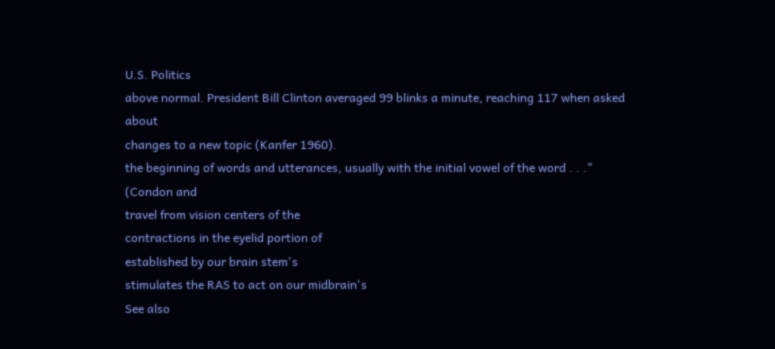U.S. Politics
above normal. President Bill Clinton averaged 99 blinks a minute, reaching 117 when asked about
changes to a new topic (Kanfer 1960).
the beginning of words and utterances, usually with the initial vowel of the word . . ." (Condon and
travel from vision centers of the
contractions in the eyelid portion of
established by our brain stem's
stimulates the RAS to act on our midbrain's
See also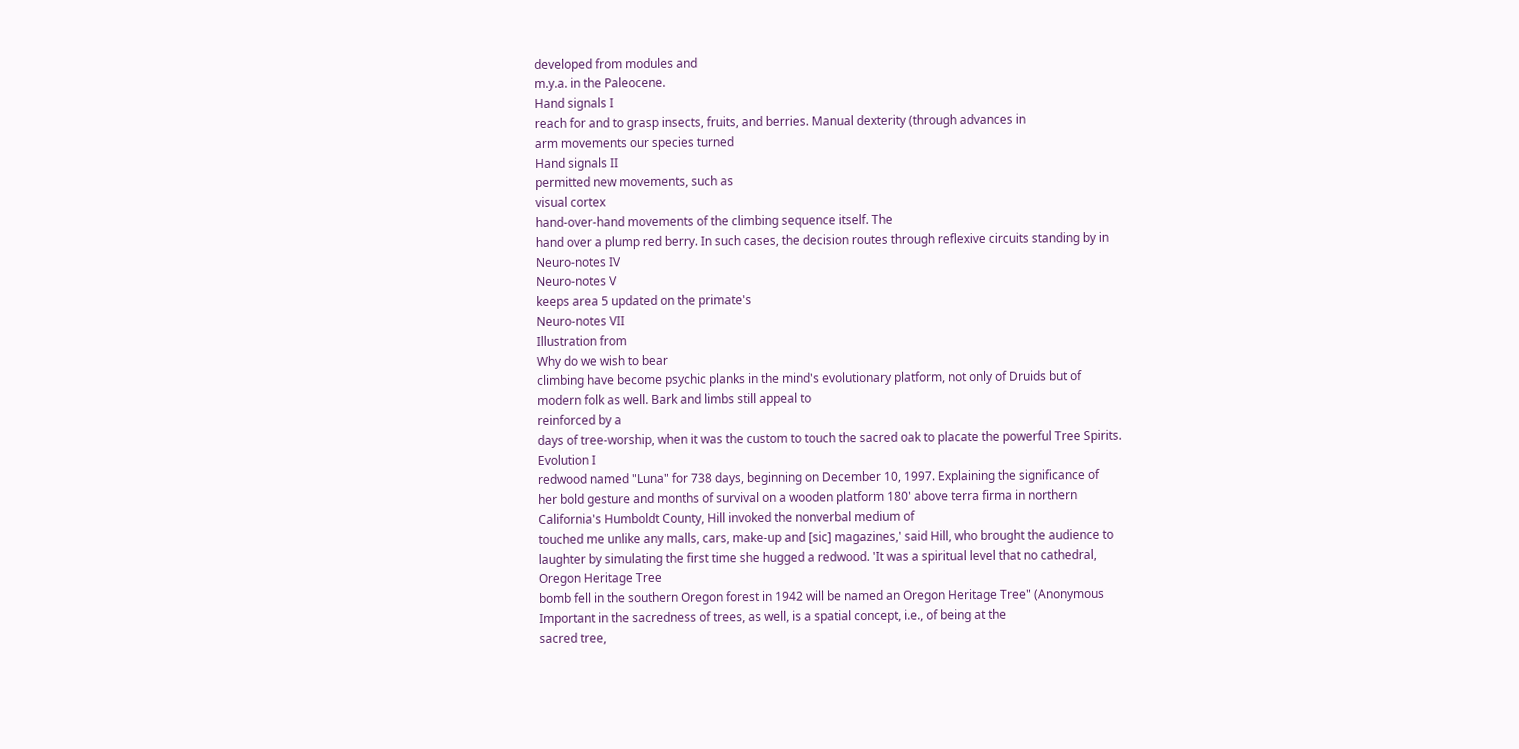developed from modules and
m.y.a. in the Paleocene.
Hand signals I
reach for and to grasp insects, fruits, and berries. Manual dexterity (through advances in
arm movements our species turned
Hand signals II
permitted new movements, such as
visual cortex
hand-over-hand movements of the climbing sequence itself. The
hand over a plump red berry. In such cases, the decision routes through reflexive circuits standing by in
Neuro-notes IV
Neuro-notes V
keeps area 5 updated on the primate's
Neuro-notes VII
Illustration from
Why do we wish to bear
climbing have become psychic planks in the mind's evolutionary platform, not only of Druids but of
modern folk as well. Bark and limbs still appeal to
reinforced by a
days of tree-worship, when it was the custom to touch the sacred oak to placate the powerful Tree Spirits.
Evolution I
redwood named "Luna" for 738 days, beginning on December 10, 1997. Explaining the significance of
her bold gesture and months of survival on a wooden platform 180' above terra firma in northern
California's Humboldt County, Hill invoked the nonverbal medium of
touched me unlike any malls, cars, make-up and [sic] magazines,' said Hill, who brought the audience to
laughter by simulating the first time she hugged a redwood. 'It was a spiritual level that no cathedral,
Oregon Heritage Tree
bomb fell in the southern Oregon forest in 1942 will be named an Oregon Heritage Tree" (Anonymous
Important in the sacredness of trees, as well, is a spatial concept, i.e., of being at the
sacred tree,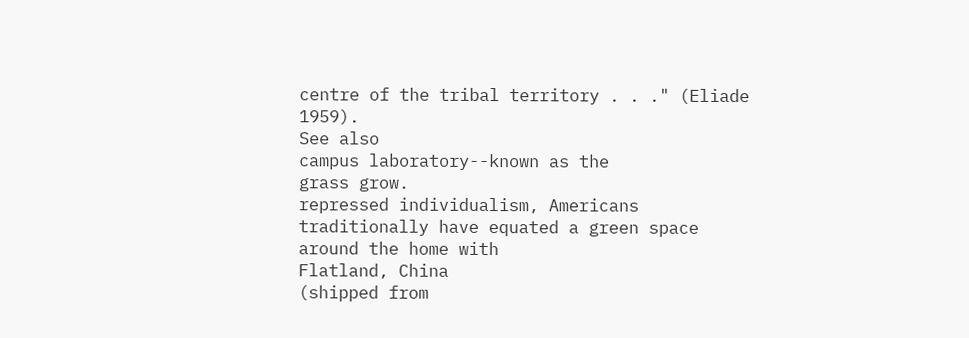centre of the tribal territory . . ." (Eliade 1959).
See also
campus laboratory--known as the
grass grow.
repressed individualism, Americans traditionally have equated a green space around the home with
Flatland, China
(shipped from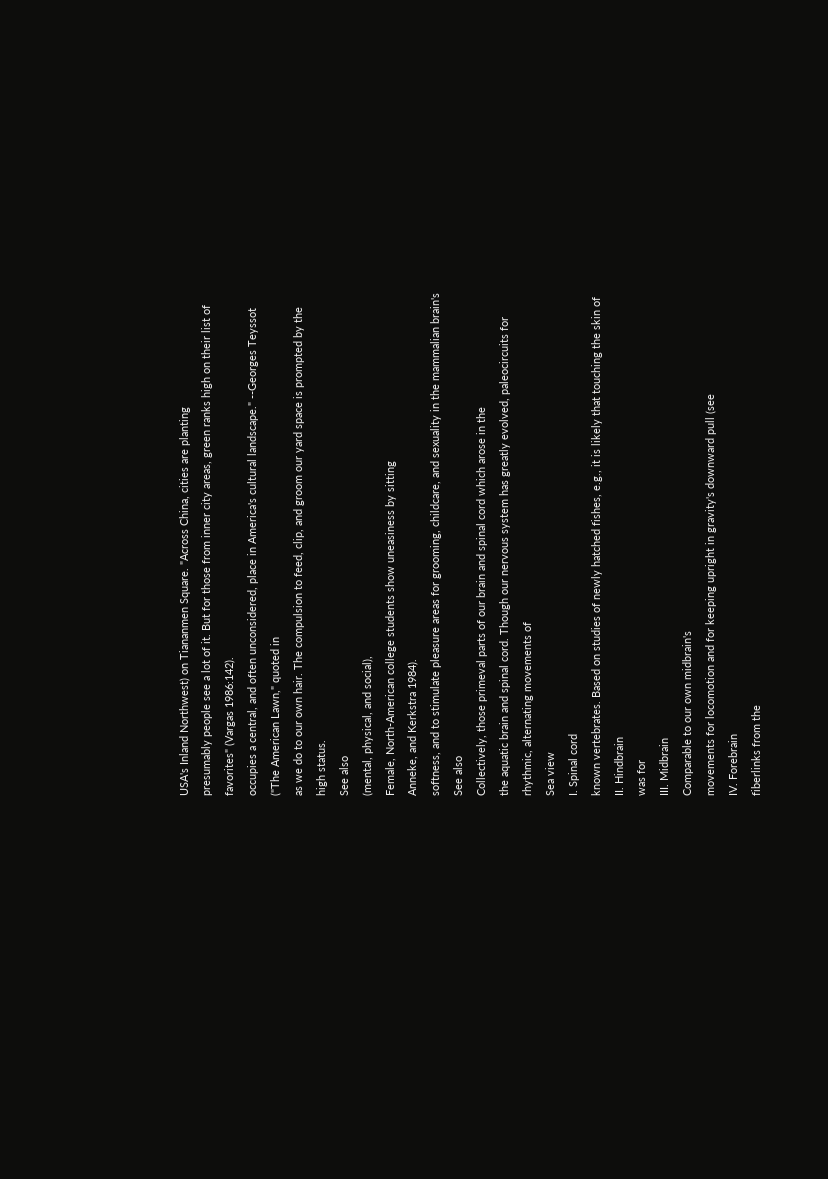USA's Inland Northwest) on Tiananmen Square. "Across China, cities are planting
presumably people see a lot of it. But for those from inner city areas, green ranks high on their list of
favorites" (Vargas 1986:142).
occupies a central, and often unconsidered, place in America's cultural landscape." --Georges Teyssot
("The American Lawn," quoted in
as we do to our own hair. The compulsion to feed, clip, and groom our yard space is prompted by the
high status.
See also
(mental, physical, and social),
Female, North-American college students show uneasiness by sitting
Anneke, and Kerkstra 1984).
softness, and to stimulate pleasure areas for grooming, childcare, and sexuality in the mammalian brain's
See also
Collectively, those primeval parts of our brain and spinal cord which arose in the
the aquatic brain and spinal cord. Though our nervous system has greatly evolved, paleocircuits for
rhythmic, alternating movements of
Sea view
I. Spinal cord
known vertebrates. Based on studies of newly hatched fishes, e.g., it is likely that touching the skin of
II. Hindbrain
was for
III. Midbrain
Comparable to our own midbrain's
movements for locomotion and for keeping upright in gravity's downward pull (see
IV. Forebrain
fiberlinks from the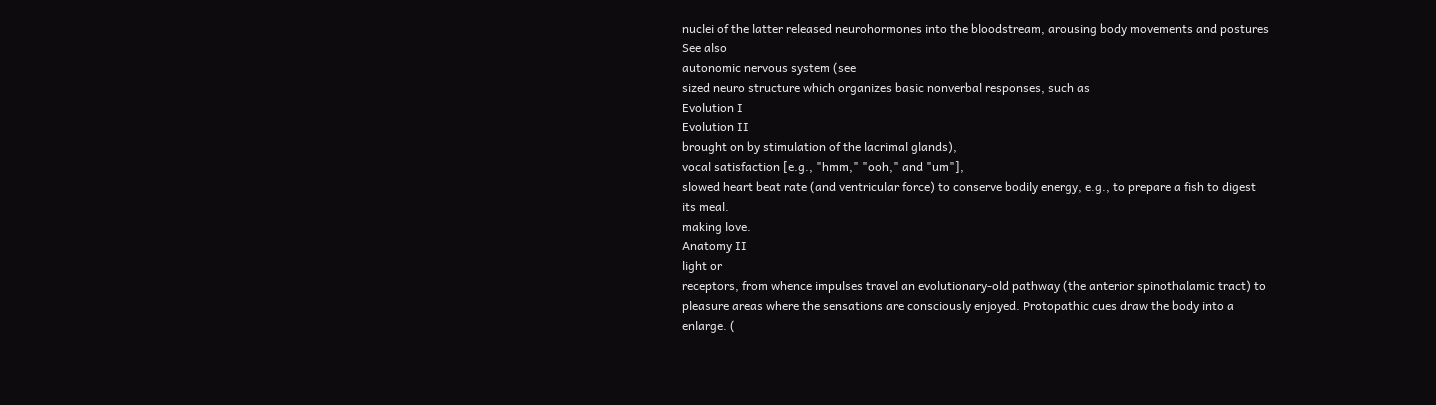nuclei of the latter released neurohormones into the bloodstream, arousing body movements and postures
See also
autonomic nervous system (see
sized neuro structure which organizes basic nonverbal responses, such as
Evolution I
Evolution II
brought on by stimulation of the lacrimal glands),
vocal satisfaction [e.g., "hmm," "ooh," and "um"],
slowed heart beat rate (and ventricular force) to conserve bodily energy, e.g., to prepare a fish to digest
its meal.
making love.
Anatomy II
light or
receptors, from whence impulses travel an evolutionary-old pathway (the anterior spinothalamic tract) to
pleasure areas where the sensations are consciously enjoyed. Protopathic cues draw the body into a
enlarge. (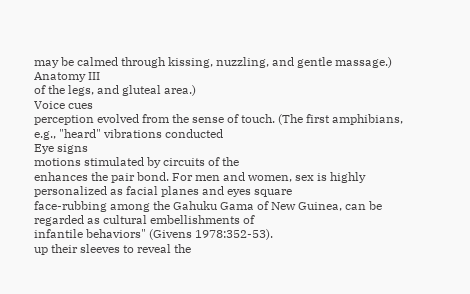may be calmed through kissing, nuzzling, and gentle massage.)
Anatomy III
of the legs, and gluteal area.)
Voice cues
perception evolved from the sense of touch. (The first amphibians, e.g., "heard" vibrations conducted
Eye signs
motions stimulated by circuits of the
enhances the pair bond. For men and women, sex is highly personalized as facial planes and eyes square
face-rubbing among the Gahuku Gama of New Guinea, can be regarded as cultural embellishments of
infantile behaviors" (Givens 1978:352-53).
up their sleeves to reveal the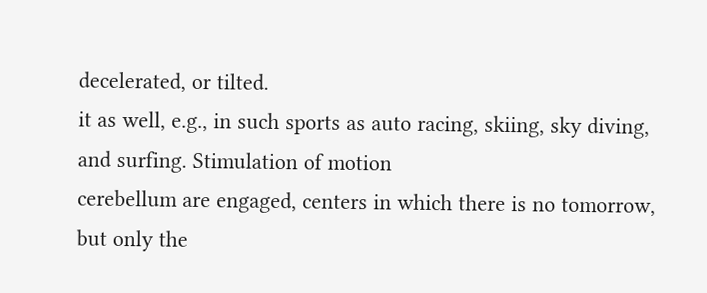decelerated, or tilted.
it as well, e.g., in such sports as auto racing, skiing, sky diving, and surfing. Stimulation of motion
cerebellum are engaged, centers in which there is no tomorrow, but only the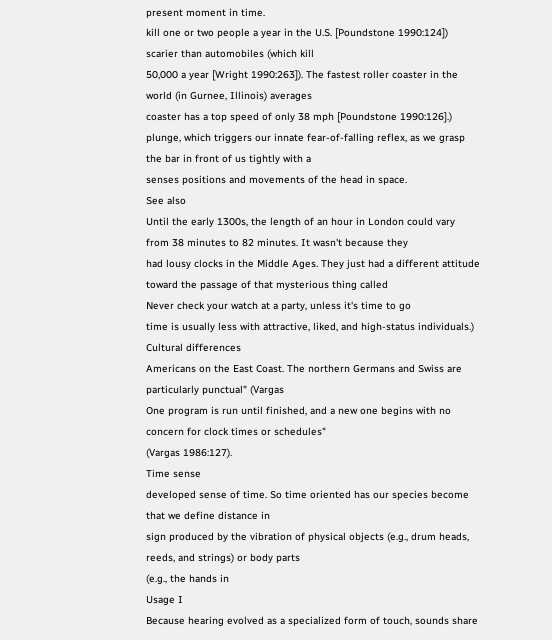present moment in time.
kill one or two people a year in the U.S. [Poundstone 1990:124]) scarier than automobiles (which kill
50,000 a year [Wright 1990:263]). The fastest roller coaster in the world (in Gurnee, Illinois) averages
coaster has a top speed of only 38 mph [Poundstone 1990:126].)
plunge, which triggers our innate fear-of-falling reflex, as we grasp the bar in front of us tightly with a
senses positions and movements of the head in space.
See also
Until the early 1300s, the length of an hour in London could vary from 38 minutes to 82 minutes. It wasn't because they
had lousy clocks in the Middle Ages. They just had a different attitude toward the passage of that mysterious thing called
Never check your watch at a party, unless it's time to go
time is usually less with attractive, liked, and high-status individuals.)
Cultural differences
Americans on the East Coast. The northern Germans and Swiss are particularly punctual" (Vargas
One program is run until finished, and a new one begins with no concern for clock times or schedules"
(Vargas 1986:127).
Time sense
developed sense of time. So time oriented has our species become that we define distance in
sign produced by the vibration of physical objects (e.g., drum heads, reeds, and strings) or body parts
(e.g., the hands in
Usage I
Because hearing evolved as a specialized form of touch, sounds share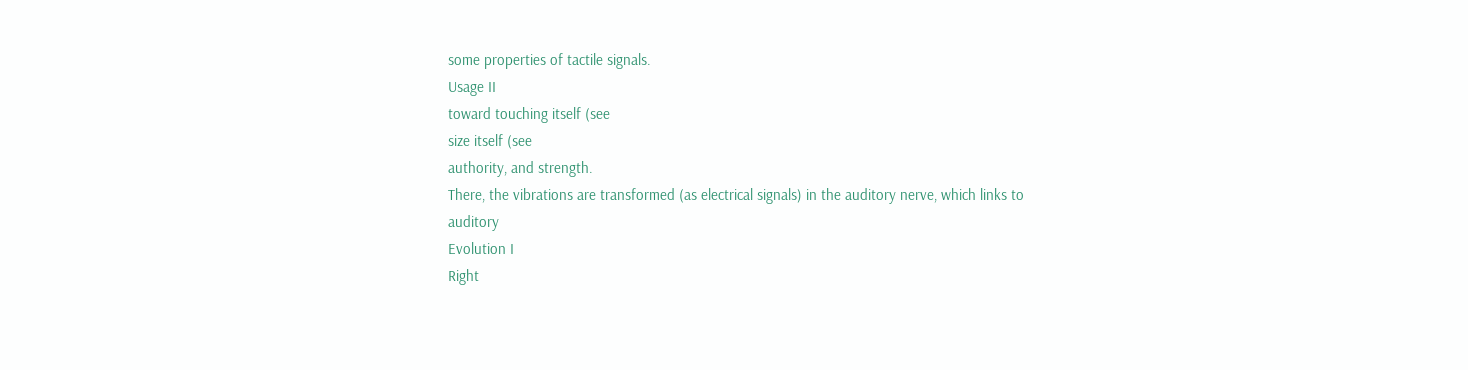some properties of tactile signals.
Usage II
toward touching itself (see
size itself (see
authority, and strength.
There, the vibrations are transformed (as electrical signals) in the auditory nerve, which links to auditory
Evolution I
Right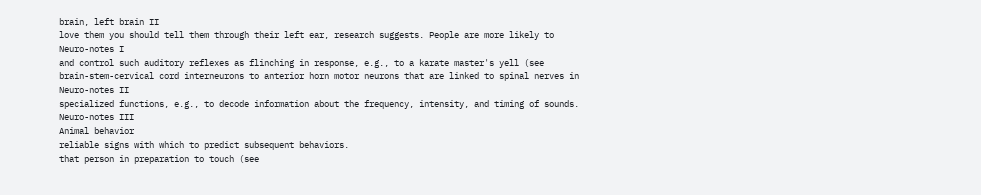brain, left brain II
love them you should tell them through their left ear, research suggests. People are more likely to
Neuro-notes I
and control such auditory reflexes as flinching in response, e.g., to a karate master's yell (see
brain-stem-cervical cord interneurons to anterior horn motor neurons that are linked to spinal nerves in
Neuro-notes II
specialized functions, e.g., to decode information about the frequency, intensity, and timing of sounds.
Neuro-notes III
Animal behavior
reliable signs with which to predict subsequent behaviors.
that person in preparation to touch (see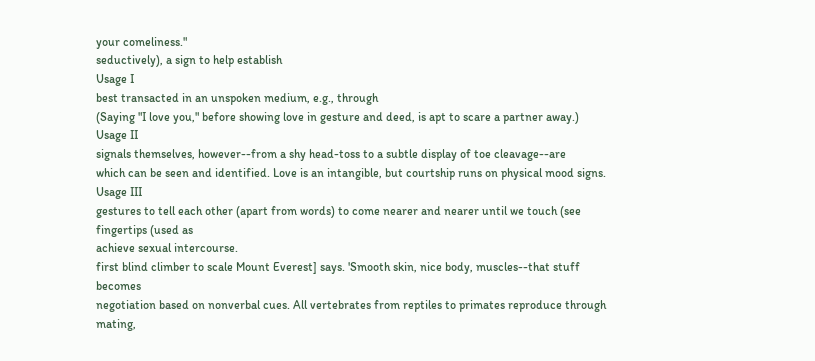your comeliness."
seductively), a sign to help establish
Usage I
best transacted in an unspoken medium, e.g., through
(Saying "I love you," before showing love in gesture and deed, is apt to scare a partner away.)
Usage II
signals themselves, however--from a shy head-toss to a subtle display of toe cleavage--are
which can be seen and identified. Love is an intangible, but courtship runs on physical mood signs.
Usage III
gestures to tell each other (apart from words) to come nearer and nearer until we touch (see
fingertips (used as
achieve sexual intercourse.
first blind climber to scale Mount Everest] says. 'Smooth skin, nice body, muscles--that stuff becomes
negotiation based on nonverbal cues. All vertebrates from reptiles to primates reproduce through mating,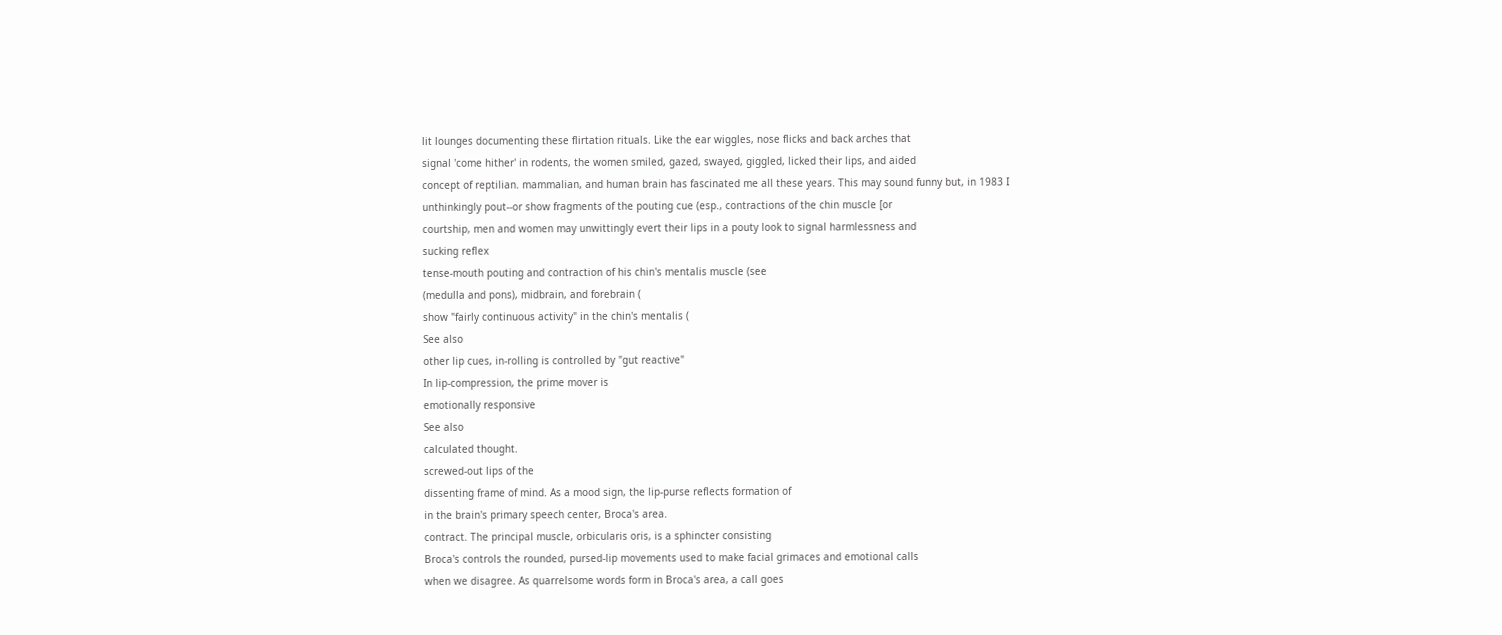lit lounges documenting these flirtation rituals. Like the ear wiggles, nose flicks and back arches that
signal 'come hither' in rodents, the women smiled, gazed, swayed, giggled, licked their lips, and aided
concept of reptilian. mammalian, and human brain has fascinated me all these years. This may sound funny but, in 1983 I
unthinkingly pout--or show fragments of the pouting cue (esp., contractions of the chin muscle [or
courtship, men and women may unwittingly evert their lips in a pouty look to signal harmlessness and
sucking reflex
tense-mouth pouting and contraction of his chin's mentalis muscle (see
(medulla and pons), midbrain, and forebrain (
show "fairly continuous activity" in the chin's mentalis (
See also
other lip cues, in-rolling is controlled by "gut reactive"
In lip-compression, the prime mover is
emotionally responsive
See also
calculated thought.
screwed-out lips of the
dissenting frame of mind. As a mood sign, the lip-purse reflects formation of
in the brain's primary speech center, Broca's area.
contract. The principal muscle, orbicularis oris, is a sphincter consisting
Broca's controls the rounded, pursed-lip movements used to make facial grimaces and emotional calls
when we disagree. As quarrelsome words form in Broca's area, a call goes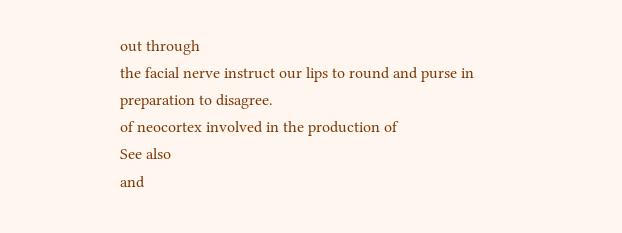out through
the facial nerve instruct our lips to round and purse in preparation to disagree.
of neocortex involved in the production of
See also
and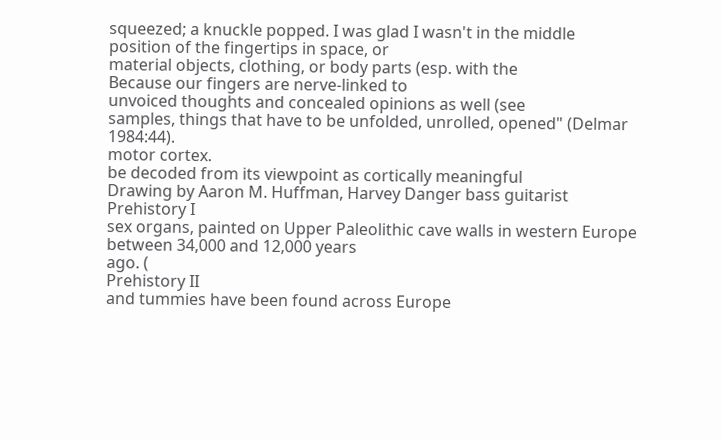squeezed; a knuckle popped. I was glad I wasn't in the middle
position of the fingertips in space, or
material objects, clothing, or body parts (esp. with the
Because our fingers are nerve-linked to
unvoiced thoughts and concealed opinions as well (see
samples, things that have to be unfolded, unrolled, opened" (Delmar 1984:44).
motor cortex.
be decoded from its viewpoint as cortically meaningful
Drawing by Aaron M. Huffman, Harvey Danger bass guitarist
Prehistory I
sex organs, painted on Upper Paleolithic cave walls in western Europe between 34,000 and 12,000 years
ago. (
Prehistory II
and tummies have been found across Europe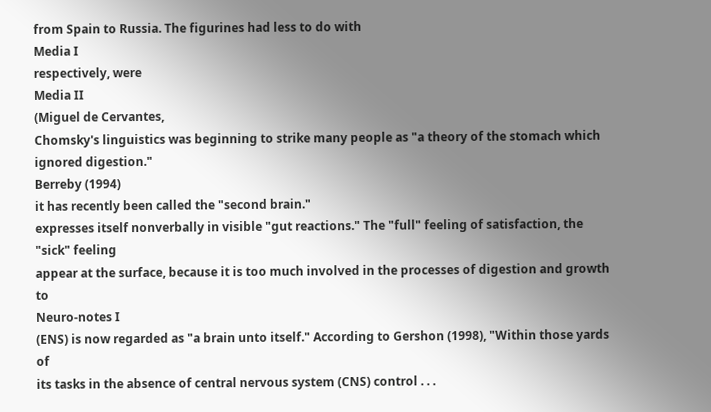from Spain to Russia. The figurines had less to do with
Media I
respectively, were
Media II
(Miguel de Cervantes,
Chomsky's linguistics was beginning to strike many people as "a theory of the stomach which ignored digestion."
Berreby (1994)
it has recently been called the "second brain."
expresses itself nonverbally in visible "gut reactions." The "full" feeling of satisfaction, the "sick" feeling
appear at the surface, because it is too much involved in the processes of digestion and growth to
Neuro-notes I
(ENS) is now regarded as "a brain unto itself." According to Gershon (1998), "Within those yards of
its tasks in the absence of central nervous system (CNS) control . . .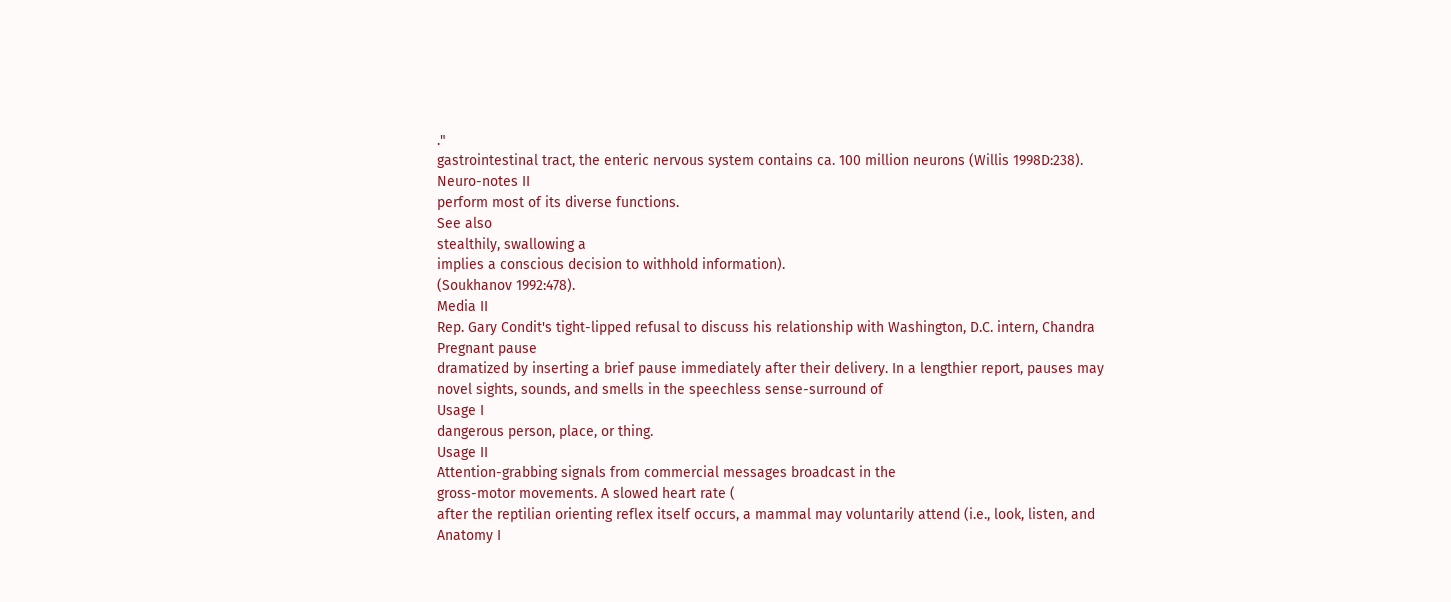."
gastrointestinal tract, the enteric nervous system contains ca. 100 million neurons (Willis 1998D:238).
Neuro-notes II
perform most of its diverse functions.
See also
stealthily, swallowing a
implies a conscious decision to withhold information).
(Soukhanov 1992:478).
Media II
Rep. Gary Condit's tight-lipped refusal to discuss his relationship with Washington, D.C. intern, Chandra
Pregnant pause
dramatized by inserting a brief pause immediately after their delivery. In a lengthier report, pauses may
novel sights, sounds, and smells in the speechless sense-surround of
Usage I
dangerous person, place, or thing.
Usage II
Attention-grabbing signals from commercial messages broadcast in the
gross-motor movements. A slowed heart rate (
after the reptilian orienting reflex itself occurs, a mammal may voluntarily attend (i.e., look, listen, and
Anatomy I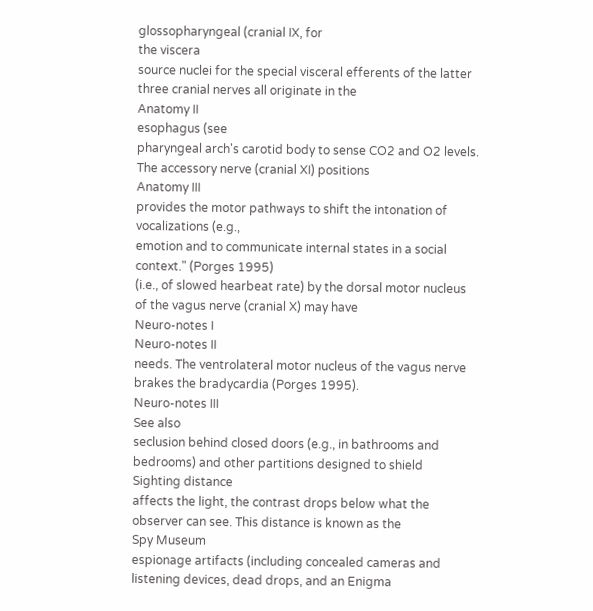glossopharyngeal (cranial IX, for
the viscera
source nuclei for the special visceral efferents of the latter three cranial nerves all originate in the
Anatomy II
esophagus (see
pharyngeal arch's carotid body to sense CO2 and O2 levels. The accessory nerve (cranial XI) positions
Anatomy III
provides the motor pathways to shift the intonation of vocalizations (e.g.,
emotion and to communicate internal states in a social context." (Porges 1995)
(i.e., of slowed hearbeat rate) by the dorsal motor nucleus of the vagus nerve (cranial X) may have
Neuro-notes I
Neuro-notes II
needs. The ventrolateral motor nucleus of the vagus nerve brakes the bradycardia (Porges 1995).
Neuro-notes III
See also
seclusion behind closed doors (e.g., in bathrooms and bedrooms) and other partitions designed to shield
Sighting distance
affects the light, the contrast drops below what the observer can see. This distance is known as the
Spy Museum
espionage artifacts (including concealed cameras and listening devices, dead drops, and an Enigma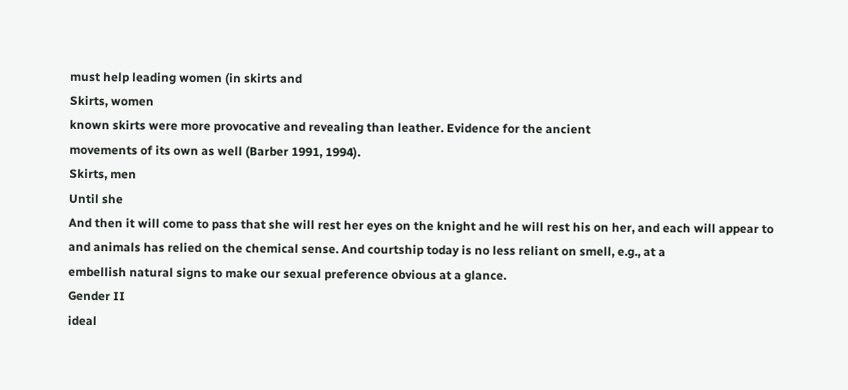must help leading women (in skirts and
Skirts, women
known skirts were more provocative and revealing than leather. Evidence for the ancient
movements of its own as well (Barber 1991, 1994).
Skirts, men
Until she
And then it will come to pass that she will rest her eyes on the knight and he will rest his on her, and each will appear to
and animals has relied on the chemical sense. And courtship today is no less reliant on smell, e.g., at a
embellish natural signs to make our sexual preference obvious at a glance.
Gender II
ideal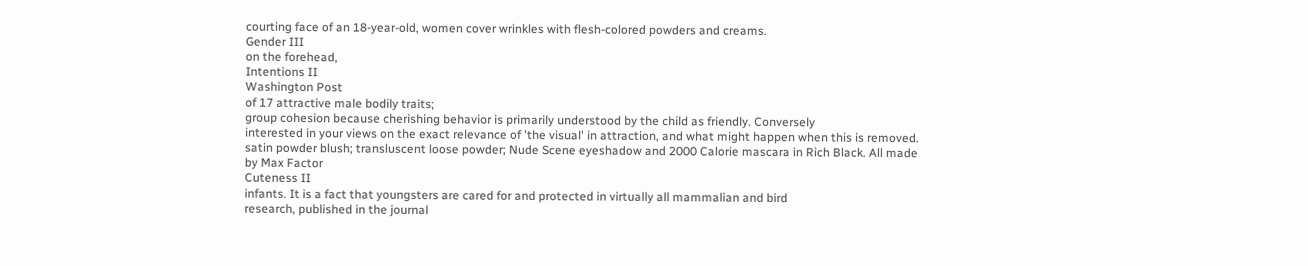courting face of an 18-year-old, women cover wrinkles with flesh-colored powders and creams.
Gender III
on the forehead,
Intentions II
Washington Post
of 17 attractive male bodily traits;
group cohesion because cherishing behavior is primarily understood by the child as friendly. Conversely
interested in your views on the exact relevance of 'the visual' in attraction, and what might happen when this is removed.
satin powder blush; transluscent loose powder; Nude Scene eyeshadow and 2000 Calorie mascara in Rich Black. All made
by Max Factor
Cuteness II
infants. It is a fact that youngsters are cared for and protected in virtually all mammalian and bird
research, published in the journal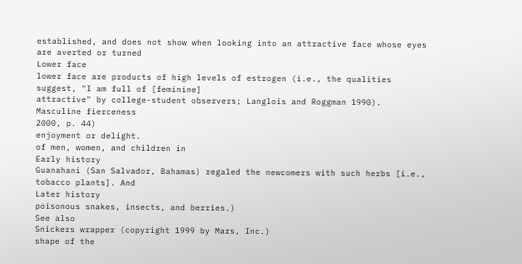established, and does not show when looking into an attractive face whose eyes are averted or turned
Lower face
lower face are products of high levels of estrogen (i.e., the qualities suggest, "I am full of [feminine]
attractive" by college-student observers; Langlois and Roggman 1990).
Masculine fierceness
2000, p. 44)
enjoyment or delight.
of men, women, and children in
Early history
Guanahani (San Salvador, Bahamas) regaled the newcomers with such herbs [i.e., tobacco plants]. And
Later history
poisonous snakes, insects, and berries.)
See also
Snickers wrapper (copyright 1999 by Mars, Inc.)
shape of the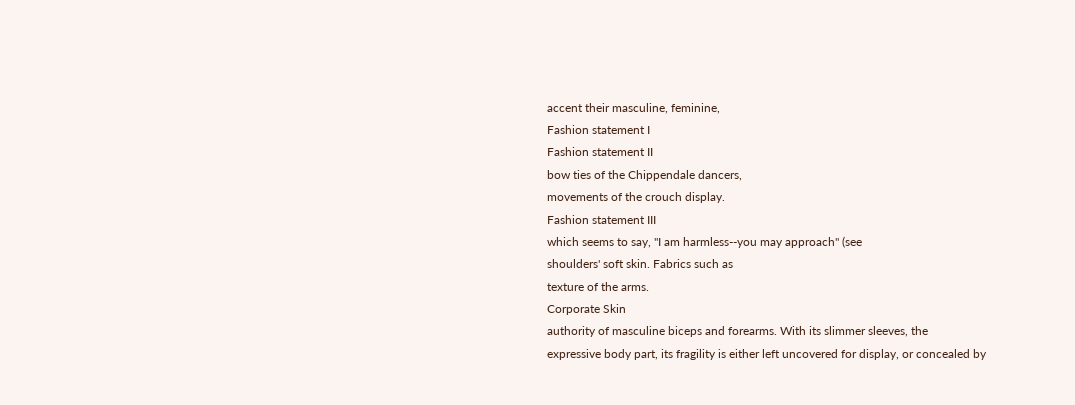accent their masculine, feminine,
Fashion statement I
Fashion statement II
bow ties of the Chippendale dancers,
movements of the crouch display.
Fashion statement III
which seems to say, "I am harmless--you may approach" (see
shoulders' soft skin. Fabrics such as
texture of the arms.
Corporate Skin
authority of masculine biceps and forearms. With its slimmer sleeves, the
expressive body part, its fragility is either left uncovered for display, or concealed by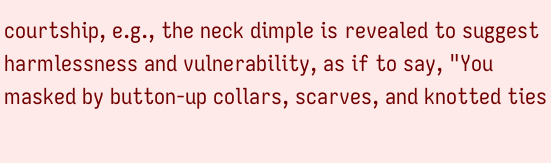courtship, e.g., the neck dimple is revealed to suggest harmlessness and vulnerability, as if to say, "You
masked by button-up collars, scarves, and knotted ties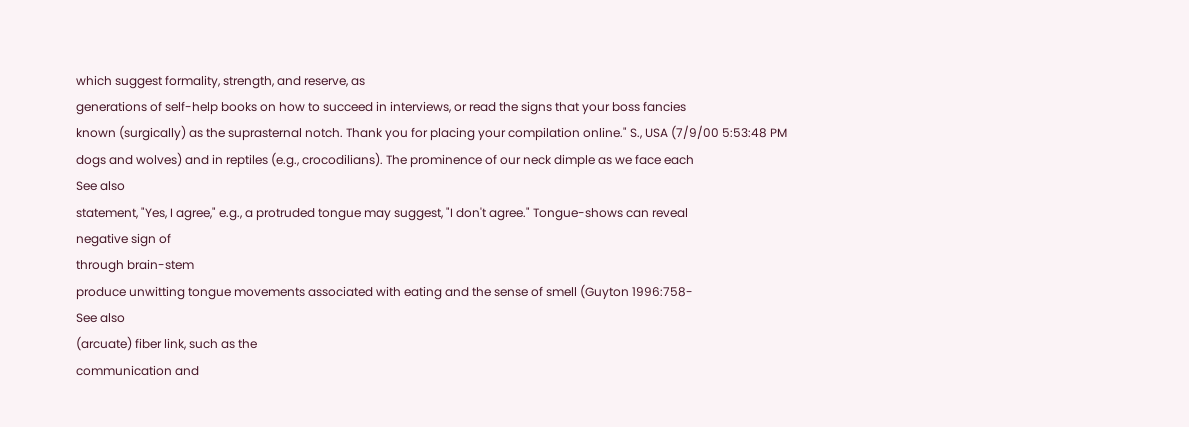which suggest formality, strength, and reserve, as
generations of self-help books on how to succeed in interviews, or read the signs that your boss fancies
known (surgically) as the suprasternal notch. Thank you for placing your compilation online." S., USA (7/9/00 5:53:48 PM
dogs and wolves) and in reptiles (e.g., crocodilians). The prominence of our neck dimple as we face each
See also
statement, "Yes, I agree," e.g., a protruded tongue may suggest, "I don't agree." Tongue-shows can reveal
negative sign of
through brain-stem
produce unwitting tongue movements associated with eating and the sense of smell (Guyton 1996:758-
See also
(arcuate) fiber link, such as the
communication and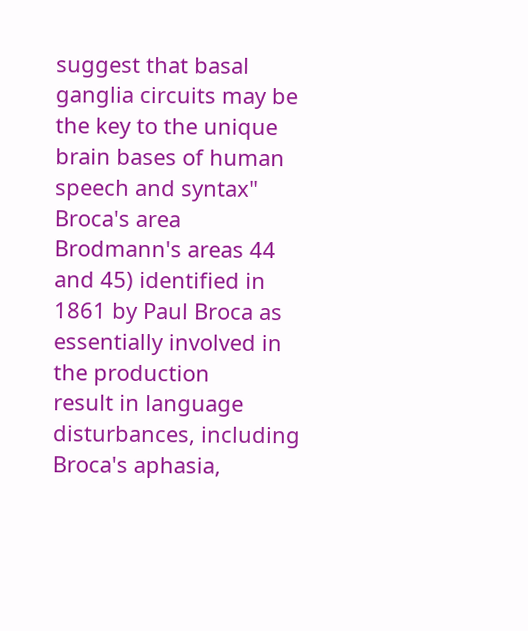suggest that basal ganglia circuits may be the key to the unique brain bases of human speech and syntax"
Broca's area
Brodmann's areas 44 and 45) identified in 1861 by Paul Broca as essentially involved in the production
result in language disturbances, including Broca's aphasia,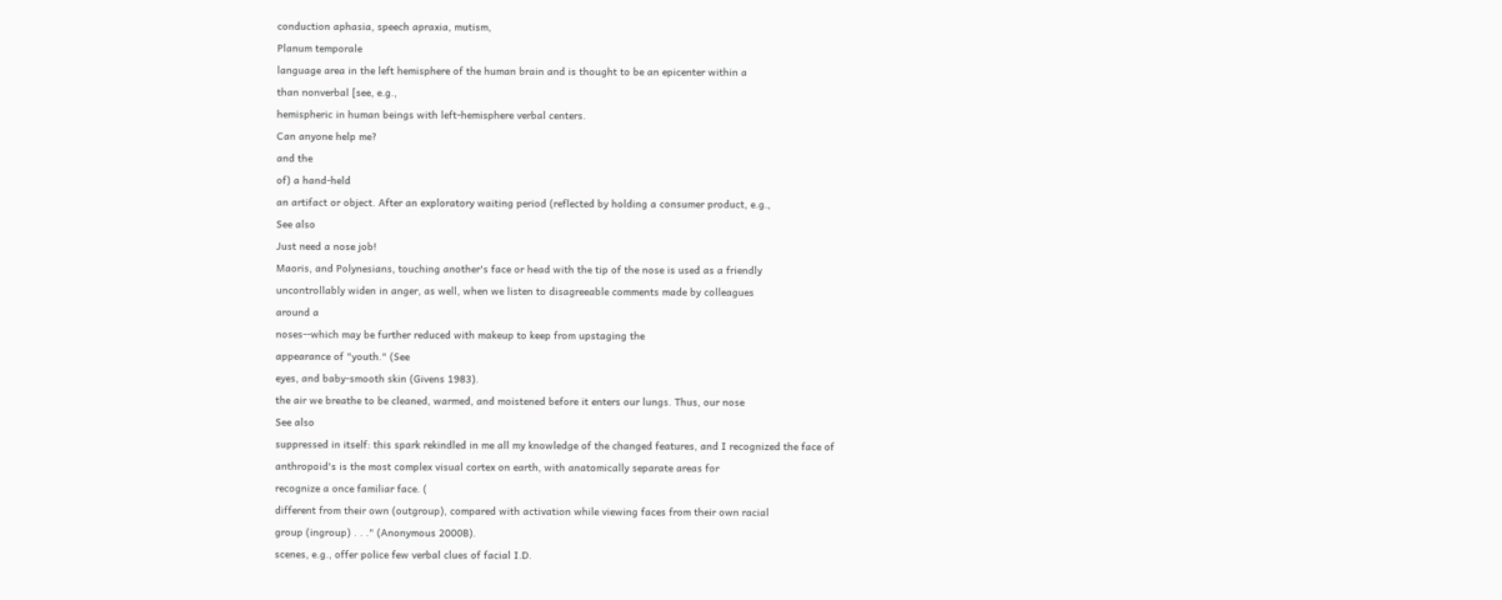conduction aphasia, speech apraxia, mutism,
Planum temporale
language area in the left hemisphere of the human brain and is thought to be an epicenter within a
than nonverbal [see, e.g.,
hemispheric in human beings with left-hemisphere verbal centers.
Can anyone help me?
and the
of) a hand-held
an artifact or object. After an exploratory waiting period (reflected by holding a consumer product, e.g.,
See also
Just need a nose job!
Maoris, and Polynesians, touching another's face or head with the tip of the nose is used as a friendly
uncontrollably widen in anger, as well, when we listen to disagreeable comments made by colleagues
around a
noses--which may be further reduced with makeup to keep from upstaging the
appearance of "youth." (See
eyes, and baby-smooth skin (Givens 1983).
the air we breathe to be cleaned, warmed, and moistened before it enters our lungs. Thus, our nose
See also
suppressed in itself: this spark rekindled in me all my knowledge of the changed features, and I recognized the face of
anthropoid's is the most complex visual cortex on earth, with anatomically separate areas for
recognize a once familiar face. (
different from their own (outgroup), compared with activation while viewing faces from their own racial
group (ingroup) . . ." (Anonymous 2000B).
scenes, e.g., offer police few verbal clues of facial I.D.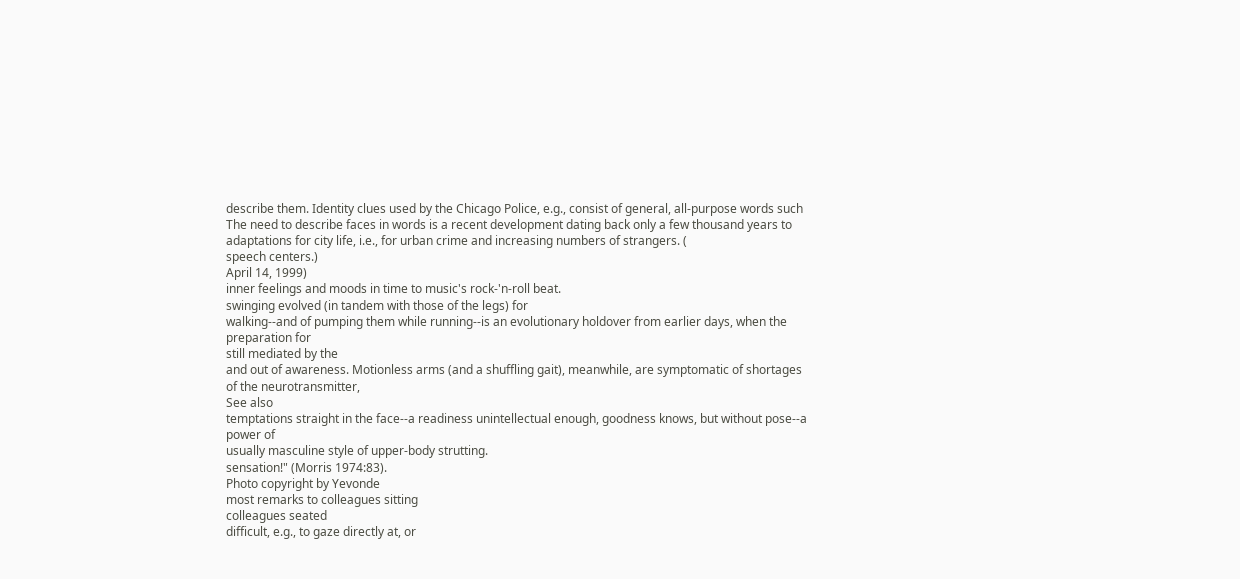describe them. Identity clues used by the Chicago Police, e.g., consist of general, all-purpose words such
The need to describe faces in words is a recent development dating back only a few thousand years to
adaptations for city life, i.e., for urban crime and increasing numbers of strangers. (
speech centers.)
April 14, 1999)
inner feelings and moods in time to music's rock-'n-roll beat.
swinging evolved (in tandem with those of the legs) for
walking--and of pumping them while running--is an evolutionary holdover from earlier days, when the
preparation for
still mediated by the
and out of awareness. Motionless arms (and a shuffling gait), meanwhile, are symptomatic of shortages
of the neurotransmitter,
See also
temptations straight in the face--a readiness unintellectual enough, goodness knows, but without pose--a power of
usually masculine style of upper-body strutting.
sensation!" (Morris 1974:83).
Photo copyright by Yevonde
most remarks to colleagues sitting
colleagues seated
difficult, e.g., to gaze directly at, or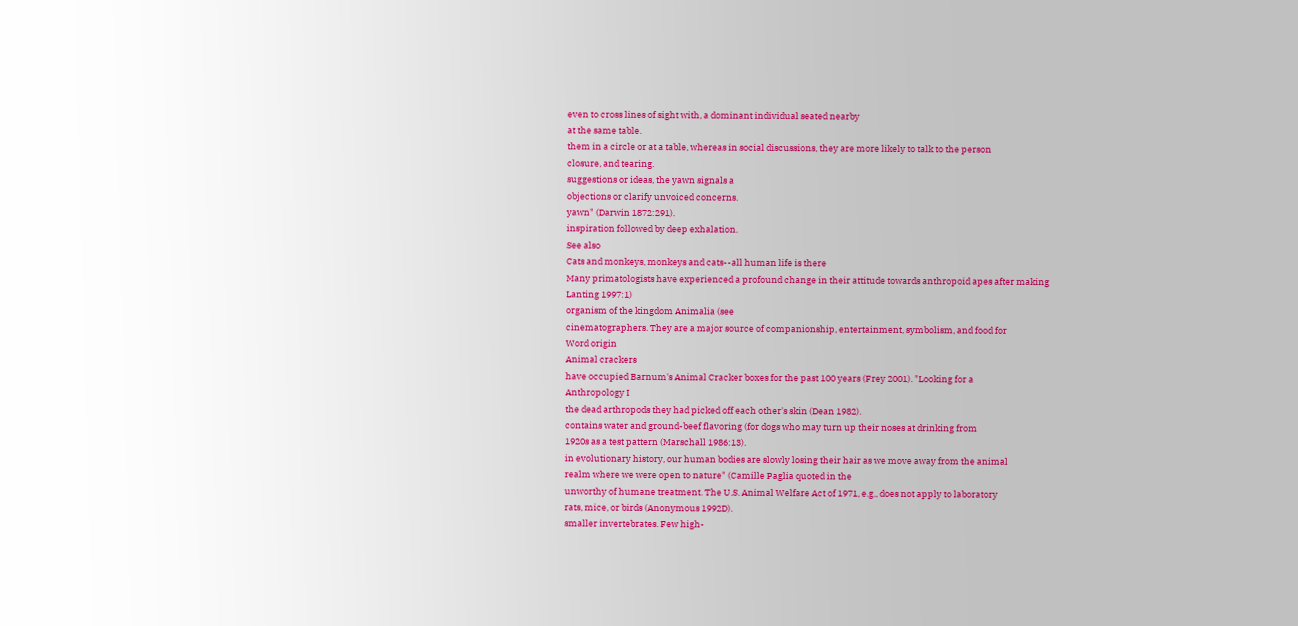even to cross lines of sight with, a dominant individual seated nearby
at the same table.
them in a circle or at a table, whereas in social discussions, they are more likely to talk to the person
closure, and tearing.
suggestions or ideas, the yawn signals a
objections or clarify unvoiced concerns.
yawn" (Darwin 1872:291).
inspiration followed by deep exhalation.
See also
Cats and monkeys, monkeys and cats--all human life is there
Many primatologists have experienced a profound change in their attitude towards anthropoid apes after making
Lanting 1997:1)
organism of the kingdom Animalia (see
cinematographers. They are a major source of companionship, entertainment, symbolism, and food for
Word origin
Animal crackers
have occupied Barnum's Animal Cracker boxes for the past 100 years (Frey 2001). "Looking for a
Anthropology I
the dead arthropods they had picked off each other's skin (Dean 1982).
contains water and ground-beef flavoring (for dogs who may turn up their noses at drinking from
1920s as a test pattern (Marschall 1986:13).
in evolutionary history, our human bodies are slowly losing their hair as we move away from the animal
realm where we were open to nature" (Camille Paglia quoted in the
unworthy of humane treatment. The U.S. Animal Welfare Act of 1971, e.g., does not apply to laboratory
rats, mice, or birds (Anonymous 1992D).
smaller invertebrates. Few high-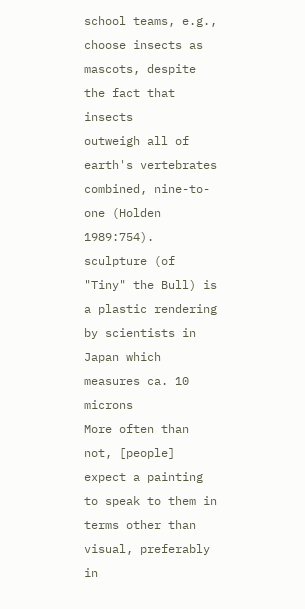school teams, e.g., choose insects as mascots, despite the fact that insects
outweigh all of earth's vertebrates combined, nine-to-one (Holden 1989:754).
sculpture (of "Tiny" the Bull) is a plastic rendering by scientists in Japan which measures ca. 10 microns
More often than not, [people] expect a painting to speak to them in terms other than visual, preferably in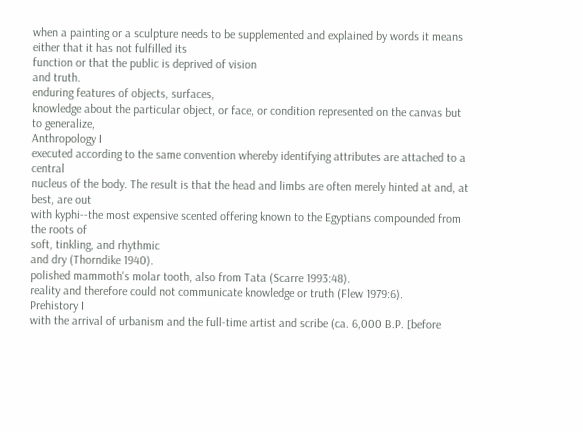when a painting or a sculpture needs to be supplemented and explained by words it means either that it has not fulfilled its
function or that the public is deprived of vision
and truth.
enduring features of objects, surfaces,
knowledge about the particular object, or face, or condition represented on the canvas but to generalize,
Anthropology I
executed according to the same convention whereby identifying attributes are attached to a central
nucleus of the body. The result is that the head and limbs are often merely hinted at and, at best, are out
with kyphi--the most expensive scented offering known to the Egyptians compounded from the roots of
soft, tinkling, and rhythmic
and dry (Thorndike 1940).
polished mammoth's molar tooth, also from Tata (Scarre 1993:48).
reality and therefore could not communicate knowledge or truth (Flew 1979:6).
Prehistory I
with the arrival of urbanism and the full-time artist and scribe (ca. 6,000 B.P. [before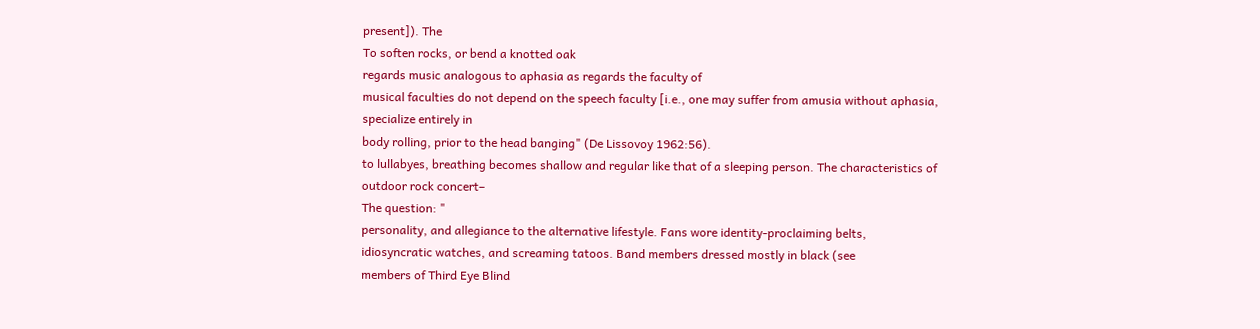present]). The
To soften rocks, or bend a knotted oak
regards music analogous to aphasia as regards the faculty of
musical faculties do not depend on the speech faculty [i.e., one may suffer from amusia without aphasia,
specialize entirely in
body rolling, prior to the head banging" (De Lissovoy 1962:56).
to lullabyes, breathing becomes shallow and regular like that of a sleeping person. The characteristics of
outdoor rock concert–
The question: "
personality, and allegiance to the alternative lifestyle. Fans wore identity-proclaiming belts,
idiosyncratic watches, and screaming tatoos. Band members dressed mostly in black (see
members of Third Eye Blind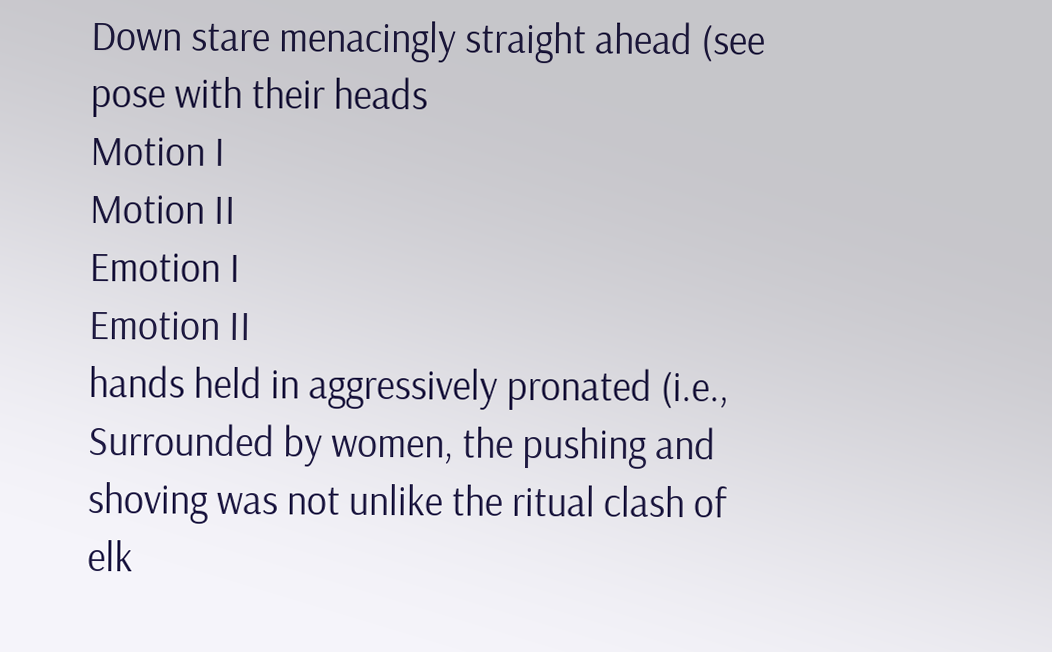Down stare menacingly straight ahead (see
pose with their heads
Motion I
Motion II
Emotion I
Emotion II
hands held in aggressively pronated (i.e.,
Surrounded by women, the pushing and shoving was not unlike the ritual clash of elk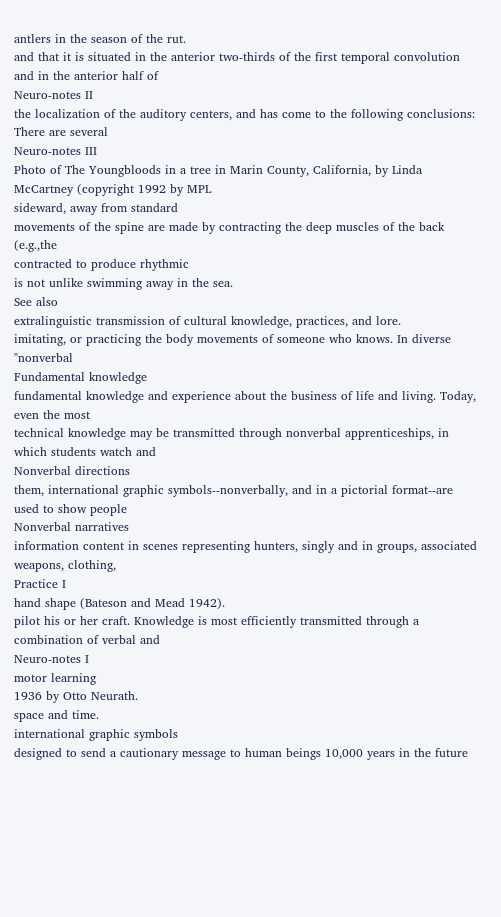antlers in the season of the rut.
and that it is situated in the anterior two-thirds of the first temporal convolution and in the anterior half of
Neuro-notes II
the localization of the auditory centers, and has come to the following conclusions: There are several
Neuro-notes III
Photo of The Youngbloods in a tree in Marin County, California, by Linda McCartney (copyright 1992 by MPL
sideward, away from standard
movements of the spine are made by contracting the deep muscles of the back (e.g.,the
contracted to produce rhythmic
is not unlike swimming away in the sea.
See also
extralinguistic transmission of cultural knowledge, practices, and lore.
imitating, or practicing the body movements of someone who knows. In diverse "nonverbal
Fundamental knowledge
fundamental knowledge and experience about the business of life and living. Today, even the most
technical knowledge may be transmitted through nonverbal apprenticeships, in which students watch and
Nonverbal directions
them, international graphic symbols--nonverbally, and in a pictorial format--are used to show people
Nonverbal narratives
information content in scenes representing hunters, singly and in groups, associated weapons, clothing,
Practice I
hand shape (Bateson and Mead 1942).
pilot his or her craft. Knowledge is most efficiently transmitted through a combination of verbal and
Neuro-notes I
motor learning
1936 by Otto Neurath.
space and time.
international graphic symbols
designed to send a cautionary message to human beings 10,000 years in the future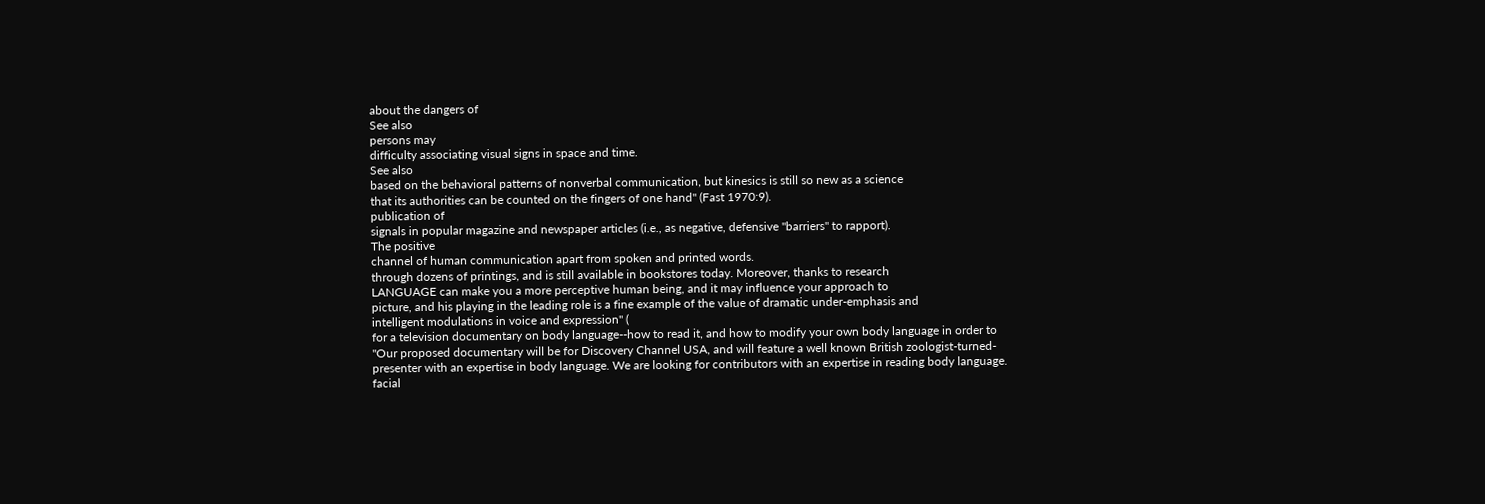about the dangers of
See also
persons may
difficulty associating visual signs in space and time.
See also
based on the behavioral patterns of nonverbal communication, but kinesics is still so new as a science
that its authorities can be counted on the fingers of one hand" (Fast 1970:9).
publication of
signals in popular magazine and newspaper articles (i.e., as negative, defensive "barriers" to rapport).
The positive
channel of human communication apart from spoken and printed words.
through dozens of printings, and is still available in bookstores today. Moreover, thanks to research
LANGUAGE can make you a more perceptive human being, and it may influence your approach to
picture, and his playing in the leading role is a fine example of the value of dramatic under-emphasis and
intelligent modulations in voice and expression" (
for a television documentary on body language--how to read it, and how to modify your own body language in order to
"Our proposed documentary will be for Discovery Channel USA, and will feature a well known British zoologist-turned-
presenter with an expertise in body language. We are looking for contributors with an expertise in reading body language.
facial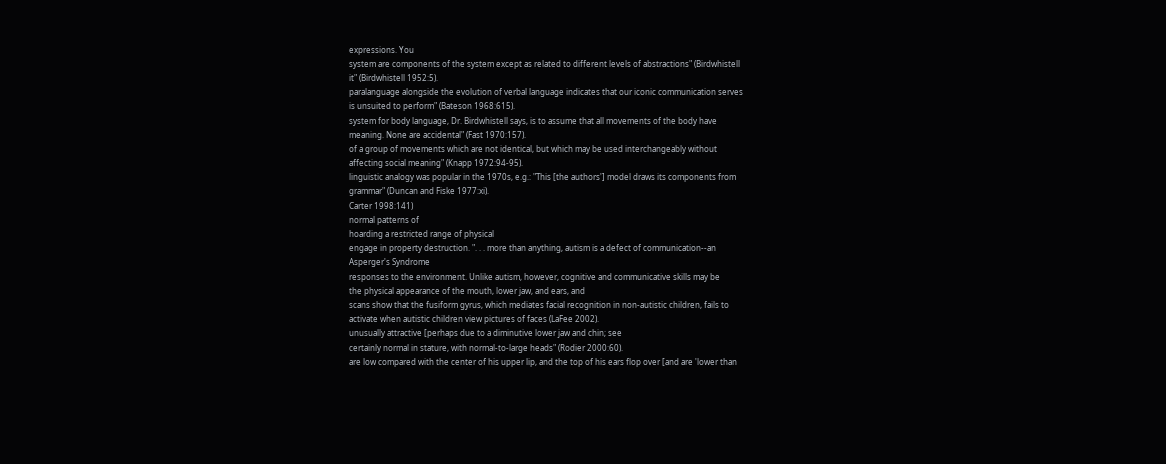expressions. You
system are components of the system except as related to different levels of abstractions" (Birdwhistell
it" (Birdwhistell 1952:5).
paralanguage alongside the evolution of verbal language indicates that our iconic communication serves
is unsuited to perform" (Bateson 1968:615).
system for body language, Dr. Birdwhistell says, is to assume that all movements of the body have
meaning. None are accidental" (Fast 1970:157).
of a group of movements which are not identical, but which may be used interchangeably without
affecting social meaning" (Knapp 1972:94-95).
linguistic analogy was popular in the 1970s, e.g.: "This [the authors'] model draws its components from
grammar" (Duncan and Fiske 1977:xi).
Carter 1998:141)
normal patterns of
hoarding a restricted range of physical
engage in property destruction. ". . . more than anything, autism is a defect of communication--an
Asperger's Syndrome
responses to the environment. Unlike autism, however, cognitive and communicative skills may be
the physical appearance of the mouth, lower jaw, and ears, and
scans show that the fusiform gyrus, which mediates facial recognition in non-autistic children, fails to
activate when autistic children view pictures of faces (LaFee 2002).
unusually attractive [perhaps due to a diminutive lower jaw and chin; see
certainly normal in stature, with normal-to-large heads" (Rodier 2000:60).
are low compared with the center of his upper lip, and the top of his ears flop over [and are 'lower than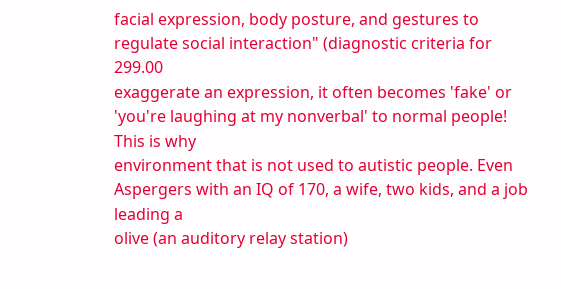facial expression, body posture, and gestures to regulate social interaction" (diagnostic criteria for 299.00
exaggerate an expression, it often becomes 'fake' or 'you're laughing at my nonverbal' to normal people! This is why
environment that is not used to autistic people. Even Aspergers with an IQ of 170, a wife, two kids, and a job leading a
olive (an auditory relay station)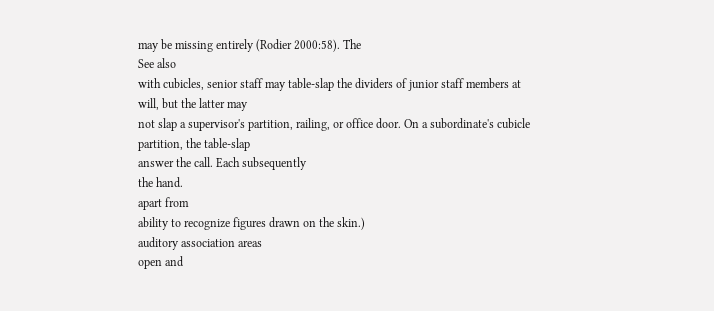may be missing entirely (Rodier 2000:58). The
See also
with cubicles, senior staff may table-slap the dividers of junior staff members at will, but the latter may
not slap a supervisor's partition, railing, or office door. On a subordinate's cubicle partition, the table-slap
answer the call. Each subsequently
the hand.
apart from
ability to recognize figures drawn on the skin.)
auditory association areas
open and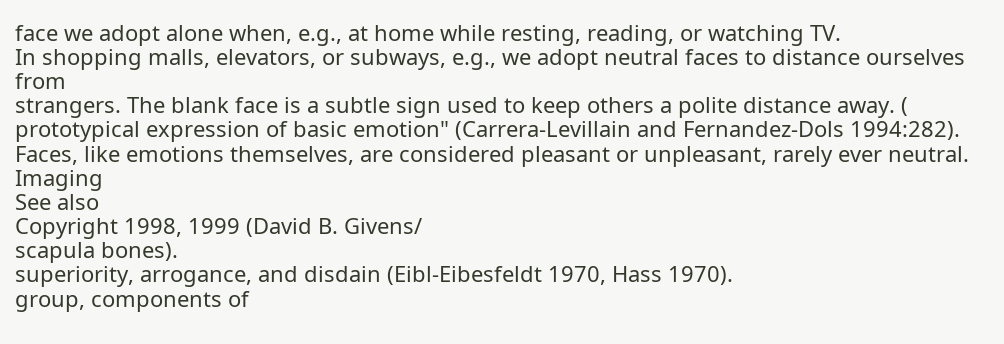face we adopt alone when, e.g., at home while resting, reading, or watching TV.
In shopping malls, elevators, or subways, e.g., we adopt neutral faces to distance ourselves from
strangers. The blank face is a subtle sign used to keep others a polite distance away. (
prototypical expression of basic emotion" (Carrera-Levillain and Fernandez-Dols 1994:282).
Faces, like emotions themselves, are considered pleasant or unpleasant, rarely ever neutral. Imaging
See also
Copyright 1998, 1999 (David B. Givens/
scapula bones).
superiority, arrogance, and disdain (Eibl-Eibesfeldt 1970, Hass 1970).
group, components of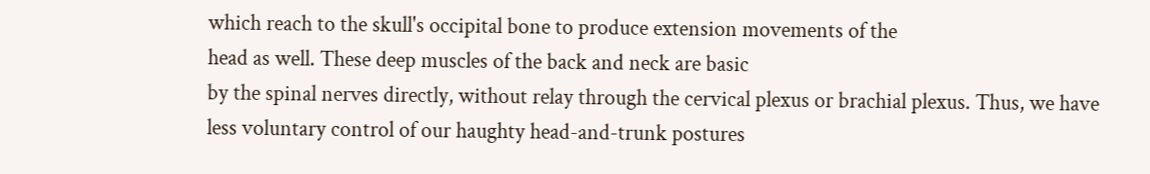which reach to the skull's occipital bone to produce extension movements of the
head as well. These deep muscles of the back and neck are basic
by the spinal nerves directly, without relay through the cervical plexus or brachial plexus. Thus, we have
less voluntary control of our haughty head-and-trunk postures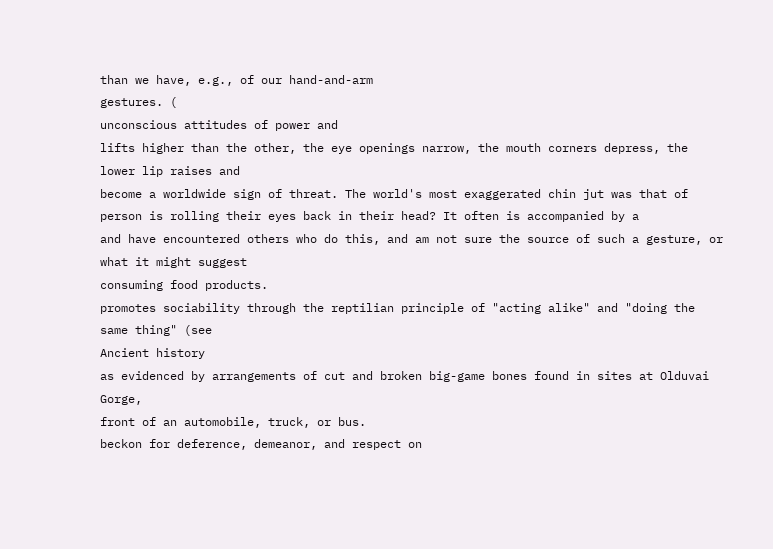than we have, e.g., of our hand-and-arm
gestures. (
unconscious attitudes of power and
lifts higher than the other, the eye openings narrow, the mouth corners depress, the lower lip raises and
become a worldwide sign of threat. The world's most exaggerated chin jut was that of
person is rolling their eyes back in their head? It often is accompanied by a
and have encountered others who do this, and am not sure the source of such a gesture, or what it might suggest
consuming food products.
promotes sociability through the reptilian principle of "acting alike" and "doing the same thing" (see
Ancient history
as evidenced by arrangements of cut and broken big-game bones found in sites at Olduvai Gorge,
front of an automobile, truck, or bus.
beckon for deference, demeanor, and respect on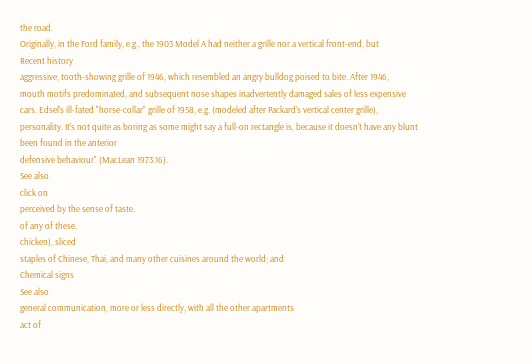the road.
Originally, in the Ford family, e.g., the 1903 Model A had neither a grille nor a vertical front-end, but
Recent history
aggressive, tooth-showing grille of 1946, which resembled an angry bulldog poised to bite. After 1946,
mouth motifs predominated, and subsequent nose shapes inadvertently damaged sales of less expensive
cars. Edsel's ill-fated "horse-collar" grille of 1958, e.g. (modeled after Packard's vertical center grille),
personality. It's not quite as boring as some might say a full-on rectangle is, because it doesn't have any blunt
been found in the anterior
defensive behaviour" (MacLean 1973:16).
See also
click on
perceived by the sense of taste.
of any of these.
chicken), sliced
staples of Chinese, Thai, and many other cuisines around the world; and
Chemical signs
See also
general communication, more or less directly, with all the other apartments
act of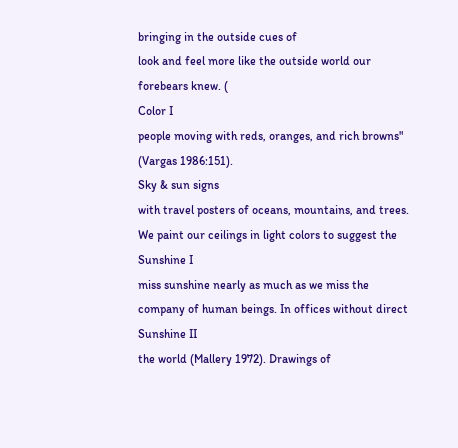bringing in the outside cues of
look and feel more like the outside world our forebears knew. (
Color I
people moving with reds, oranges, and rich browns" (Vargas 1986:151).
Sky & sun signs
with travel posters of oceans, mountains, and trees. We paint our ceilings in light colors to suggest the
Sunshine I
miss sunshine nearly as much as we miss the company of human beings. In offices without direct
Sunshine II
the world (Mallery 1972). Drawings of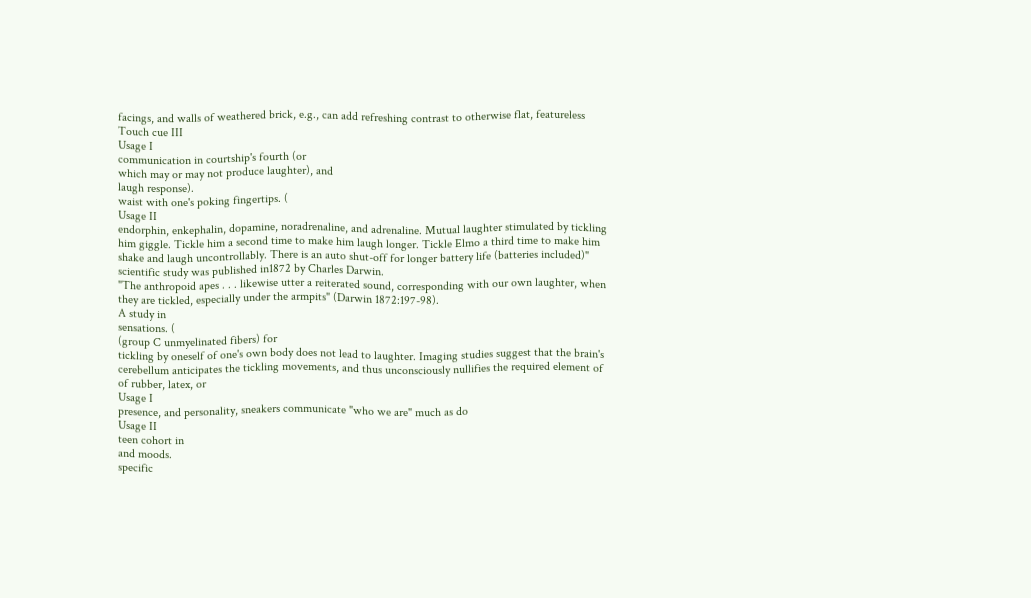facings, and walls of weathered brick, e.g., can add refreshing contrast to otherwise flat, featureless
Touch cue III
Usage I
communication in courtship's fourth (or
which may or may not produce laughter), and
laugh response).
waist with one's poking fingertips. (
Usage II
endorphin, enkephalin, dopamine, noradrenaline, and adrenaline. Mutual laughter stimulated by tickling
him giggle. Tickle him a second time to make him laugh longer. Tickle Elmo a third time to make him
shake and laugh uncontrollably. There is an auto shut-off for longer battery life (batteries included)"
scientific study was published in1872 by Charles Darwin.
"The anthropoid apes . . . likewise utter a reiterated sound, corresponding with our own laughter, when
they are tickled, especially under the armpits" (Darwin 1872:197-98).
A study in
sensations. (
(group C unmyelinated fibers) for
tickling by oneself of one's own body does not lead to laughter. Imaging studies suggest that the brain's
cerebellum anticipates the tickling movements, and thus unconsciously nullifies the required element of
of rubber, latex, or
Usage I
presence, and personality, sneakers communicate "who we are" much as do
Usage II
teen cohort in
and moods.
specific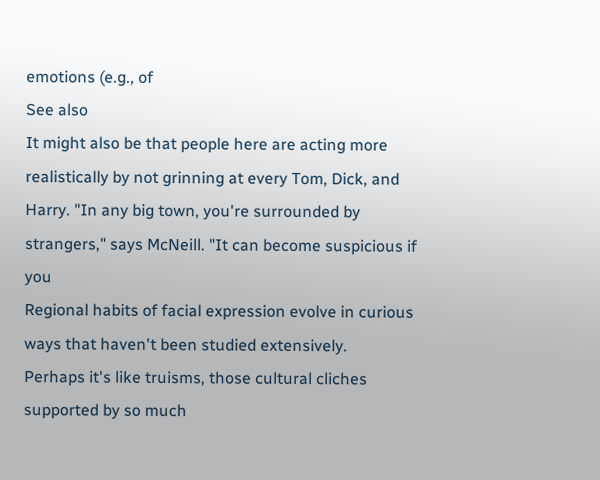emotions (e.g., of
See also
It might also be that people here are acting more realistically by not grinning at every Tom, Dick, and
Harry. "In any big town, you're surrounded by strangers," says McNeill. "It can become suspicious if you
Regional habits of facial expression evolve in curious ways that haven't been studied extensively.
Perhaps it's like truisms, those cultural cliches supported by so much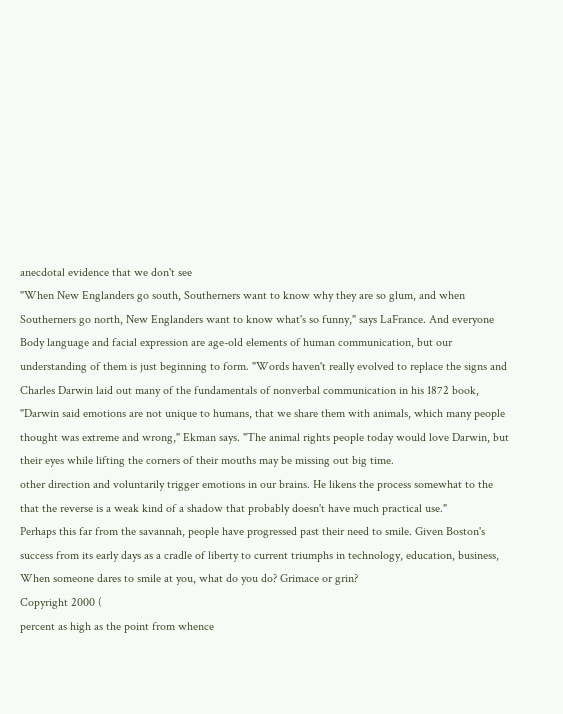anecdotal evidence that we don't see
"When New Englanders go south, Southerners want to know why they are so glum, and when
Southerners go north, New Englanders want to know what's so funny," says LaFrance. And everyone
Body language and facial expression are age-old elements of human communication, but our
understanding of them is just beginning to form. "Words haven't really evolved to replace the signs and
Charles Darwin laid out many of the fundamentals of nonverbal communication in his 1872 book,
"Darwin said emotions are not unique to humans, that we share them with animals, which many people
thought was extreme and wrong," Ekman says. "The animal rights people today would love Darwin, but
their eyes while lifting the corners of their mouths may be missing out big time.
other direction and voluntarily trigger emotions in our brains. He likens the process somewhat to the
that the reverse is a weak kind of a shadow that probably doesn't have much practical use."
Perhaps this far from the savannah, people have progressed past their need to smile. Given Boston's
success from its early days as a cradle of liberty to current triumphs in technology, education, business,
When someone dares to smile at you, what do you do? Grimace or grin?
Copyright 2000 (
percent as high as the point from whence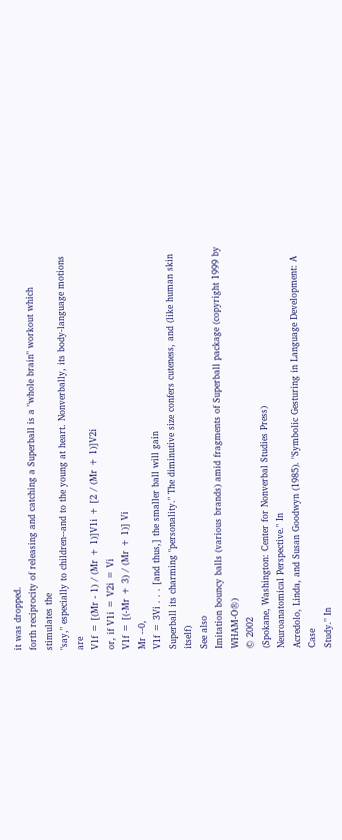it was dropped.
forth reciprocity of releasing and catching a Superball is a "whole brain" workout which stimulates the
"say," especially to children--and to the young at heart. Nonverbally, its body-language motions are
V1f = [(Mr - 1) / (Mr + 1)]V1i + [2 / (Mr + 1)]V2i
or, if V1i = V2i = Vi
V1f = [(-Mr + 3) / (Mr + 1)] Vi
Mr --0,
V1f = 3Vi . . . [and thus,] the smaller ball will gain
Superball its charming "personality." The diminutive size confers cuteness, and (like human skin itself)
See also
Imitation bouncy balls (various brands) amid fragments of Superball package (copyright 1999 by WHAM-O®)
© 2002
(Spokane, Washington: Center for Nonverbal Studies Press)
Neuroanatomical Perspective." In
Acredolo, Linda, and Susan Goodwyn (1985). "Symbolic Gesturing in Language Development: A Case
Study." In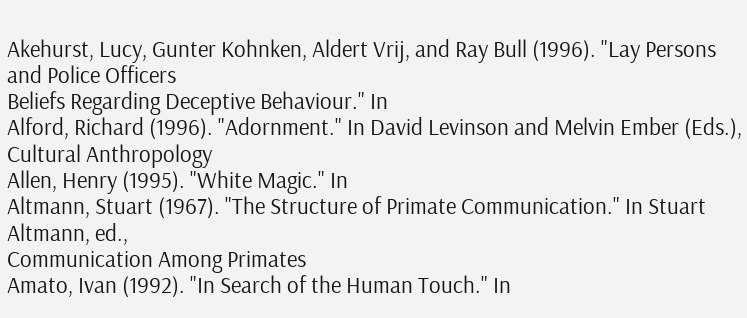Akehurst, Lucy, Gunter Kohnken, Aldert Vrij, and Ray Bull (1996). "Lay Persons and Police Officers
Beliefs Regarding Deceptive Behaviour." In
Alford, Richard (1996). "Adornment." In David Levinson and Melvin Ember (Eds.),
Cultural Anthropology
Allen, Henry (1995). "White Magic." In
Altmann, Stuart (1967). "The Structure of Primate Communication." In Stuart Altmann, ed.,
Communication Among Primates
Amato, Ivan (1992). "In Search of the Human Touch." In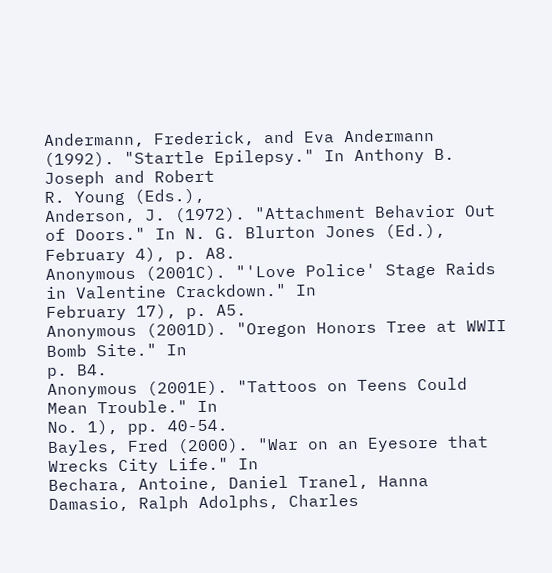Andermann, Frederick, and Eva Andermann (1992). "Startle Epilepsy." In Anthony B. Joseph and Robert
R. Young (Eds.),
Anderson, J. (1972). "Attachment Behavior Out of Doors." In N. G. Blurton Jones (Ed.),
February 4), p. A8.
Anonymous (2001C). "'Love Police' Stage Raids in Valentine Crackdown." In
February 17), p. A5.
Anonymous (2001D). "Oregon Honors Tree at WWII Bomb Site." In
p. B4.
Anonymous (2001E). "Tattoos on Teens Could Mean Trouble." In
No. 1), pp. 40-54.
Bayles, Fred (2000). "War on an Eyesore that Wrecks City Life." In
Bechara, Antoine, Daniel Tranel, Hanna Damasio, Ralph Adolphs, Charles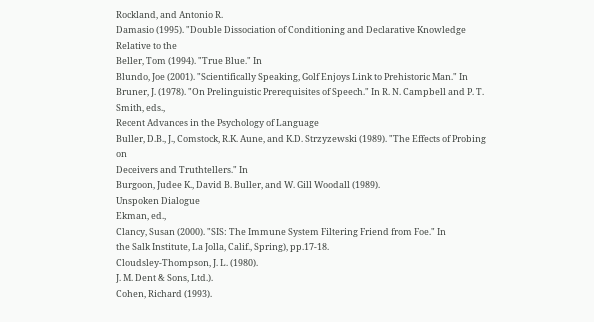Rockland, and Antonio R.
Damasio (1995). "Double Dissociation of Conditioning and Declarative Knowledge Relative to the
Beller, Tom (1994). "True Blue." In
Blundo, Joe (2001). "Scientifically Speaking, Golf Enjoys Link to Prehistoric Man." In
Bruner, J. (1978). "On Prelinguistic Prerequisites of Speech." In R. N. Campbell and P. T. Smith, eds.,
Recent Advances in the Psychology of Language
Buller, D.B., J., Comstock, R.K. Aune, and K.D. Strzyzewski (1989). "The Effects of Probing on
Deceivers and Truthtellers." In
Burgoon, Judee K., David B. Buller, and W. Gill Woodall (1989).
Unspoken Dialogue
Ekman, ed.,
Clancy, Susan (2000). "SIS: The Immune System Filtering Friend from Foe." In
the Salk Institute, La Jolla, Calif., Spring), pp.17-18.
Cloudsley-Thompson, J. L. (1980).
J. M. Dent & Sons, Ltd.).
Cohen, Richard (1993).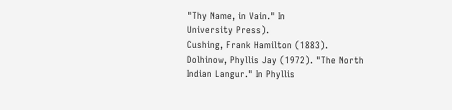"Thy Name, in Vain." In
University Press).
Cushing, Frank Hamilton (1883).
Dolhinow, Phyllis Jay (1972). "The North Indian Langur." In Phyllis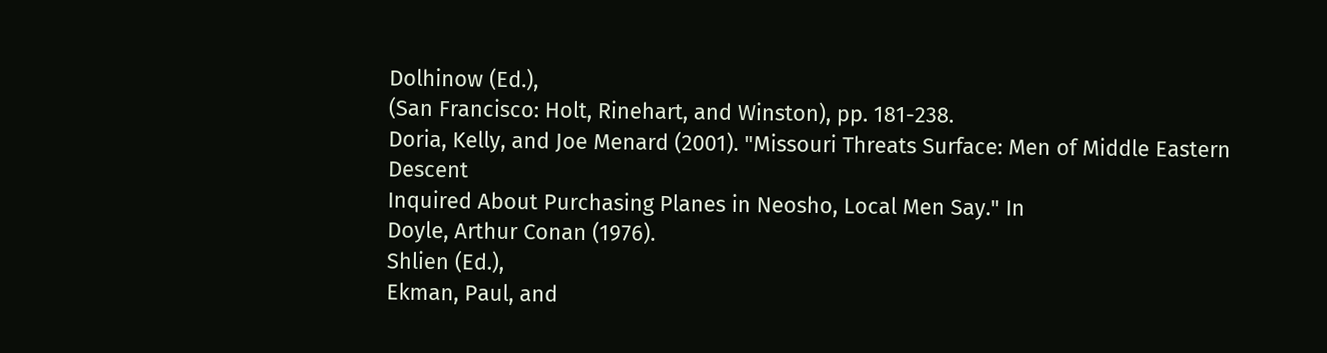Dolhinow (Ed.),
(San Francisco: Holt, Rinehart, and Winston), pp. 181-238.
Doria, Kelly, and Joe Menard (2001). "Missouri Threats Surface: Men of Middle Eastern Descent
Inquired About Purchasing Planes in Neosho, Local Men Say." In
Doyle, Arthur Conan (1976).
Shlien (Ed.),
Ekman, Paul, and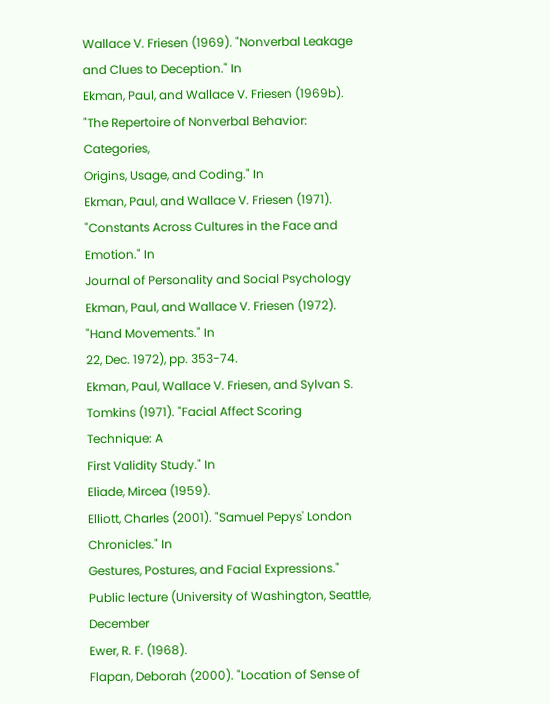Wallace V. Friesen (1969). "Nonverbal Leakage and Clues to Deception." In
Ekman, Paul, and Wallace V. Friesen (1969b). "The Repertoire of Nonverbal Behavior: Categories,
Origins, Usage, and Coding." In
Ekman, Paul, and Wallace V. Friesen (1971). "Constants Across Cultures in the Face and Emotion." In
Journal of Personality and Social Psychology
Ekman, Paul, and Wallace V. Friesen (1972). "Hand Movements." In
22, Dec. 1972), pp. 353-74.
Ekman, Paul, Wallace V. Friesen, and Sylvan S. Tomkins (1971). "Facial Affect Scoring Technique: A
First Validity Study." In
Eliade, Mircea (1959).
Elliott, Charles (2001). "Samuel Pepys' London Chronicles." In
Gestures, Postures, and Facial Expressions." Public lecture (University of Washington, Seattle, December
Ewer, R. F. (1968).
Flapan, Deborah (2000). "Location of Sense of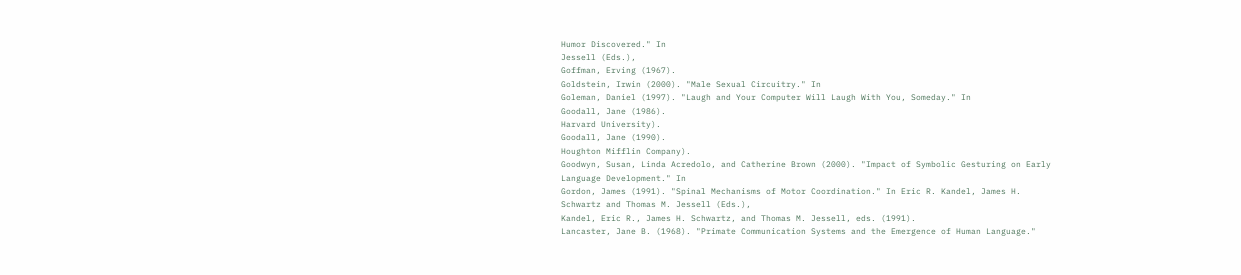Humor Discovered." In
Jessell (Eds.),
Goffman, Erving (1967).
Goldstein, Irwin (2000). "Male Sexual Circuitry." In
Goleman, Daniel (1997). "Laugh and Your Computer Will Laugh With You, Someday." In
Goodall, Jane (1986).
Harvard University).
Goodall, Jane (1990).
Houghton Mifflin Company).
Goodwyn, Susan, Linda Acredolo, and Catherine Brown (2000). "Impact of Symbolic Gesturing on Early
Language Development." In
Gordon, James (1991). "Spinal Mechanisms of Motor Coordination." In Eric R. Kandel, James H.
Schwartz and Thomas M. Jessell (Eds.),
Kandel, Eric R., James H. Schwartz, and Thomas M. Jessell, eds. (1991).
Lancaster, Jane B. (1968). "Primate Communication Systems and the Emergence of Human Language."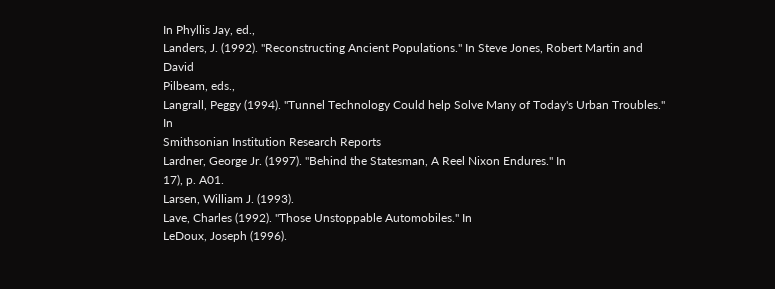In Phyllis Jay, ed.,
Landers, J. (1992). "Reconstructing Ancient Populations." In Steve Jones, Robert Martin and David
Pilbeam, eds.,
Langrall, Peggy (1994). "Tunnel Technology Could help Solve Many of Today's Urban Troubles." In
Smithsonian Institution Research Reports
Lardner, George Jr. (1997). "Behind the Statesman, A Reel Nixon Endures." In
17), p. A01.
Larsen, William J. (1993).
Lave, Charles (1992). "Those Unstoppable Automobiles." In
LeDoux, Joseph (1996).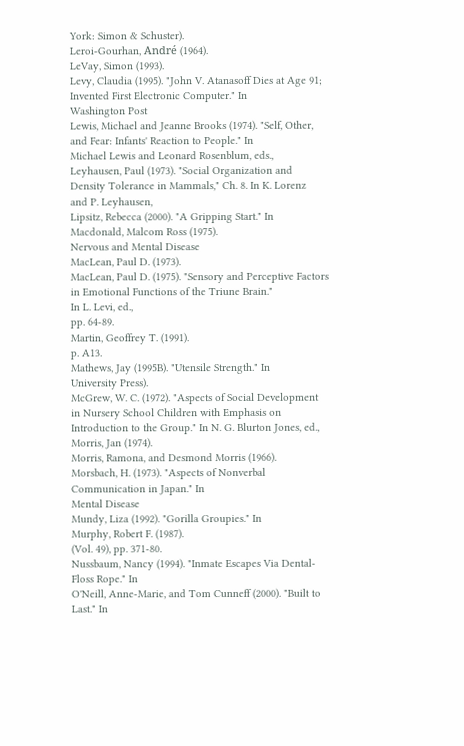York: Simon & Schuster).
Leroi-Gourhan, André (1964).
LeVay, Simon (1993).
Levy, Claudia (1995). "John V. Atanasoff Dies at Age 91; Invented First Electronic Computer." In
Washington Post
Lewis, Michael and Jeanne Brooks (1974). "Self, Other, and Fear: Infants' Reaction to People." In
Michael Lewis and Leonard Rosenblum, eds.,
Leyhausen, Paul (1973). "Social Organization and Density Tolerance in Mammals," Ch. 8. In K. Lorenz
and P. Leyhausen,
Lipsitz, Rebecca (2000). "A Gripping Start." In
Macdonald, Malcom Ross (1975).
Nervous and Mental Disease
MacLean, Paul D. (1973).
MacLean, Paul D. (1975). "Sensory and Perceptive Factors in Emotional Functions of the Triune Brain."
In L. Levi, ed.,
pp. 64-89.
Martin, Geoffrey T. (1991).
p. A13.
Mathews, Jay (1995B). "Utensile Strength." In
University Press).
McGrew, W. C. (1972). "Aspects of Social Development in Nursery School Children with Emphasis on
Introduction to the Group." In N. G. Blurton Jones, ed.,
Morris, Jan (1974).
Morris, Ramona, and Desmond Morris (1966).
Morsbach, H. (1973). "Aspects of Nonverbal Communication in Japan." In
Mental Disease
Mundy, Liza (1992). "Gorilla Groupies." In
Murphy, Robert F. (1987).
(Vol. 49), pp. 371-80.
Nussbaum, Nancy (1994). "Inmate Escapes Via Dental-Floss Rope." In
O'Neill, Anne-Marie, and Tom Cunneff (2000). "Built to Last." In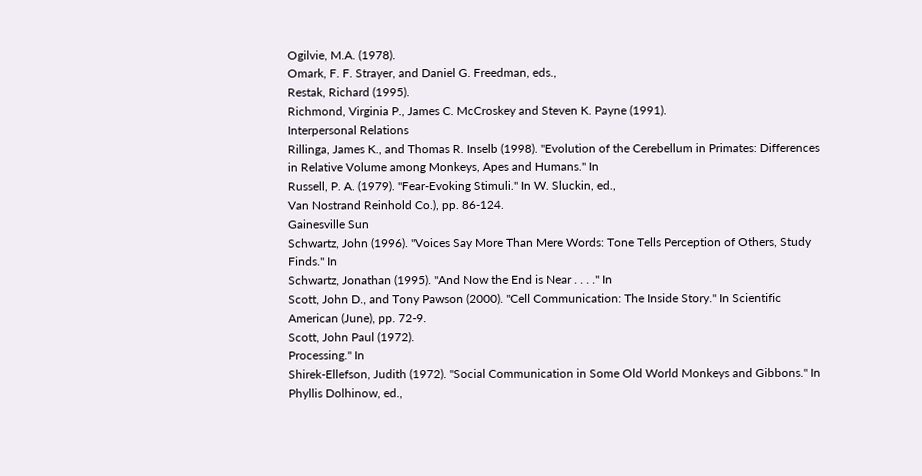Ogilvie, M.A. (1978).
Omark, F. F. Strayer, and Daniel G. Freedman, eds.,
Restak, Richard (1995).
Richmond, Virginia P., James C. McCroskey and Steven K. Payne (1991).
Interpersonal Relations
Rillinga, James K., and Thomas R. Inselb (1998). "Evolution of the Cerebellum in Primates: Differences
in Relative Volume among Monkeys, Apes and Humans." In
Russell, P. A. (1979). "Fear-Evoking Stimuli." In W. Sluckin, ed.,
Van Nostrand Reinhold Co.), pp. 86-124.
Gainesville Sun
Schwartz, John (1996). "Voices Say More Than Mere Words: Tone Tells Perception of Others, Study
Finds." In
Schwartz, Jonathan (1995). "And Now the End is Near . . . ." In
Scott, John D., and Tony Pawson (2000). "Cell Communication: The Inside Story." In Scientific
American (June), pp. 72-9.
Scott, John Paul (1972).
Processing." In
Shirek-Ellefson, Judith (1972). "Social Communication in Some Old World Monkeys and Gibbons." In
Phyllis Dolhinow, ed.,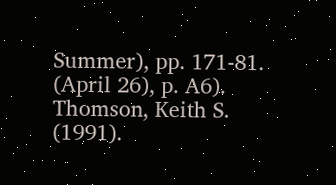Summer), pp. 171-81.
(April 26), p. A6).
Thomson, Keith S. (1991).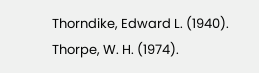Thorndike, Edward L. (1940).
Thorpe, W. H. (1974).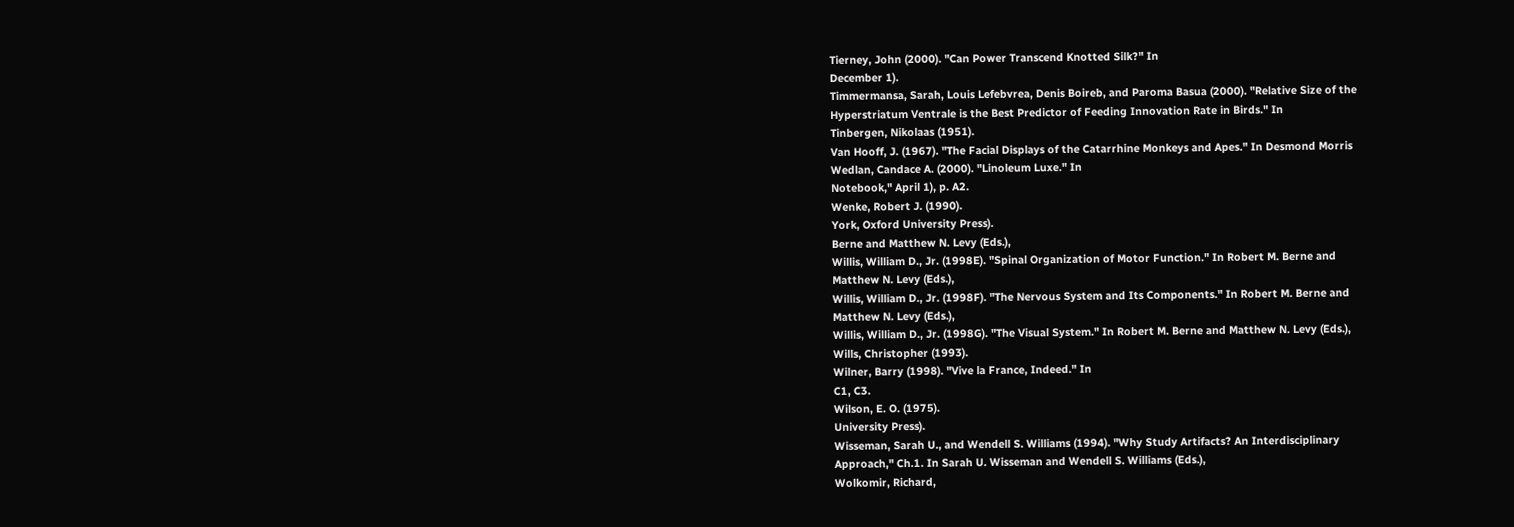Tierney, John (2000). "Can Power Transcend Knotted Silk?" In
December 1).
Timmermansa, Sarah, Louis Lefebvrea, Denis Boireb, and Paroma Basua (2000). "Relative Size of the
Hyperstriatum Ventrale is the Best Predictor of Feeding Innovation Rate in Birds." In
Tinbergen, Nikolaas (1951).
Van Hooff, J. (1967). "The Facial Displays of the Catarrhine Monkeys and Apes." In Desmond Morris
Wedlan, Candace A. (2000). "Linoleum Luxe." In
Notebook," April 1), p. A2.
Wenke, Robert J. (1990).
York, Oxford University Press).
Berne and Matthew N. Levy (Eds.),
Willis, William D., Jr. (1998E). "Spinal Organization of Motor Function." In Robert M. Berne and
Matthew N. Levy (Eds.),
Willis, William D., Jr. (1998F). "The Nervous System and Its Components." In Robert M. Berne and
Matthew N. Levy (Eds.),
Willis, William D., Jr. (1998G). "The Visual System." In Robert M. Berne and Matthew N. Levy (Eds.),
Wills, Christopher (1993).
Wilner, Barry (1998). "Vive la France, Indeed." In
C1, C3.
Wilson, E. O. (1975).
University Press).
Wisseman, Sarah U., and Wendell S. Williams (1994). "Why Study Artifacts? An Interdisciplinary
Approach," Ch.1. In Sarah U. Wisseman and Wendell S. Williams (Eds.),
Wolkomir, Richard,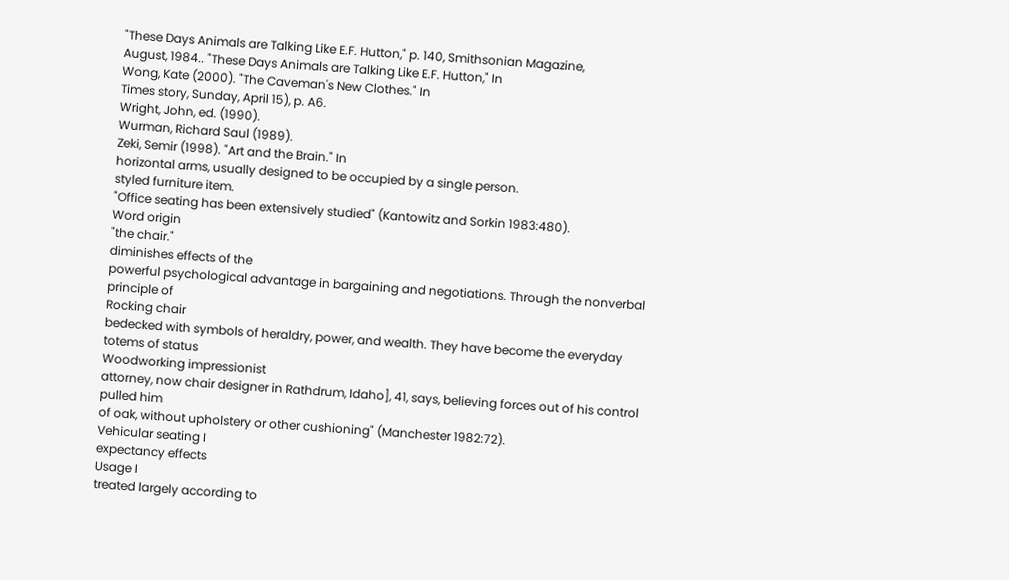"These Days Animals are Talking Like E.F. Hutton," p. 140, Smithsonian Magazine,
August, 1984.. "These Days Animals are Talking Like E.F. Hutton," In
Wong, Kate (2000). "The Caveman's New Clothes." In
Times story, Sunday, April 15), p. A6.
Wright, John, ed. (1990).
Wurman, Richard Saul (1989).
Zeki, Semir (1998). "Art and the Brain." In
horizontal arms, usually designed to be occupied by a single person.
styled furniture item.
"Office seating has been extensively studied" (Kantowitz and Sorkin 1983:480).
Word origin
"the chair."
diminishes effects of the
powerful psychological advantage in bargaining and negotiations. Through the nonverbal principle of
Rocking chair
bedecked with symbols of heraldry, power, and wealth. They have become the everyday totems of status
Woodworking impressionist
attorney, now chair designer in Rathdrum, Idaho], 41, says, believing forces out of his control pulled him
of oak, without upholstery or other cushioning" (Manchester 1982:72).
Vehicular seating I
expectancy effects
Usage I
treated largely according to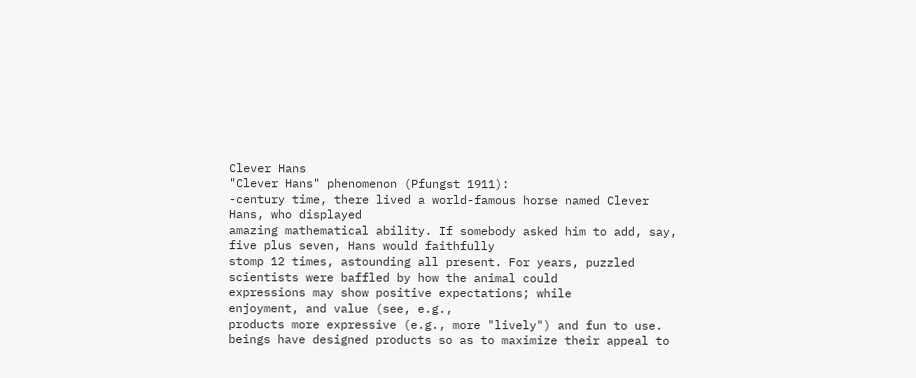Clever Hans
"Clever Hans" phenomenon (Pfungst 1911):
-century time, there lived a world-famous horse named Clever Hans, who displayed
amazing mathematical ability. If somebody asked him to add, say, five plus seven, Hans would faithfully
stomp 12 times, astounding all present. For years, puzzled scientists were baffled by how the animal could
expressions may show positive expectations; while
enjoyment, and value (see, e.g.,
products more expressive (e.g., more "lively") and fun to use.
beings have designed products so as to maximize their appeal to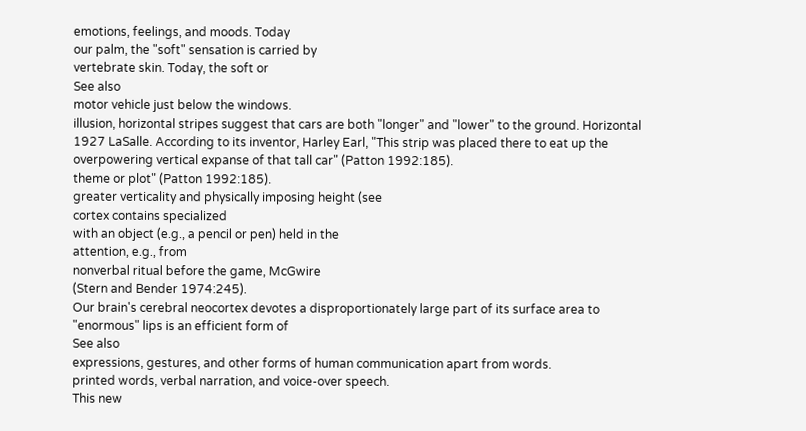emotions, feelings, and moods. Today
our palm, the "soft" sensation is carried by
vertebrate skin. Today, the soft or
See also
motor vehicle just below the windows.
illusion, horizontal stripes suggest that cars are both "longer" and "lower" to the ground. Horizontal
1927 LaSalle. According to its inventor, Harley Earl, "This strip was placed there to eat up the
overpowering vertical expanse of that tall car" (Patton 1992:185).
theme or plot" (Patton 1992:185).
greater verticality and physically imposing height (see
cortex contains specialized
with an object (e.g., a pencil or pen) held in the
attention, e.g., from
nonverbal ritual before the game, McGwire
(Stern and Bender 1974:245).
Our brain's cerebral neocortex devotes a disproportionately large part of its surface area to
"enormous" lips is an efficient form of
See also
expressions, gestures, and other forms of human communication apart from words.
printed words, verbal narration, and voice-over speech.
This new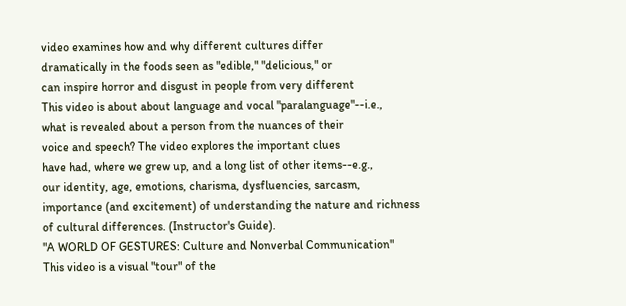video examines how and why different cultures differ
dramatically in the foods seen as "edible," "delicious," or
can inspire horror and disgust in people from very different
This video is about about language and vocal "paralanguage"--i.e.,
what is revealed about a person from the nuances of their
voice and speech? The video explores the important clues
have had, where we grew up, and a long list of other items--e.g.,
our identity, age, emotions, charisma, dysfluencies, sarcasm,
importance (and excitement) of understanding the nature and richness
of cultural differences. (Instructor's Guide).
"A WORLD OF GESTURES: Culture and Nonverbal Communication"
This video is a visual "tour" of the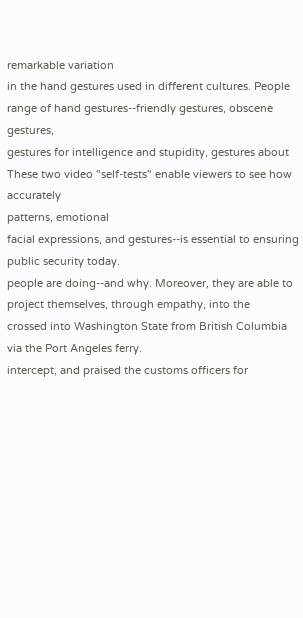remarkable variation
in the hand gestures used in different cultures. People
range of hand gestures--friendly gestures, obscene gestures,
gestures for intelligence and stupidity, gestures about
These two video "self-tests" enable viewers to see how accurately
patterns, emotional
facial expressions, and gestures--is essential to ensuring public security today.
people are doing--and why. Moreover, they are able to project themselves, through empathy, into the
crossed into Washington State from British Columbia via the Port Angeles ferry.
intercept, and praised the customs officers for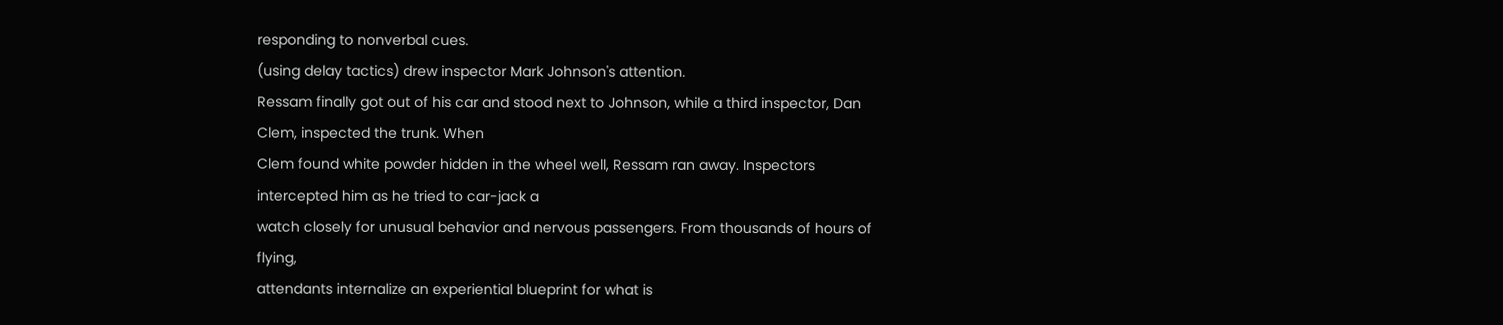responding to nonverbal cues.
(using delay tactics) drew inspector Mark Johnson's attention.
Ressam finally got out of his car and stood next to Johnson, while a third inspector, Dan Clem, inspected the trunk. When
Clem found white powder hidden in the wheel well, Ressam ran away. Inspectors intercepted him as he tried to car-jack a
watch closely for unusual behavior and nervous passengers. From thousands of hours of flying,
attendants internalize an experiential blueprint for what is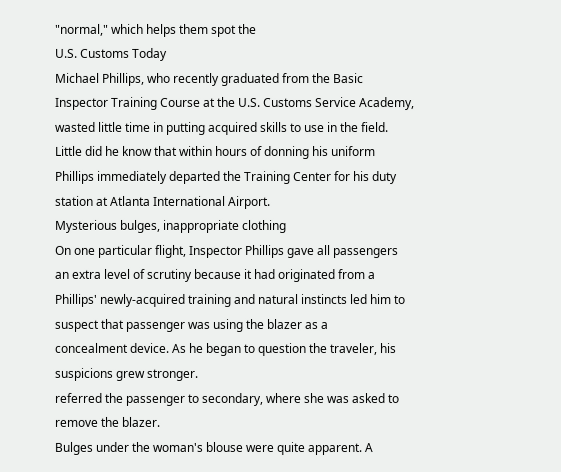"normal," which helps them spot the
U.S. Customs Today
Michael Phillips, who recently graduated from the Basic Inspector Training Course at the U.S. Customs Service Academy,
wasted little time in putting acquired skills to use in the field. Little did he know that within hours of donning his uniform
Phillips immediately departed the Training Center for his duty station at Atlanta International Airport.
Mysterious bulges, inappropriate clothing
On one particular flight, Inspector Phillips gave all passengers an extra level of scrutiny because it had originated from a
Phillips' newly-acquired training and natural instincts led him to suspect that passenger was using the blazer as a
concealment device. As he began to question the traveler, his suspicions grew stronger.
referred the passenger to secondary, where she was asked to remove the blazer.
Bulges under the woman's blouse were quite apparent. A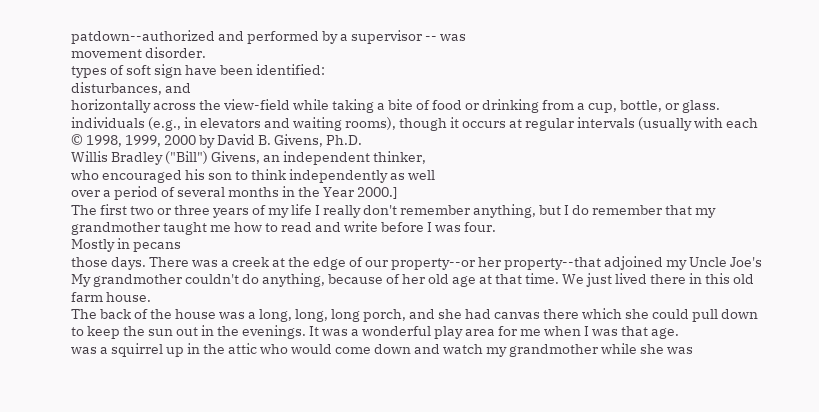patdown--authorized and performed by a supervisor -- was
movement disorder.
types of soft sign have been identified:
disturbances, and
horizontally across the view-field while taking a bite of food or drinking from a cup, bottle, or glass.
individuals (e.g., in elevators and waiting rooms), though it occurs at regular intervals (usually with each
© 1998, 1999, 2000 by David B. Givens, Ph.D.
Willis Bradley ("Bill") Givens, an independent thinker,
who encouraged his son to think independently as well
over a period of several months in the Year 2000.]
The first two or three years of my life I really don't remember anything, but I do remember that my
grandmother taught me how to read and write before I was four.
Mostly in pecans
those days. There was a creek at the edge of our property--or her property--that adjoined my Uncle Joe's
My grandmother couldn't do anything, because of her old age at that time. We just lived there in this old
farm house.
The back of the house was a long, long, long porch, and she had canvas there which she could pull down
to keep the sun out in the evenings. It was a wonderful play area for me when I was that age.
was a squirrel up in the attic who would come down and watch my grandmother while she was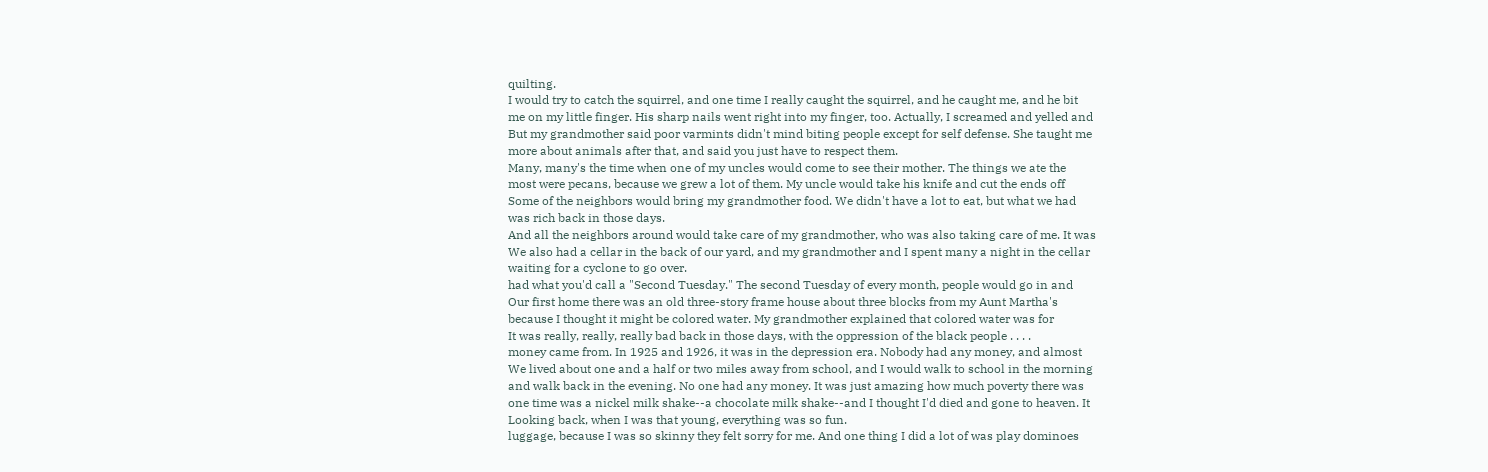quilting.
I would try to catch the squirrel, and one time I really caught the squirrel, and he caught me, and he bit
me on my little finger. His sharp nails went right into my finger, too. Actually, I screamed and yelled and
But my grandmother said poor varmints didn't mind biting people except for self defense. She taught me
more about animals after that, and said you just have to respect them.
Many, many's the time when one of my uncles would come to see their mother. The things we ate the
most were pecans, because we grew a lot of them. My uncle would take his knife and cut the ends off
Some of the neighbors would bring my grandmother food. We didn't have a lot to eat, but what we had
was rich back in those days.
And all the neighbors around would take care of my grandmother, who was also taking care of me. It was
We also had a cellar in the back of our yard, and my grandmother and I spent many a night in the cellar
waiting for a cyclone to go over.
had what you'd call a "Second Tuesday." The second Tuesday of every month, people would go in and
Our first home there was an old three-story frame house about three blocks from my Aunt Martha's
because I thought it might be colored water. My grandmother explained that colored water was for
It was really, really, really bad back in those days, with the oppression of the black people . . . .
money came from. In 1925 and 1926, it was in the depression era. Nobody had any money, and almost
We lived about one and a half or two miles away from school, and I would walk to school in the morning
and walk back in the evening. No one had any money. It was just amazing how much poverty there was
one time was a nickel milk shake--a chocolate milk shake--and I thought I'd died and gone to heaven. It
Looking back, when I was that young, everything was so fun.
luggage, because I was so skinny they felt sorry for me. And one thing I did a lot of was play dominoes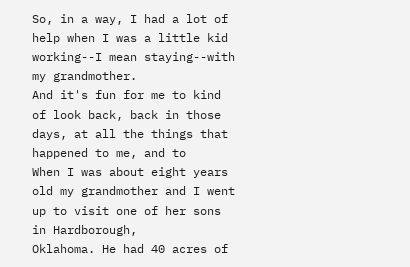So, in a way, I had a lot of help when I was a little kid working--I mean staying--with my grandmother.
And it's fun for me to kind of look back, back in those days, at all the things that happened to me, and to
When I was about eight years old my grandmother and I went up to visit one of her sons in Hardborough,
Oklahoma. He had 40 acres of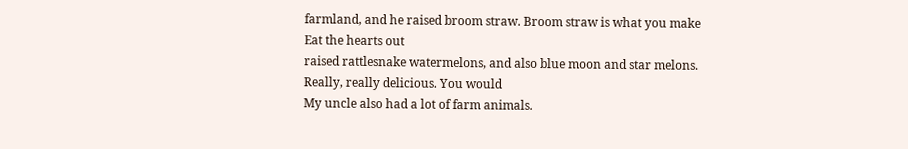farmland, and he raised broom straw. Broom straw is what you make
Eat the hearts out
raised rattlesnake watermelons, and also blue moon and star melons. Really, really delicious. You would
My uncle also had a lot of farm animals.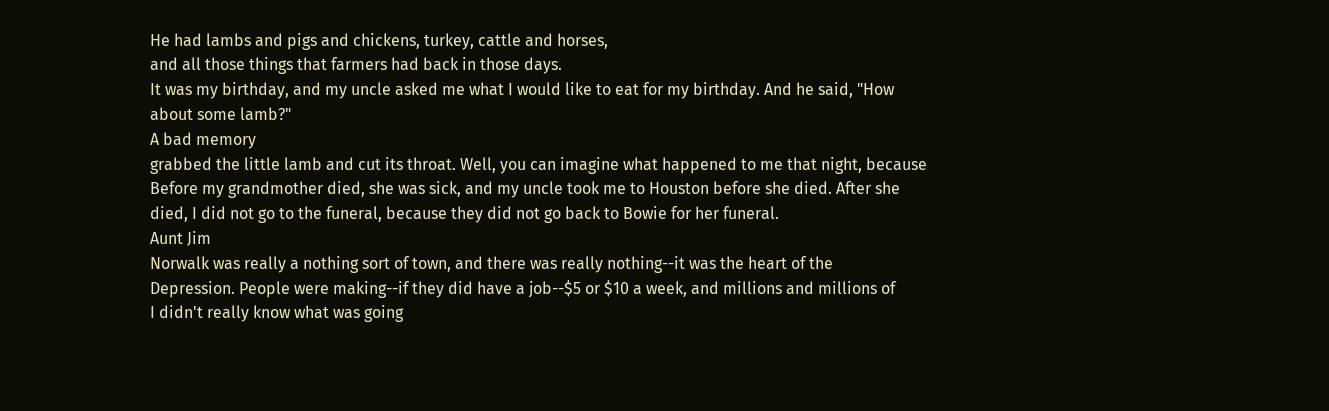He had lambs and pigs and chickens, turkey, cattle and horses,
and all those things that farmers had back in those days.
It was my birthday, and my uncle asked me what I would like to eat for my birthday. And he said, "How
about some lamb?"
A bad memory
grabbed the little lamb and cut its throat. Well, you can imagine what happened to me that night, because
Before my grandmother died, she was sick, and my uncle took me to Houston before she died. After she
died, I did not go to the funeral, because they did not go back to Bowie for her funeral.
Aunt Jim
Norwalk was really a nothing sort of town, and there was really nothing--it was the heart of the
Depression. People were making--if they did have a job--$5 or $10 a week, and millions and millions of
I didn't really know what was going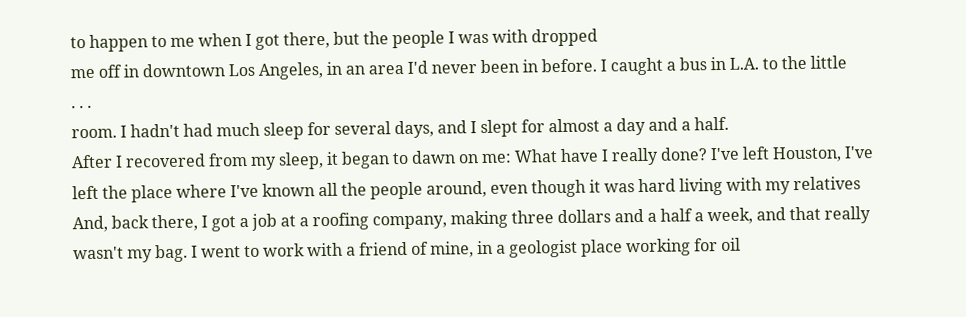to happen to me when I got there, but the people I was with dropped
me off in downtown Los Angeles, in an area I'd never been in before. I caught a bus in L.A. to the little
. . .
room. I hadn't had much sleep for several days, and I slept for almost a day and a half.
After I recovered from my sleep, it began to dawn on me: What have I really done? I've left Houston, I've
left the place where I've known all the people around, even though it was hard living with my relatives
And, back there, I got a job at a roofing company, making three dollars and a half a week, and that really
wasn't my bag. I went to work with a friend of mine, in a geologist place working for oil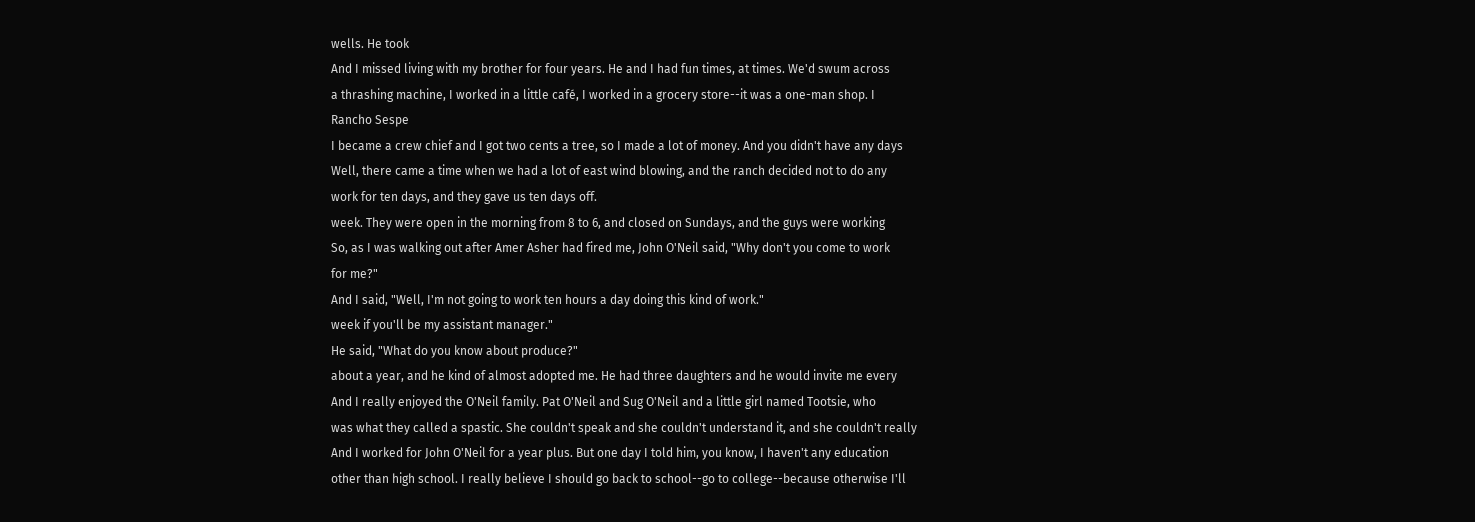wells. He took
And I missed living with my brother for four years. He and I had fun times, at times. We'd swum across
a thrashing machine, I worked in a little café, I worked in a grocery store--it was a one-man shop. I
Rancho Sespe
I became a crew chief and I got two cents a tree, so I made a lot of money. And you didn't have any days
Well, there came a time when we had a lot of east wind blowing, and the ranch decided not to do any
work for ten days, and they gave us ten days off.
week. They were open in the morning from 8 to 6, and closed on Sundays, and the guys were working
So, as I was walking out after Amer Asher had fired me, John O'Neil said, "Why don't you come to work
for me?"
And I said, "Well, I'm not going to work ten hours a day doing this kind of work."
week if you'll be my assistant manager."
He said, "What do you know about produce?"
about a year, and he kind of almost adopted me. He had three daughters and he would invite me every
And I really enjoyed the O'Neil family. Pat O'Neil and Sug O'Neil and a little girl named Tootsie, who
was what they called a spastic. She couldn't speak and she couldn't understand it, and she couldn't really
And I worked for John O'Neil for a year plus. But one day I told him, you know, I haven't any education
other than high school. I really believe I should go back to school--go to college--because otherwise I'll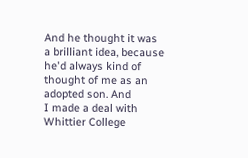And he thought it was a brilliant idea, because he'd always kind of thought of me as an adopted son. And
I made a deal with Whittier College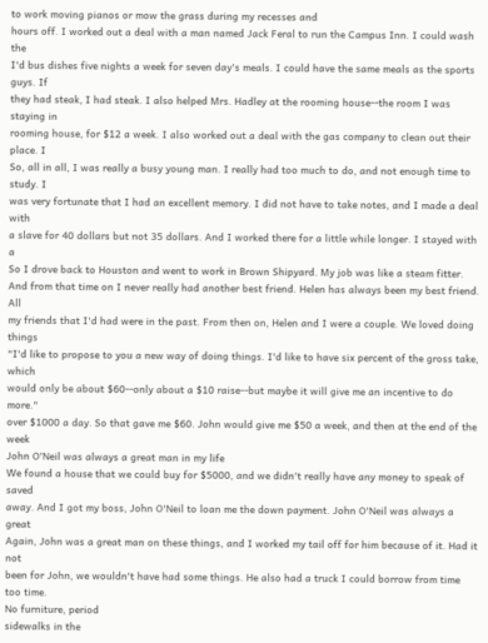to work moving pianos or mow the grass during my recesses and
hours off. I worked out a deal with a man named Jack Feral to run the Campus Inn. I could wash the
I'd bus dishes five nights a week for seven day's meals. I could have the same meals as the sports guys. If
they had steak, I had steak. I also helped Mrs. Hadley at the rooming house--the room I was staying in
rooming house, for $12 a week. I also worked out a deal with the gas company to clean out their place. I
So, all in all, I was really a busy young man. I really had too much to do, and not enough time to study. I
was very fortunate that I had an excellent memory. I did not have to take notes, and I made a deal with
a slave for 40 dollars but not 35 dollars. And I worked there for a little while longer. I stayed with a
So I drove back to Houston and went to work in Brown Shipyard. My job was like a steam fitter.
And from that time on I never really had another best friend. Helen has always been my best friend. All
my friends that I'd had were in the past. From then on, Helen and I were a couple. We loved doing things
"I'd like to propose to you a new way of doing things. I'd like to have six percent of the gross take, which
would only be about $60--only about a $10 raise--but maybe it will give me an incentive to do more."
over $1000 a day. So that gave me $60. John would give me $50 a week, and then at the end of the week
John O'Neil was always a great man in my life
We found a house that we could buy for $5000, and we didn't really have any money to speak of saved
away. And I got my boss, John O'Neil to loan me the down payment. John O'Neil was always a great
Again, John was a great man on these things, and I worked my tail off for him because of it. Had it not
been for John, we wouldn't have had some things. He also had a truck I could borrow from time too time.
No furniture, period
sidewalks in the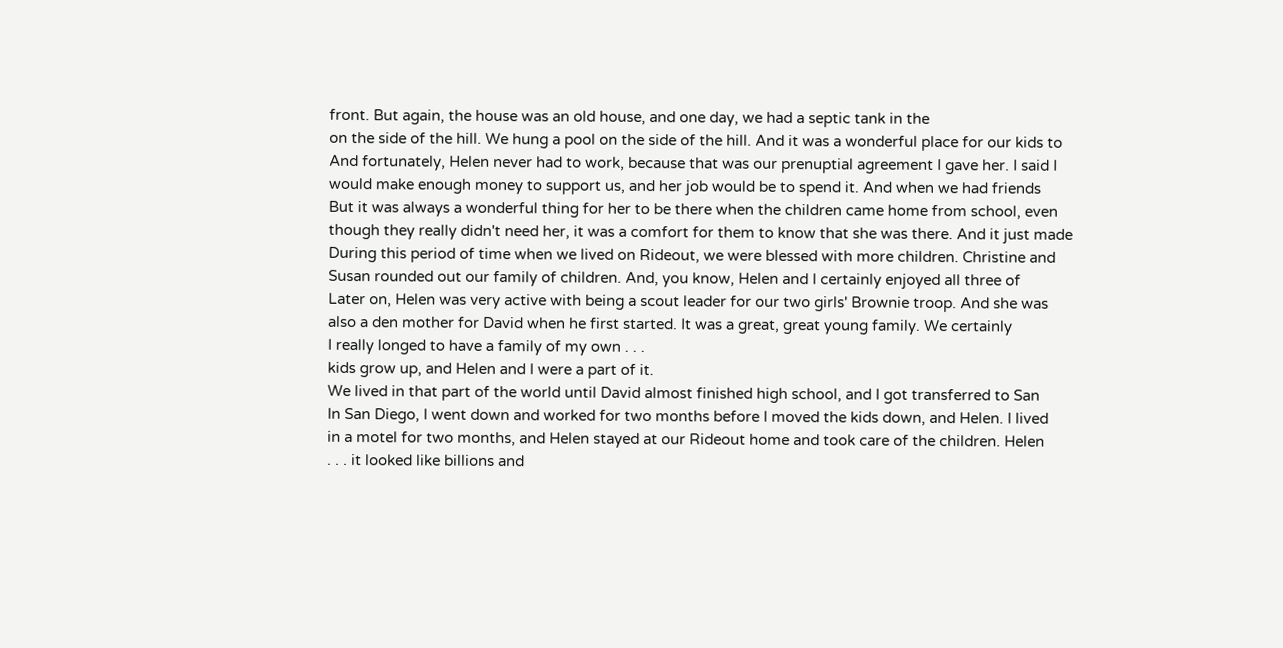front. But again, the house was an old house, and one day, we had a septic tank in the
on the side of the hill. We hung a pool on the side of the hill. And it was a wonderful place for our kids to
And fortunately, Helen never had to work, because that was our prenuptial agreement I gave her. I said I
would make enough money to support us, and her job would be to spend it. And when we had friends
But it was always a wonderful thing for her to be there when the children came home from school, even
though they really didn't need her, it was a comfort for them to know that she was there. And it just made
During this period of time when we lived on Rideout, we were blessed with more children. Christine and
Susan rounded out our family of children. And, you know, Helen and I certainly enjoyed all three of
Later on, Helen was very active with being a scout leader for our two girls' Brownie troop. And she was
also a den mother for David when he first started. It was a great, great young family. We certainly
I really longed to have a family of my own . . .
kids grow up, and Helen and I were a part of it.
We lived in that part of the world until David almost finished high school, and I got transferred to San
In San Diego, I went down and worked for two months before I moved the kids down, and Helen. I lived
in a motel for two months, and Helen stayed at our Rideout home and took care of the children. Helen
. . . it looked like billions and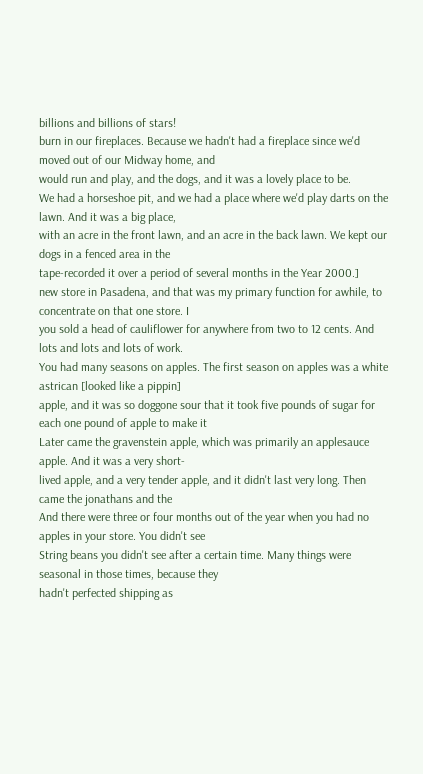billions and billions of stars!
burn in our fireplaces. Because we hadn't had a fireplace since we'd moved out of our Midway home, and
would run and play, and the dogs, and it was a lovely place to be.
We had a horseshoe pit, and we had a place where we'd play darts on the lawn. And it was a big place,
with an acre in the front lawn, and an acre in the back lawn. We kept our dogs in a fenced area in the
tape-recorded it over a period of several months in the Year 2000.]
new store in Pasadena, and that was my primary function for awhile, to concentrate on that one store. I
you sold a head of cauliflower for anywhere from two to 12 cents. And lots and lots and lots of work.
You had many seasons on apples. The first season on apples was a white astrican [looked like a pippin]
apple, and it was so doggone sour that it took five pounds of sugar for each one pound of apple to make it
Later came the gravenstein apple, which was primarily an applesauce apple. And it was a very short-
lived apple, and a very tender apple, and it didn't last very long. Then came the jonathans and the
And there were three or four months out of the year when you had no apples in your store. You didn't see
String beans you didn't see after a certain time. Many things were seasonal in those times, because they
hadn't perfected shipping as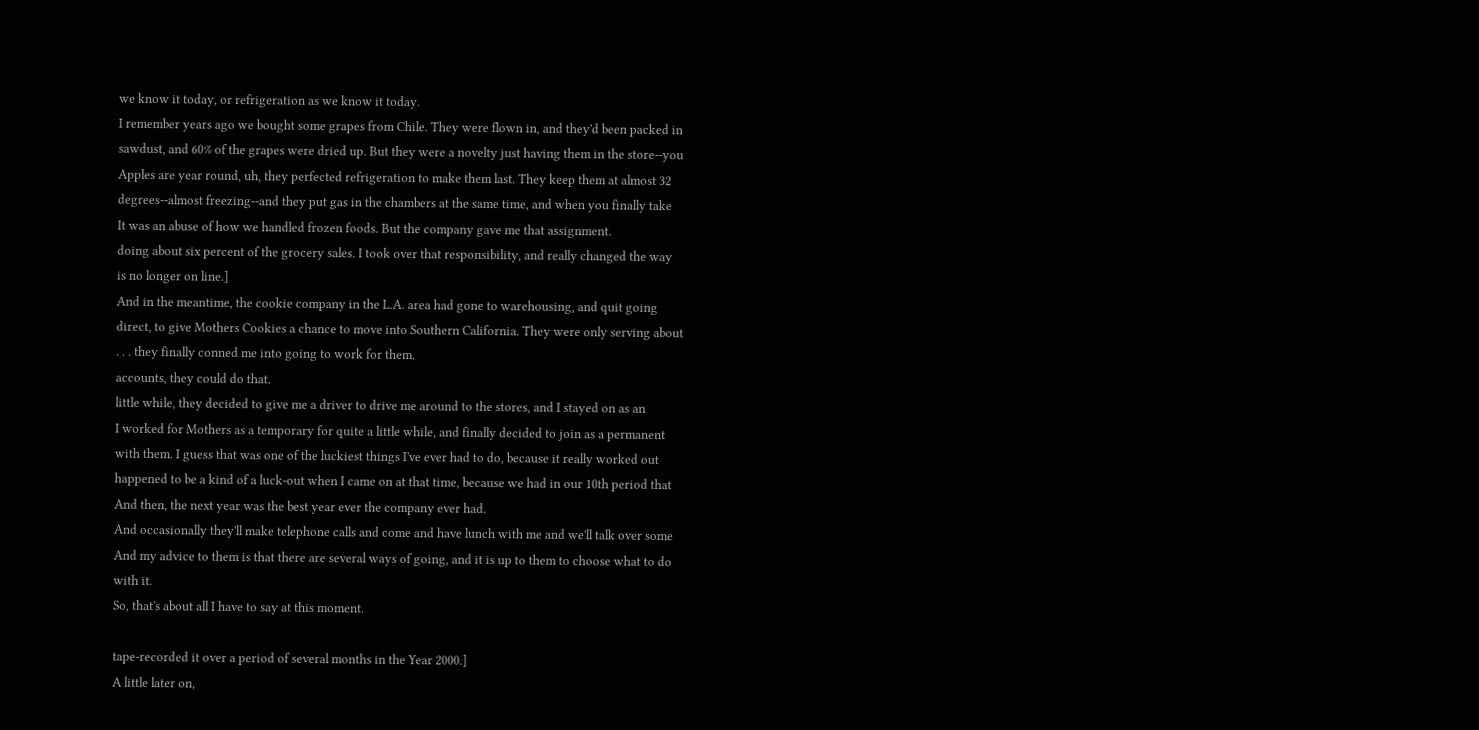we know it today, or refrigeration as we know it today.
I remember years ago we bought some grapes from Chile. They were flown in, and they'd been packed in
sawdust, and 60% of the grapes were dried up. But they were a novelty just having them in the store--you
Apples are year round, uh, they perfected refrigeration to make them last. They keep them at almost 32
degrees--almost freezing--and they put gas in the chambers at the same time, and when you finally take
It was an abuse of how we handled frozen foods. But the company gave me that assignment.
doing about six percent of the grocery sales. I took over that responsibility, and really changed the way
is no longer on line.]
And in the meantime, the cookie company in the L.A. area had gone to warehousing, and quit going
direct, to give Mothers Cookies a chance to move into Southern California. They were only serving about
. . . they finally conned me into going to work for them.
accounts, they could do that.
little while, they decided to give me a driver to drive me around to the stores, and I stayed on as an
I worked for Mothers as a temporary for quite a little while, and finally decided to join as a permanent
with them. I guess that was one of the luckiest things I've ever had to do, because it really worked out
happened to be a kind of a luck-out when I came on at that time, because we had in our 10th period that
And then, the next year was the best year ever the company ever had.
And occasionally they'll make telephone calls and come and have lunch with me and we'll talk over some
And my advice to them is that there are several ways of going, and it is up to them to choose what to do
with it.
So, that's about all I have to say at this moment.

tape-recorded it over a period of several months in the Year 2000.]
A little later on,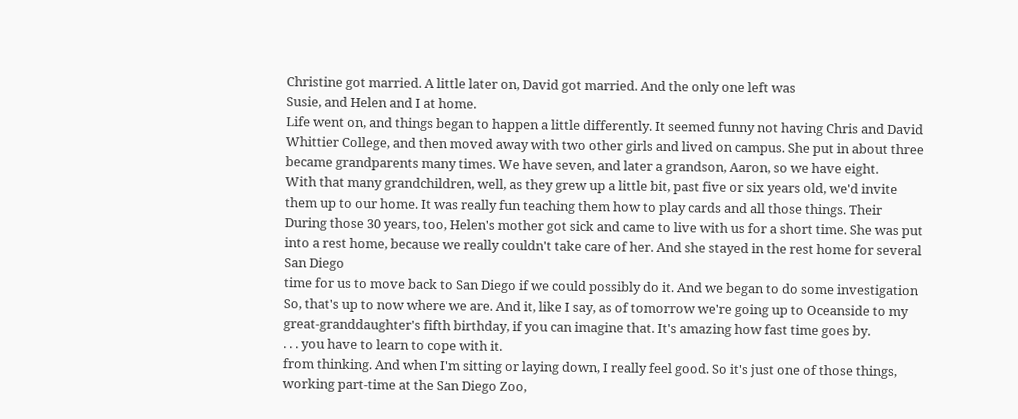Christine got married. A little later on, David got married. And the only one left was
Susie, and Helen and I at home.
Life went on, and things began to happen a little differently. It seemed funny not having Chris and David
Whittier College, and then moved away with two other girls and lived on campus. She put in about three
became grandparents many times. We have seven, and later a grandson, Aaron, so we have eight.
With that many grandchildren, well, as they grew up a little bit, past five or six years old, we'd invite
them up to our home. It was really fun teaching them how to play cards and all those things. Their
During those 30 years, too, Helen's mother got sick and came to live with us for a short time. She was put
into a rest home, because we really couldn't take care of her. And she stayed in the rest home for several
San Diego
time for us to move back to San Diego if we could possibly do it. And we began to do some investigation
So, that's up to now where we are. And it, like I say, as of tomorrow we're going up to Oceanside to my
great-granddaughter's fifth birthday, if you can imagine that. It's amazing how fast time goes by.
. . . you have to learn to cope with it.
from thinking. And when I'm sitting or laying down, I really feel good. So it's just one of those things,
working part-time at the San Diego Zoo,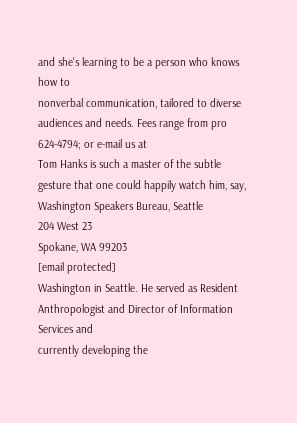and she's learning to be a person who knows how to
nonverbal communication, tailored to diverse audiences and needs. Fees range from pro
624-4794; or e-mail us at
Tom Hanks is such a master of the subtle gesture that one could happily watch him, say,
Washington Speakers Bureau, Seattle
204 West 23
Spokane, WA 99203
[email protected]
Washington in Seattle. He served as Resident Anthropologist and Director of Information Services and
currently developing the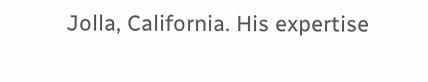Jolla, California. His expertise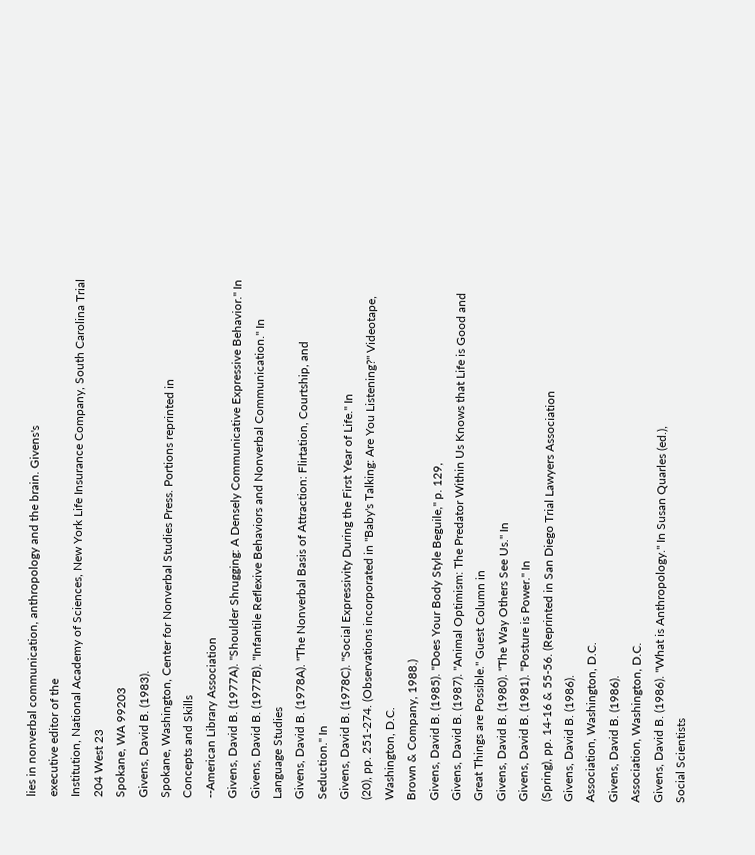lies in nonverbal communication, anthropology and the brain. Givens's
executive editor of the
Institution, National Academy of Sciences, New York Life Insurance Company, South Carolina Trial
204 West 23
Spokane, WA 99203
Givens, David B. (1983).
Spokane, Washington, Center for Nonverbal Studies Press. Portions reprinted in
Concepts and Skills
--American Library Association
Givens, David B. (1977A). "Shoulder Shrugging: A Densely Communicative Expressive Behavior." In
Givens, David B. (1977B). "Infantile Reflexive Behaviors and Nonverbal Communication." In
Language Studies
Givens, David B. (1978A). "The Nonverbal Basis of Attraction: Flirtation, Courtship, and Seduction." In
Givens, David B. (1978C). "Social Expressivity During the First Year of Life." In
(20), pp. 251-274. (Observations incorporated in "Baby's Talking: Are You Listening?" Videotape,
Washington, D.C.
Brown & Company, 1988.)
Givens, David B. (1985). "Does Your Body Style Beguile," p. 129,
Givens, David B. (1987). "Animal Optimism: The Predator Within Us Knows that Life is Good and
Great Things are Possible." Guest Column in
Givens, David B. (1980). "The Way Others See Us." In
Givens, David B. (1981). "Posture is Power." In
(Spring), pp. 14-16 & 55-56. (Reprinted in San Diego Trial Lawyers Association
Givens, David B. (1986).
Association, Washington, D.C.
Givens, David B. (1986).
Association, Washington, D.C.
Givens, David B. (1986). "What is Anthropology." In Susan Quarles (ed.),
Social Scientists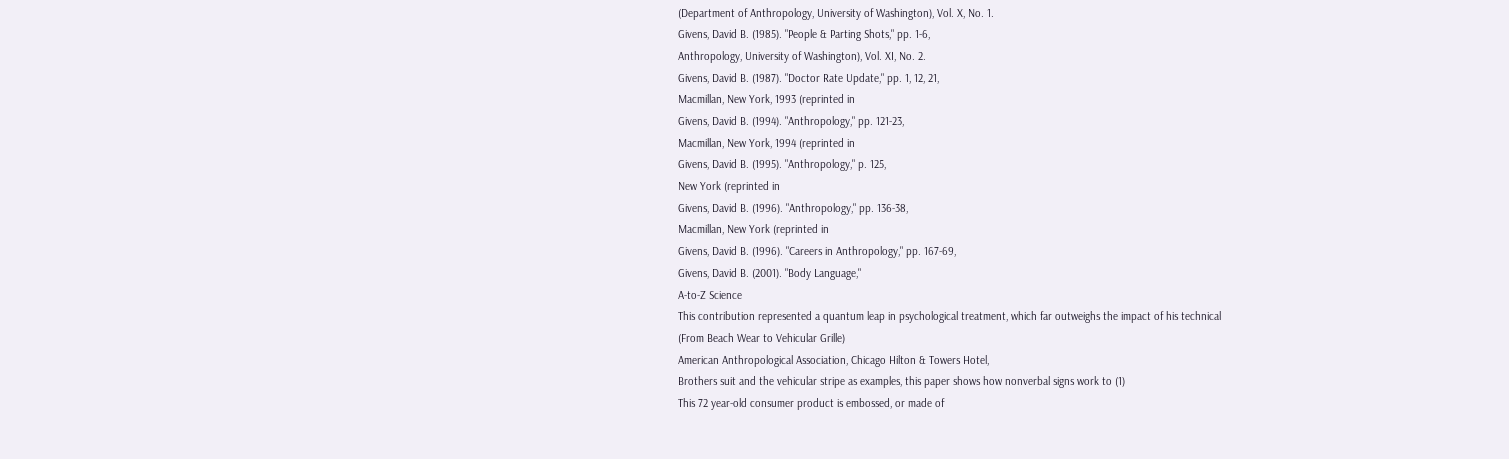(Department of Anthropology, University of Washington), Vol. X, No. 1.
Givens, David B. (1985). "People & Parting Shots," pp. 1-6,
Anthropology, University of Washington), Vol. XI, No. 2.
Givens, David B. (1987). "Doctor Rate Update," pp. 1, 12, 21,
Macmillan, New York, 1993 (reprinted in
Givens, David B. (1994). "Anthropology," pp. 121-23,
Macmillan, New York, 1994 (reprinted in
Givens, David B. (1995). "Anthropology," p. 125,
New York (reprinted in
Givens, David B. (1996). "Anthropology," pp. 136-38,
Macmillan, New York (reprinted in
Givens, David B. (1996). "Careers in Anthropology," pp. 167-69,
Givens, David B. (2001). "Body Language,"
A-to-Z Science
This contribution represented a quantum leap in psychological treatment, which far outweighs the impact of his technical
(From Beach Wear to Vehicular Grille)
American Anthropological Association, Chicago Hilton & Towers Hotel,
Brothers suit and the vehicular stripe as examples, this paper shows how nonverbal signs work to (1)
This 72 year-old consumer product is embossed, or made of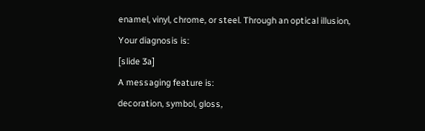enamel, vinyl, chrome, or steel. Through an optical illusion,
Your diagnosis is:
[slide 3a]
A messaging feature is:
decoration, symbol, gloss,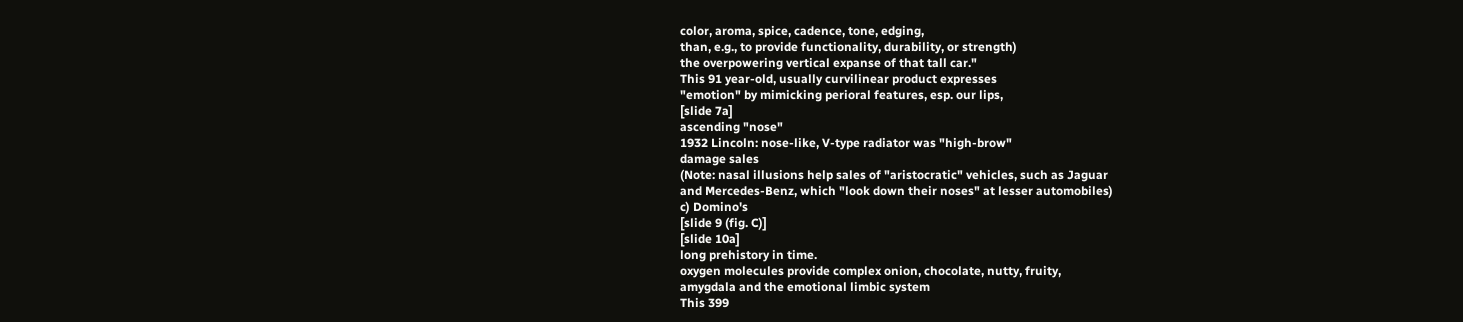color, aroma, spice, cadence, tone, edging,
than, e.g., to provide functionality, durability, or strength)
the overpowering vertical expanse of that tall car."
This 91 year-old, usually curvilinear product expresses
"emotion" by mimicking perioral features, esp. our lips,
[slide 7a]
ascending "nose"
1932 Lincoln: nose-like, V-type radiator was "high-brow"
damage sales
(Note: nasal illusions help sales of "aristocratic" vehicles, such as Jaguar
and Mercedes-Benz, which "look down their noses" at lesser automobiles)
c) Domino's
[slide 9 (fig. C)]
[slide 10a]
long prehistory in time.
oxygen molecules provide complex onion, chocolate, nutty, fruity,
amygdala and the emotional limbic system
This 399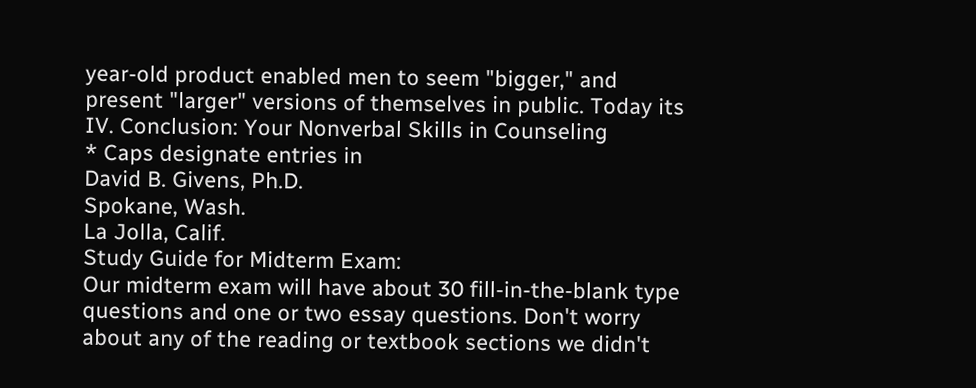year-old product enabled men to seem "bigger," and
present "larger" versions of themselves in public. Today its
IV. Conclusion: Your Nonverbal Skills in Counseling
* Caps designate entries in
David B. Givens, Ph.D.
Spokane, Wash.
La Jolla, Calif.
Study Guide for Midterm Exam:
Our midterm exam will have about 30 fill-in-the-blank type questions and one or two essay questions. Don't worry
about any of the reading or textbook sections we didn't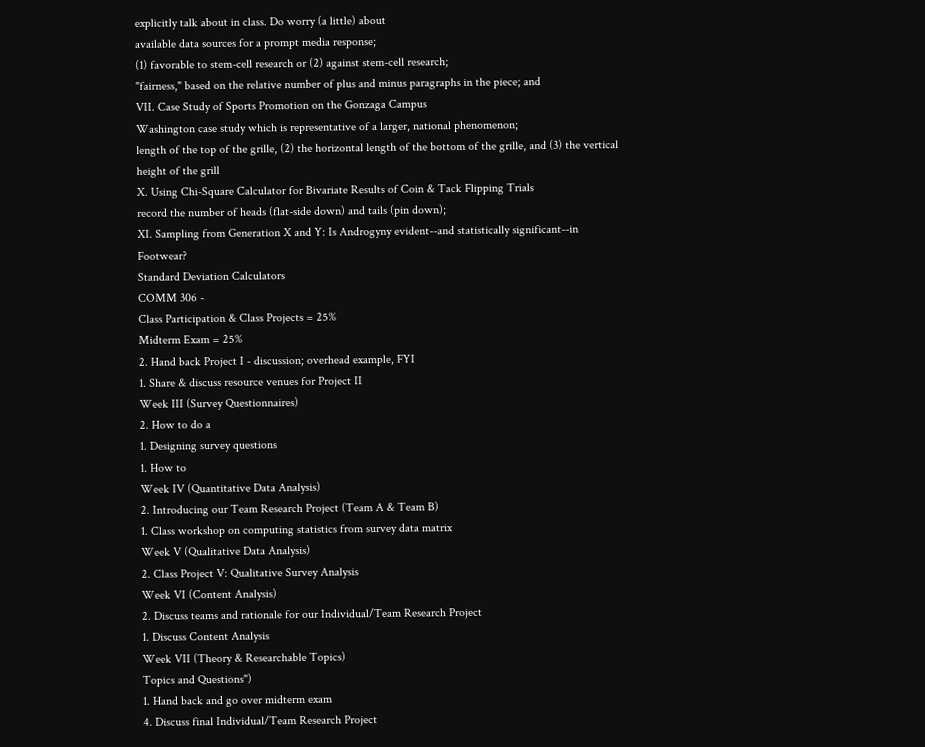explicitly talk about in class. Do worry (a little) about
available data sources for a prompt media response;
(1) favorable to stem-cell research or (2) against stem-cell research;
"fairness," based on the relative number of plus and minus paragraphs in the piece; and
VII. Case Study of Sports Promotion on the Gonzaga Campus
Washington case study which is representative of a larger, national phenomenon;
length of the top of the grille, (2) the horizontal length of the bottom of the grille, and (3) the vertical height of the grill
X. Using Chi-Square Calculator for Bivariate Results of Coin & Tack Flipping Trials
record the number of heads (flat-side down) and tails (pin down);
XI. Sampling from Generation X and Y: Is Androgyny evident--and statistically significant--in Footwear?
Standard Deviation Calculators
COMM 306 -
Class Participation & Class Projects = 25%
Midterm Exam = 25%
2. Hand back Project I - discussion; overhead example, FYI
1. Share & discuss resource venues for Project II
Week III (Survey Questionnaires)
2. How to do a
1. Designing survey questions
1. How to
Week IV (Quantitative Data Analysis)
2. Introducing our Team Research Project (Team A & Team B)
1. Class workshop on computing statistics from survey data matrix
Week V (Qualitative Data Analysis)
2. Class Project V: Qualitative Survey Analysis
Week VI (Content Analysis)
2. Discuss teams and rationale for our Individual/Team Research Project
1. Discuss Content Analysis
Week VII (Theory & Researchable Topics)
Topics and Questions")
1. Hand back and go over midterm exam
4. Discuss final Individual/Team Research Project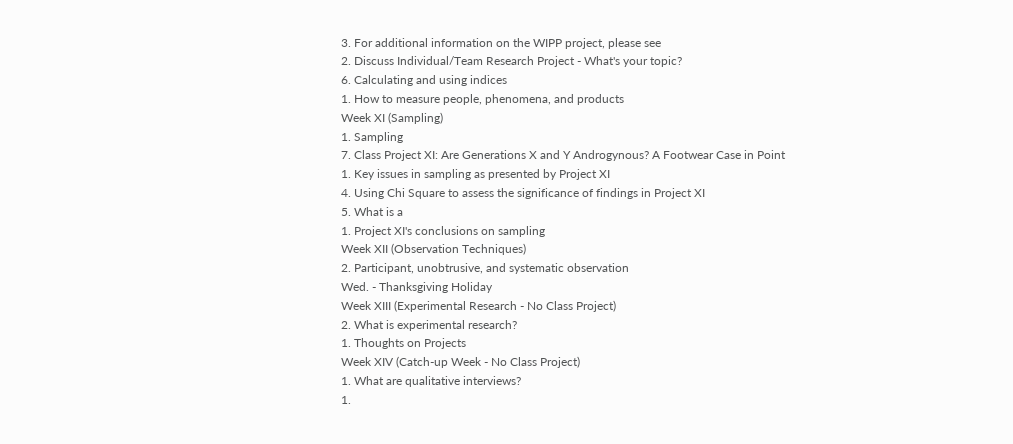3. For additional information on the WIPP project, please see
2. Discuss Individual/Team Research Project - What's your topic?
6. Calculating and using indices
1. How to measure people, phenomena, and products
Week XI (Sampling)
1. Sampling
7. Class Project XI: Are Generations X and Y Androgynous? A Footwear Case in Point
1. Key issues in sampling as presented by Project XI
4. Using Chi Square to assess the significance of findings in Project XI
5. What is a
1. Project XI's conclusions on sampling
Week XII (Observation Techniques)
2. Participant, unobtrusive, and systematic observation
Wed. - Thanksgiving Holiday
Week XIII (Experimental Research - No Class Project)
2. What is experimental research?
1. Thoughts on Projects
Week XIV (Catch-up Week - No Class Project)
1. What are qualitative interviews?
1.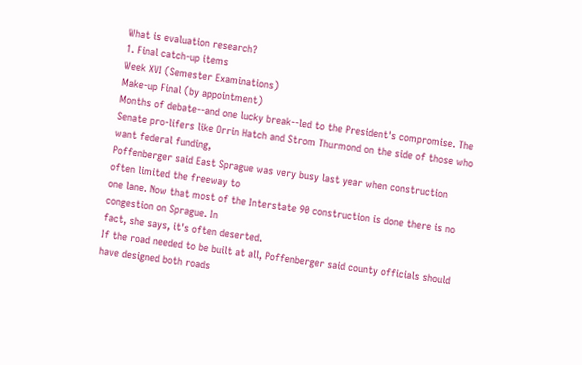What is evaluation research?
1. Final catch-up items
Week XVI (Semester Examinations)
Make-up Final (by appointment)
Months of debate--and one lucky break--led to the President's compromise. The
Senate pro-lifers like Orrin Hatch and Strom Thurmond on the side of those who want federal funding,
Poffenberger said East Sprague was very busy last year when construction often limited the freeway to
one lane. Now that most of the Interstate 90 construction is done there is no congestion on Sprague. In
fact, she says, it's often deserted.
If the road needed to be built at all, Poffenberger said county officials should have designed both roads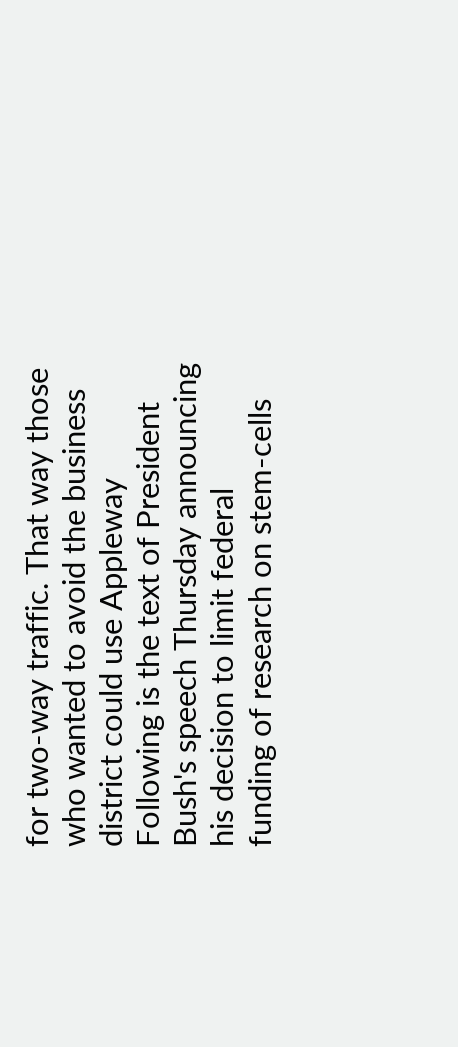for two-way traffic. That way those who wanted to avoid the business district could use Appleway
Following is the text of President Bush's speech Thursday announcing his decision to limit federal
funding of research on stem-cells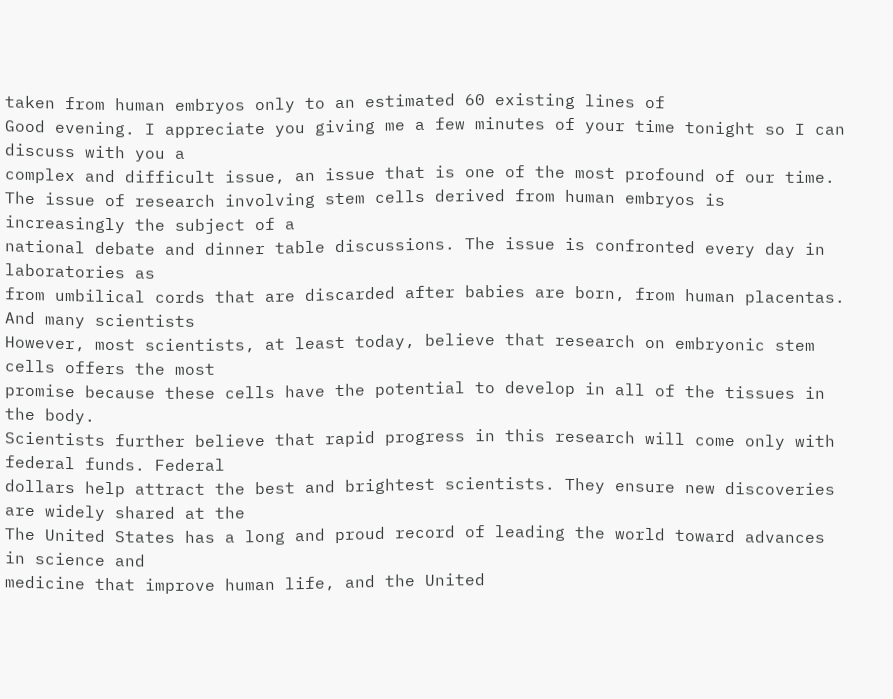taken from human embryos only to an estimated 60 existing lines of
Good evening. I appreciate you giving me a few minutes of your time tonight so I can discuss with you a
complex and difficult issue, an issue that is one of the most profound of our time.
The issue of research involving stem cells derived from human embryos is increasingly the subject of a
national debate and dinner table discussions. The issue is confronted every day in laboratories as
from umbilical cords that are discarded after babies are born, from human placentas. And many scientists
However, most scientists, at least today, believe that research on embryonic stem cells offers the most
promise because these cells have the potential to develop in all of the tissues in the body.
Scientists further believe that rapid progress in this research will come only with federal funds. Federal
dollars help attract the best and brightest scientists. They ensure new discoveries are widely shared at the
The United States has a long and proud record of leading the world toward advances in science and
medicine that improve human life, and the United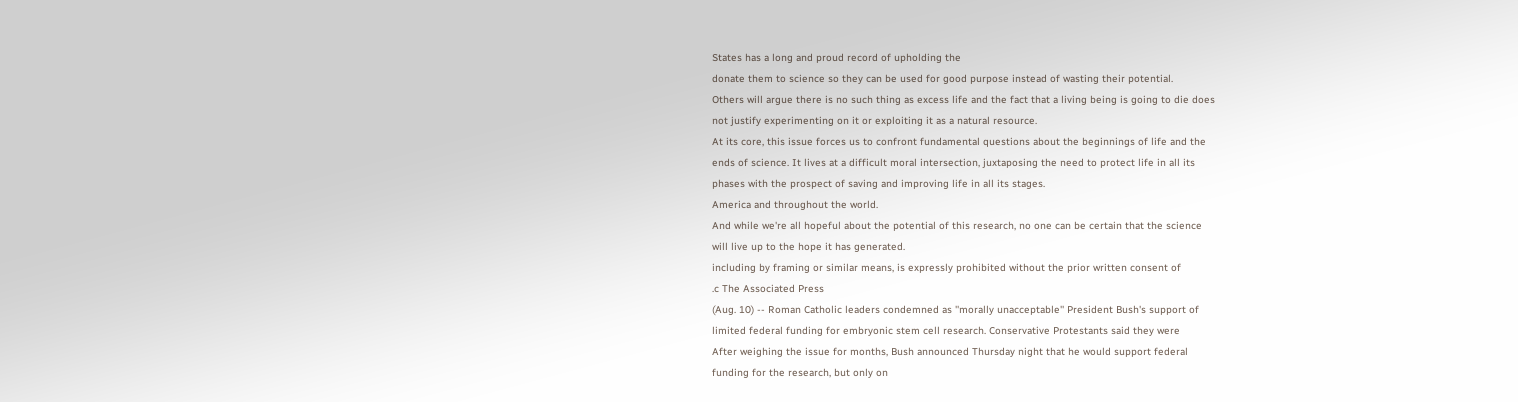States has a long and proud record of upholding the
donate them to science so they can be used for good purpose instead of wasting their potential.
Others will argue there is no such thing as excess life and the fact that a living being is going to die does
not justify experimenting on it or exploiting it as a natural resource.
At its core, this issue forces us to confront fundamental questions about the beginnings of life and the
ends of science. It lives at a difficult moral intersection, juxtaposing the need to protect life in all its
phases with the prospect of saving and improving life in all its stages.
America and throughout the world.
And while we're all hopeful about the potential of this research, no one can be certain that the science
will live up to the hope it has generated.
including by framing or similar means, is expressly prohibited without the prior written consent of
.c The Associated Press
(Aug. 10) -- Roman Catholic leaders condemned as ''morally unacceptable'' President Bush's support of
limited federal funding for embryonic stem cell research. Conservative Protestants said they were
After weighing the issue for months, Bush announced Thursday night that he would support federal
funding for the research, but only on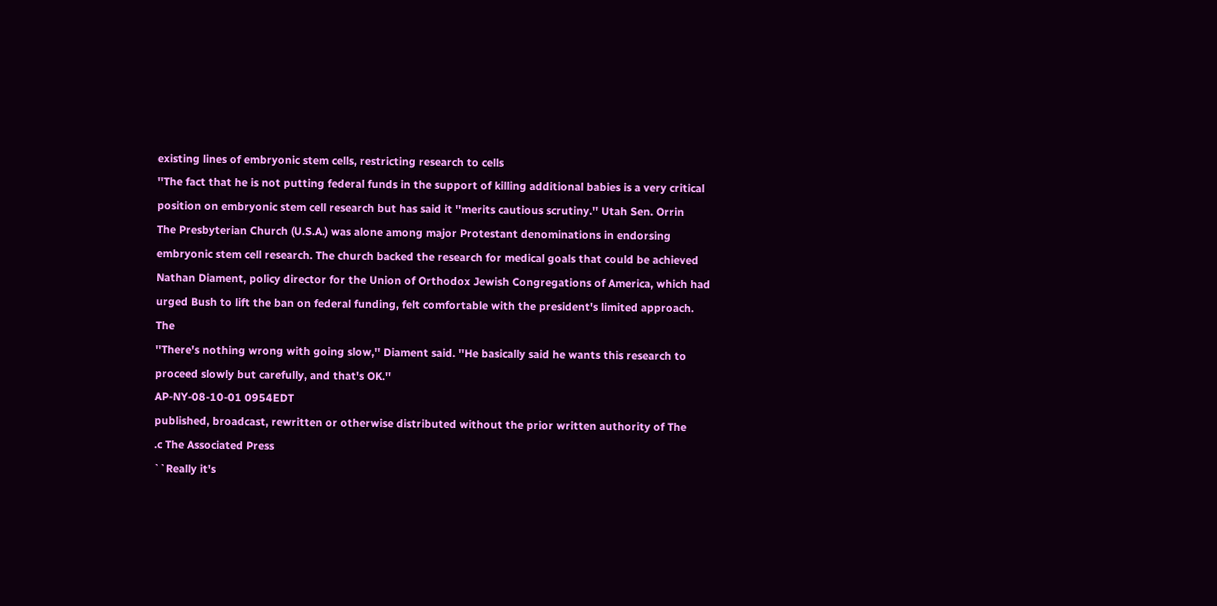existing lines of embryonic stem cells, restricting research to cells
''The fact that he is not putting federal funds in the support of killing additional babies is a very critical
position on embryonic stem cell research but has said it ''merits cautious scrutiny.'' Utah Sen. Orrin
The Presbyterian Church (U.S.A.) was alone among major Protestant denominations in endorsing
embryonic stem cell research. The church backed the research for medical goals that could be achieved
Nathan Diament, policy director for the Union of Orthodox Jewish Congregations of America, which had
urged Bush to lift the ban on federal funding, felt comfortable with the president's limited approach. The
''There's nothing wrong with going slow,'' Diament said. ''He basically said he wants this research to
proceed slowly but carefully, and that's OK.''
AP-NY-08-10-01 0954EDT
published, broadcast, rewritten or otherwise distributed without the prior written authority of The
.c The Associated Press
``Really it's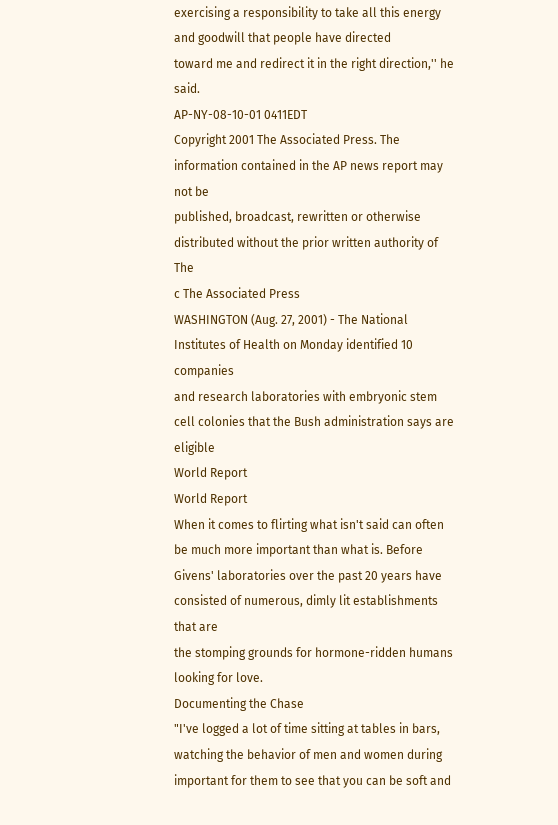exercising a responsibility to take all this energy and goodwill that people have directed
toward me and redirect it in the right direction,'' he said.
AP-NY-08-10-01 0411EDT
Copyright 2001 The Associated Press. The information contained in the AP news report may not be
published, broadcast, rewritten or otherwise distributed without the prior written authority of The
c The Associated Press
WASHINGTON (Aug. 27, 2001) - The National Institutes of Health on Monday identified 10 companies
and research laboratories with embryonic stem cell colonies that the Bush administration says are eligible
World Report
World Report
When it comes to flirting what isn't said can often be much more important than what is. Before
Givens' laboratories over the past 20 years have consisted of numerous, dimly lit establishments that are
the stomping grounds for hormone-ridden humans looking for love.
Documenting the Chase
"I've logged a lot of time sitting at tables in bars, watching the behavior of men and women during
important for them to see that you can be soft and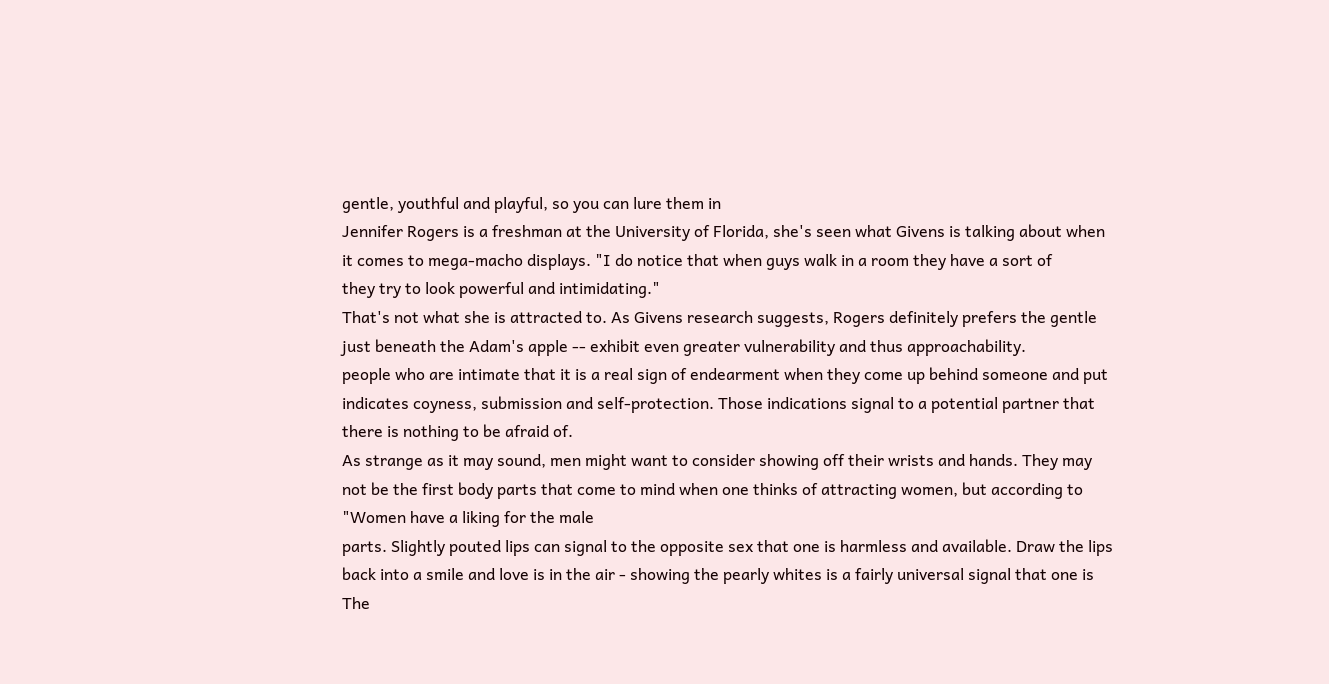gentle, youthful and playful, so you can lure them in
Jennifer Rogers is a freshman at the University of Florida, she's seen what Givens is talking about when
it comes to mega-macho displays. "I do notice that when guys walk in a room they have a sort of
they try to look powerful and intimidating."
That's not what she is attracted to. As Givens research suggests, Rogers definitely prefers the gentle
just beneath the Adam's apple -- exhibit even greater vulnerability and thus approachability.
people who are intimate that it is a real sign of endearment when they come up behind someone and put
indicates coyness, submission and self-protection. Those indications signal to a potential partner that
there is nothing to be afraid of.
As strange as it may sound, men might want to consider showing off their wrists and hands. They may
not be the first body parts that come to mind when one thinks of attracting women, but according to
"Women have a liking for the male
parts. Slightly pouted lips can signal to the opposite sex that one is harmless and available. Draw the lips
back into a smile and love is in the air - showing the pearly whites is a fairly universal signal that one is
The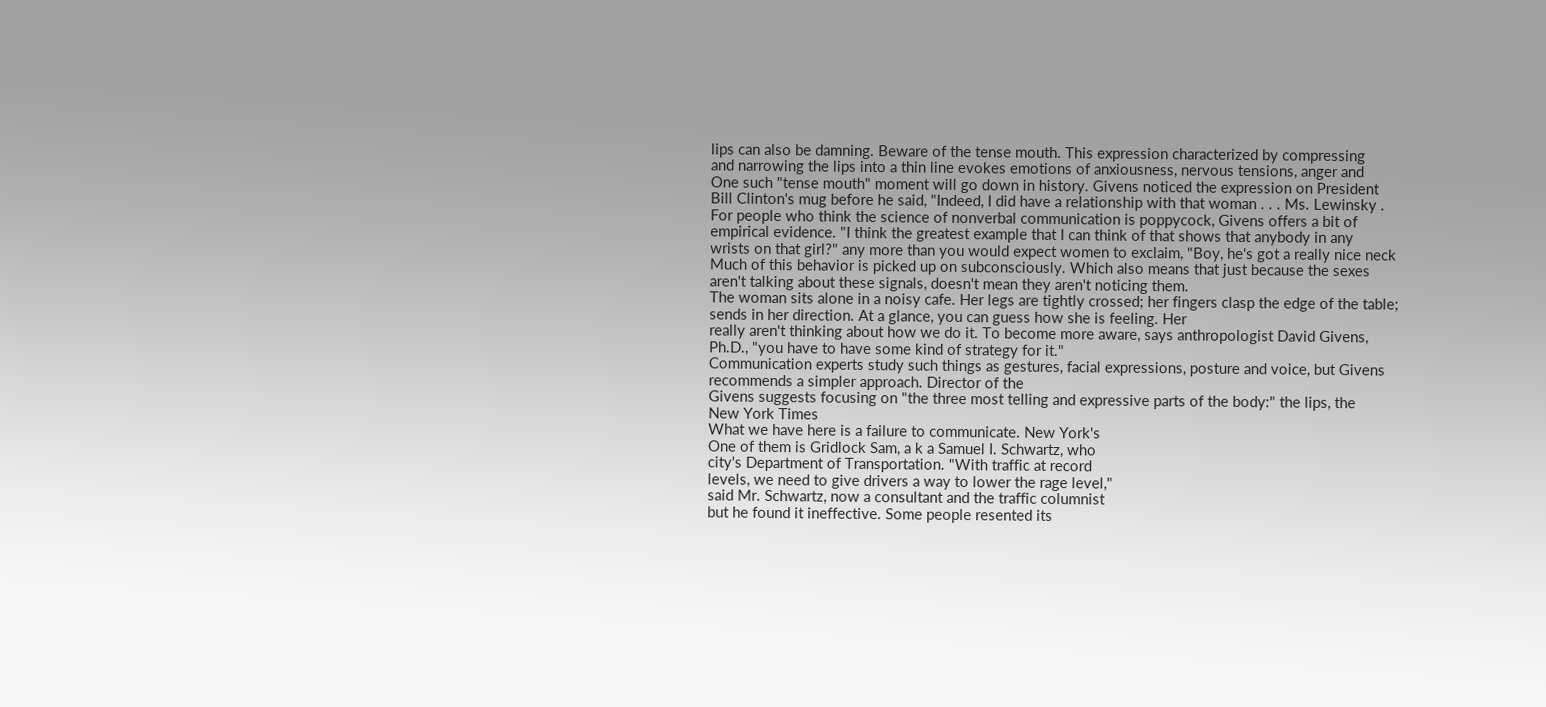lips can also be damning. Beware of the tense mouth. This expression characterized by compressing
and narrowing the lips into a thin line evokes emotions of anxiousness, nervous tensions, anger and
One such "tense mouth" moment will go down in history. Givens noticed the expression on President
Bill Clinton's mug before he said, "Indeed, I did have a relationship with that woman . . . Ms. Lewinsky .
For people who think the science of nonverbal communication is poppycock, Givens offers a bit of
empirical evidence. "I think the greatest example that I can think of that shows that anybody in any
wrists on that girl?" any more than you would expect women to exclaim, "Boy, he's got a really nice neck
Much of this behavior is picked up on subconsciously. Which also means that just because the sexes
aren't talking about these signals, doesn't mean they aren't noticing them.
The woman sits alone in a noisy cafe. Her legs are tightly crossed; her fingers clasp the edge of the table;
sends in her direction. At a glance, you can guess how she is feeling. Her
really aren't thinking about how we do it. To become more aware, says anthropologist David Givens,
Ph.D., "you have to have some kind of strategy for it."
Communication experts study such things as gestures, facial expressions, posture and voice, but Givens
recommends a simpler approach. Director of the
Givens suggests focusing on "the three most telling and expressive parts of the body:" the lips, the
New York Times
What we have here is a failure to communicate. New York's
One of them is Gridlock Sam, a k a Samuel I. Schwartz, who
city's Department of Transportation. "With traffic at record
levels, we need to give drivers a way to lower the rage level,"
said Mr. Schwartz, now a consultant and the traffic columnist
but he found it ineffective. Some people resented its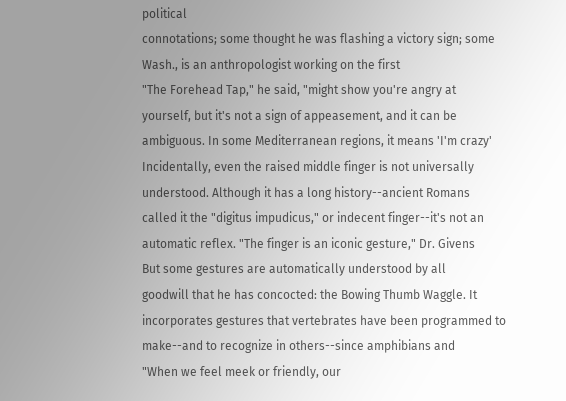political
connotations; some thought he was flashing a victory sign; some
Wash., is an anthropologist working on the first
"The Forehead Tap," he said, "might show you're angry at
yourself, but it's not a sign of appeasement, and it can be
ambiguous. In some Mediterranean regions, it means 'I'm crazy'
Incidentally, even the raised middle finger is not universally
understood. Although it has a long history--ancient Romans
called it the "digitus impudicus," or indecent finger--it's not an
automatic reflex. "The finger is an iconic gesture," Dr. Givens
But some gestures are automatically understood by all
goodwill that he has concocted: the Bowing Thumb Waggle. It
incorporates gestures that vertebrates have been programmed to
make--and to recognize in others--since amphibians and
"When we feel meek or friendly, our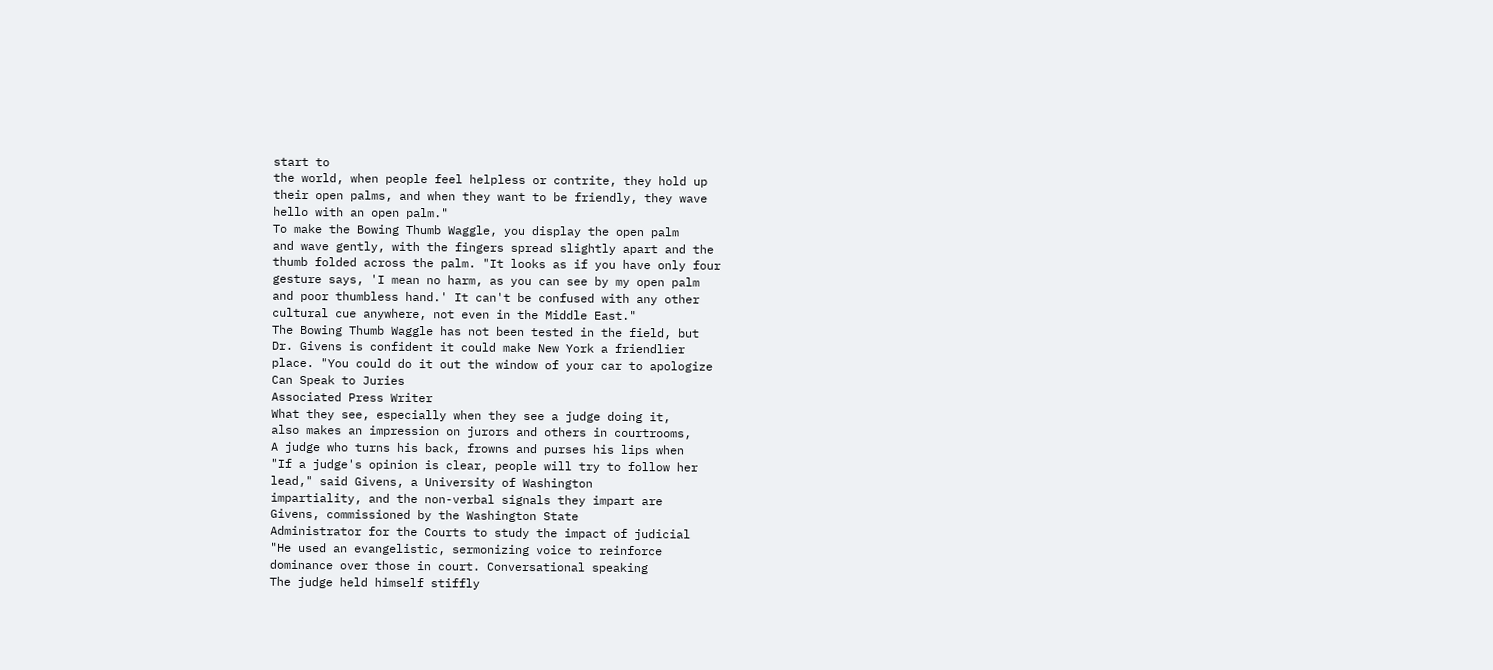start to
the world, when people feel helpless or contrite, they hold up
their open palms, and when they want to be friendly, they wave
hello with an open palm."
To make the Bowing Thumb Waggle, you display the open palm
and wave gently, with the fingers spread slightly apart and the
thumb folded across the palm. "It looks as if you have only four
gesture says, 'I mean no harm, as you can see by my open palm
and poor thumbless hand.' It can't be confused with any other
cultural cue anywhere, not even in the Middle East."
The Bowing Thumb Waggle has not been tested in the field, but
Dr. Givens is confident it could make New York a friendlier
place. "You could do it out the window of your car to apologize
Can Speak to Juries
Associated Press Writer
What they see, especially when they see a judge doing it,
also makes an impression on jurors and others in courtrooms,
A judge who turns his back, frowns and purses his lips when
"If a judge's opinion is clear, people will try to follow her
lead," said Givens, a University of Washington
impartiality, and the non-verbal signals they impart are
Givens, commissioned by the Washington State
Administrator for the Courts to study the impact of judicial
"He used an evangelistic, sermonizing voice to reinforce
dominance over those in court. Conversational speaking
The judge held himself stiffly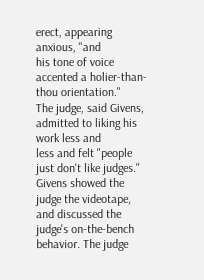erect, appearing anxious, "and
his tone of voice accented a holier-than-thou orientation."
The judge, said Givens, admitted to liking his work less and
less and felt "people just don't like judges."
Givens showed the judge the videotape, and discussed the
judge's on-the-bench behavior. The judge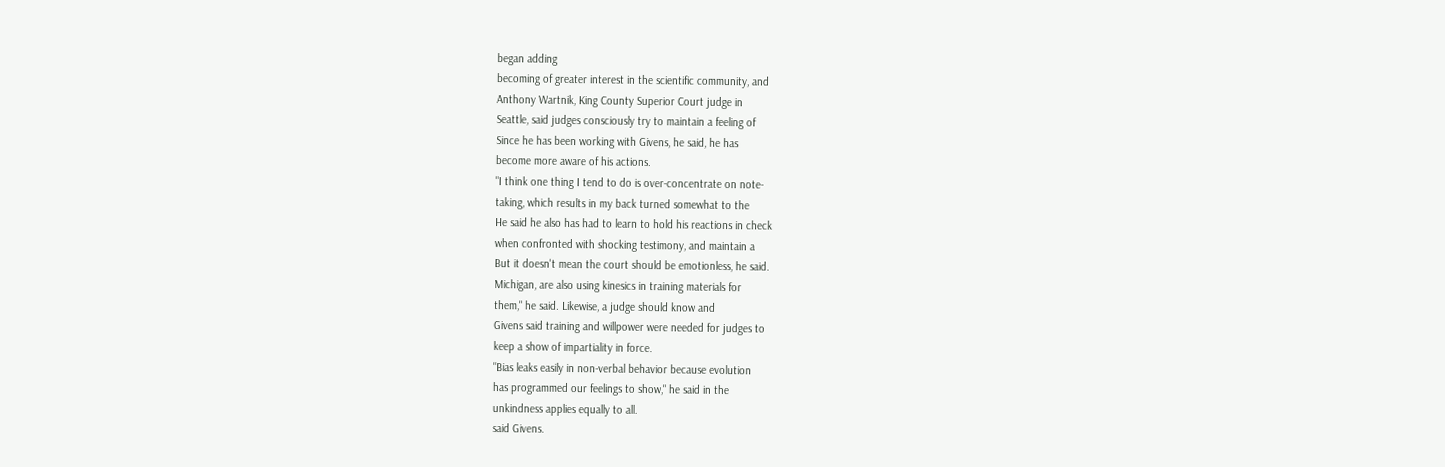began adding
becoming of greater interest in the scientific community, and
Anthony Wartnik, King County Superior Court judge in
Seattle, said judges consciously try to maintain a feeling of
Since he has been working with Givens, he said, he has
become more aware of his actions.
"I think one thing I tend to do is over-concentrate on note-
taking, which results in my back turned somewhat to the
He said he also has had to learn to hold his reactions in check
when confronted with shocking testimony, and maintain a
But it doesn't mean the court should be emotionless, he said.
Michigan, are also using kinesics in training materials for
them," he said. Likewise, a judge should know and
Givens said training and willpower were needed for judges to
keep a show of impartiality in force.
"Bias leaks easily in non-verbal behavior because evolution
has programmed our feelings to show," he said in the
unkindness applies equally to all.
said Givens.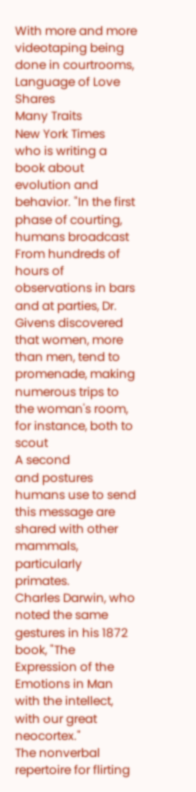With more and more videotaping being done in courtrooms,
Language of Love Shares
Many Traits
New York Times
who is writing a book about evolution and behavior. "In the first phase of courting, humans broadcast
From hundreds of hours of observations in bars and at parties, Dr. Givens discovered that women, more
than men, tend to promenade, making numerous trips to the woman's room, for instance, both to scout
A second
and postures humans use to send this message are shared with other mammals, particularly primates.
Charles Darwin, who noted the same gestures in his 1872 book, "The Expression of the Emotions in Man
with the intellect, with our great neocortex."
The nonverbal repertoire for flirting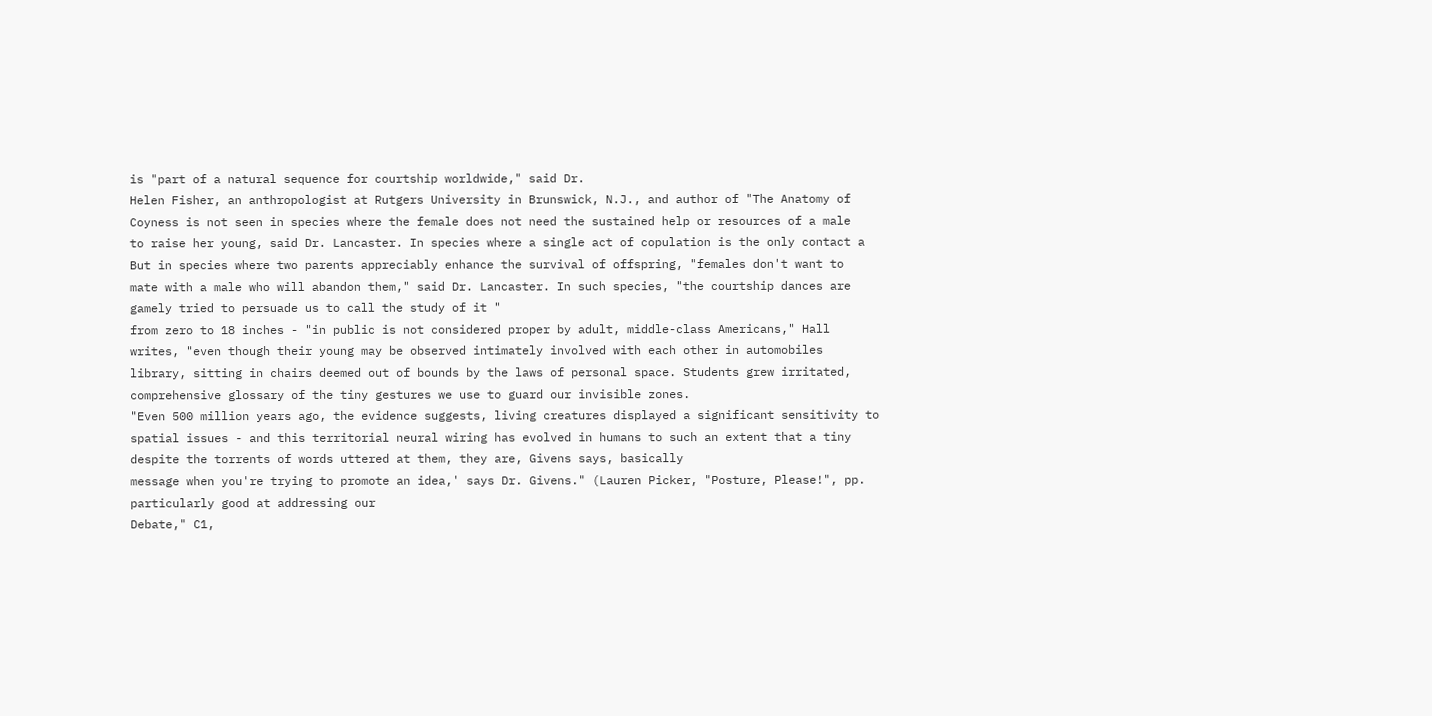is "part of a natural sequence for courtship worldwide," said Dr.
Helen Fisher, an anthropologist at Rutgers University in Brunswick, N.J., and author of "The Anatomy of
Coyness is not seen in species where the female does not need the sustained help or resources of a male
to raise her young, said Dr. Lancaster. In species where a single act of copulation is the only contact a
But in species where two parents appreciably enhance the survival of offspring, "females don't want to
mate with a male who will abandon them," said Dr. Lancaster. In such species, "the courtship dances are
gamely tried to persuade us to call the study of it "
from zero to 18 inches - "in public is not considered proper by adult, middle-class Americans," Hall
writes, "even though their young may be observed intimately involved with each other in automobiles
library, sitting in chairs deemed out of bounds by the laws of personal space. Students grew irritated,
comprehensive glossary of the tiny gestures we use to guard our invisible zones.
"Even 500 million years ago, the evidence suggests, living creatures displayed a significant sensitivity to
spatial issues - and this territorial neural wiring has evolved in humans to such an extent that a tiny
despite the torrents of words uttered at them, they are, Givens says, basically
message when you're trying to promote an idea,' says Dr. Givens." (Lauren Picker, "Posture, Please!", pp.
particularly good at addressing our
Debate," C1,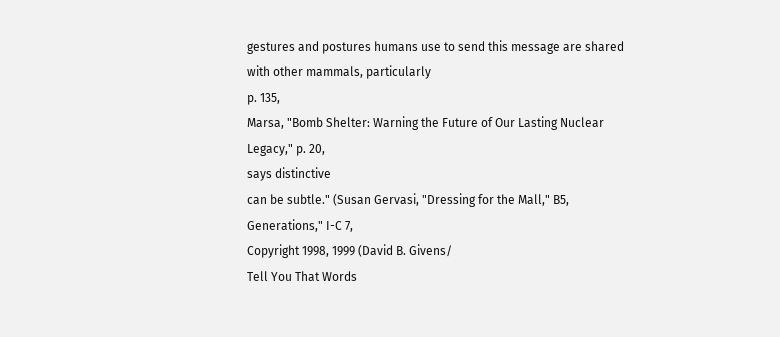gestures and postures humans use to send this message are shared with other mammals, particularly
p. 135,
Marsa, "Bomb Shelter: Warning the Future of Our Lasting Nuclear Legacy," p. 20,
says distinctive
can be subtle." (Susan Gervasi, "Dressing for the Mall," B5,
Generations," I-C 7,
Copyright 1998, 1999 (David B. Givens/
Tell You That Words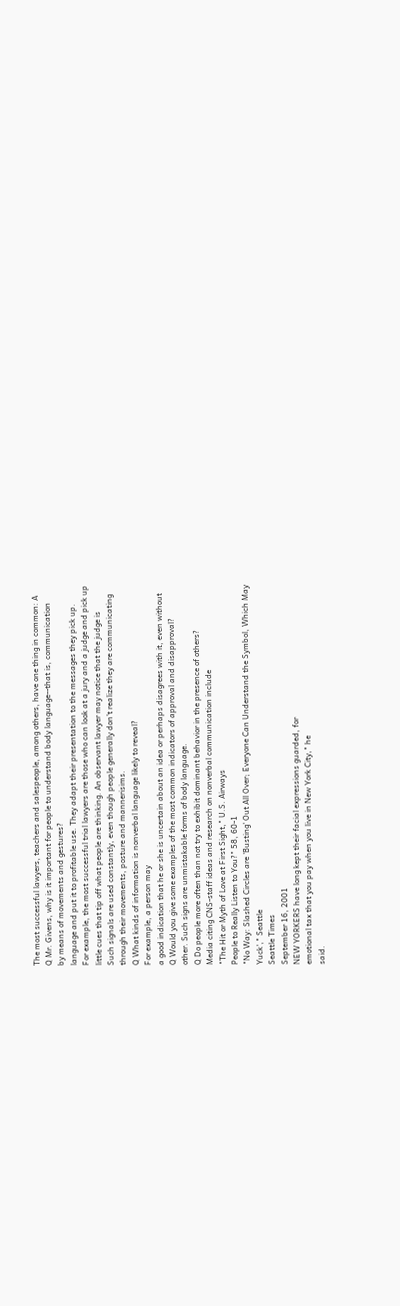The most successful lawyers, teachers and salespeople, among others, have one thing in common: A
Q Mr. Givens, why is it important for people to understand body language--that is, communication
by means of movements and gestures?
language and put it to profitable use. They adapt their presentation to the messages they pick up.
For example, the most successful trial lawyers are those who can look at a jury and a judge and pick up
little cues that tip off what people are thinking. An observant lawyer may notice that the judge is
Such signals are used constantly, even though people generally don't realize they are communicating
through their movements, posture and mannerisims.
Q What kinds of information is nonverbal language likely to reveal?
For example, a person may
a good indication that he or she is uncertain about an idea or perhaps disagrees with it, even without
Q Would you give some examples of the most common indicators of approval and disapproval?
other. Such signs are unmistakable forms of body language.
Q Do people more often than not try to exhibit dominant behavior in the presence of others?
Media citing CNS-staff ideas and research on nonverbal communication include
"The Hit or Myth of Love at First Sight," U.S. Airways
People to Really Listen to You?" 58, 60-1
"No Way: Slashed Circles are 'Busting' Out All Over; Everyone Can Understand the Symbol, Which May
Yuck'," Seattle
Seattle Times
September 16, 2001
NEW YORKERS have long kept their facial expressions guarded, for
emotional tax that you pay when you live in New York City," he
said.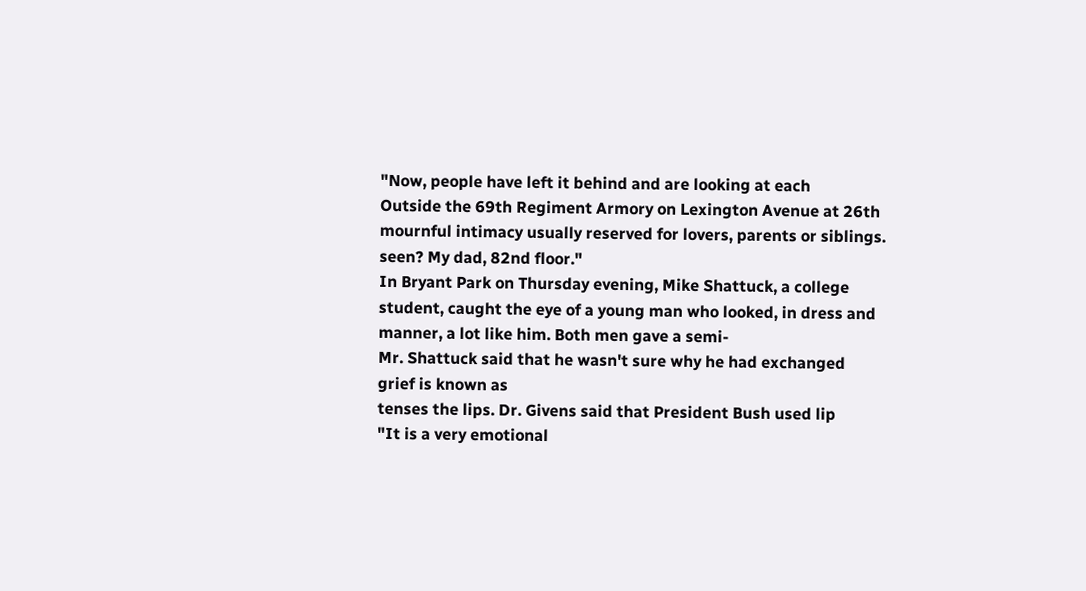"Now, people have left it behind and are looking at each
Outside the 69th Regiment Armory on Lexington Avenue at 26th
mournful intimacy usually reserved for lovers, parents or siblings.
seen? My dad, 82nd floor."
In Bryant Park on Thursday evening, Mike Shattuck, a college
student, caught the eye of a young man who looked, in dress and
manner, a lot like him. Both men gave a semi-
Mr. Shattuck said that he wasn't sure why he had exchanged
grief is known as
tenses the lips. Dr. Givens said that President Bush used lip
"It is a very emotional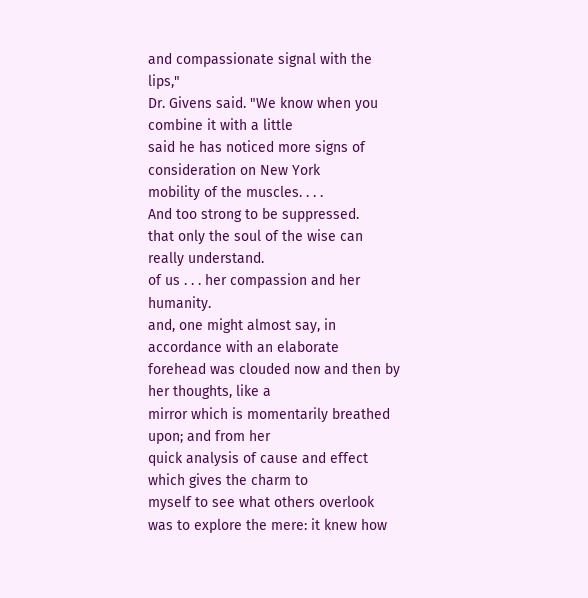and compassionate signal with the lips,"
Dr. Givens said. "We know when you combine it with a little
said he has noticed more signs of consideration on New York
mobility of the muscles. . . .
And too strong to be suppressed.
that only the soul of the wise can really understand.
of us . . . her compassion and her humanity.
and, one might almost say, in accordance with an elaborate
forehead was clouded now and then by her thoughts, like a
mirror which is momentarily breathed upon; and from her
quick analysis of cause and effect which gives the charm to
myself to see what others overlook
was to explore the mere: it knew how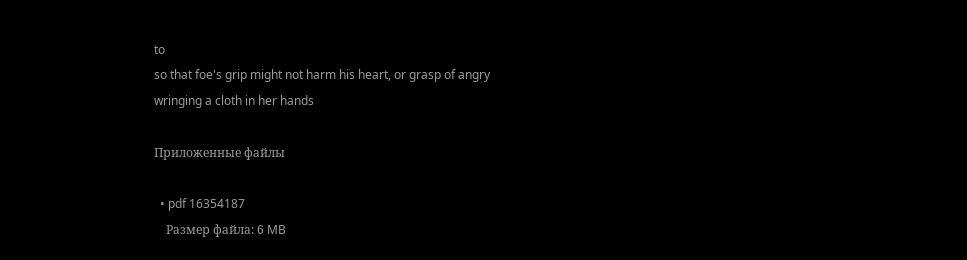to
so that foe's grip might not harm his heart, or grasp of angry
wringing a cloth in her hands

Приложенные файлы

  • pdf 16354187
    Размер файла: 6 MB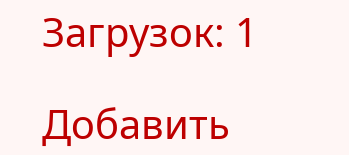Загрузок: 1

Добавить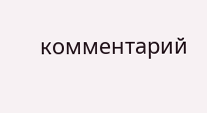комментарий